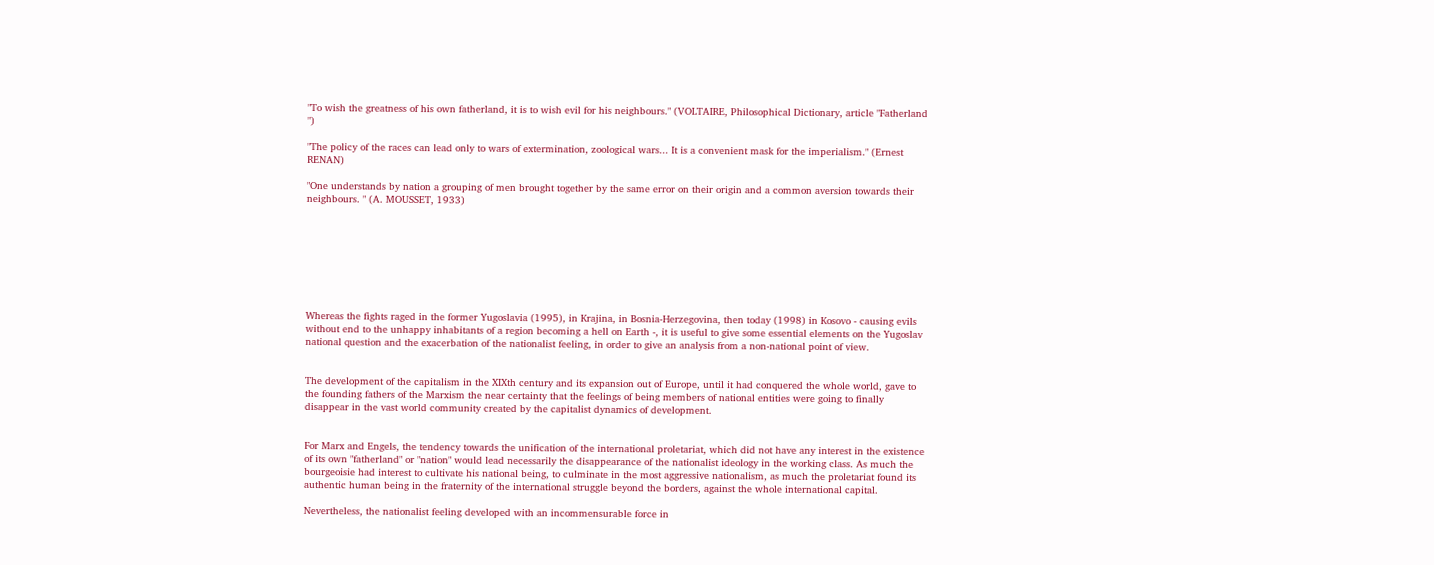"To wish the greatness of his own fatherland, it is to wish evil for his neighbours." (VOLTAIRE, Philosophical Dictionary, article "Fatherland ")

"The policy of the races can lead only to wars of extermination, zoological wars... It is a convenient mask for the imperialism." (Ernest RENAN)

"One understands by nation a grouping of men brought together by the same error on their origin and a common aversion towards their neighbours. " (A. MOUSSET, 1933)








Whereas the fights raged in the former Yugoslavia (1995), in Krajina, in Bosnia-Herzegovina, then today (1998) in Kosovo - causing evils without end to the unhappy inhabitants of a region becoming a hell on Earth -, it is useful to give some essential elements on the Yugoslav national question and the exacerbation of the nationalist feeling, in order to give an analysis from a non-national point of view.


The development of the capitalism in the XIXth century and its expansion out of Europe, until it had conquered the whole world, gave to the founding fathers of the Marxism the near certainty that the feelings of being members of national entities were going to finally disappear in the vast world community created by the capitalist dynamics of development.


For Marx and Engels, the tendency towards the unification of the international proletariat, which did not have any interest in the existence of its own "fatherland" or "nation" would lead necessarily the disappearance of the nationalist ideology in the working class. As much the bourgeoisie had interest to cultivate his national being, to culminate in the most aggressive nationalism, as much the proletariat found its authentic human being in the fraternity of the international struggle beyond the borders, against the whole international capital.

Nevertheless, the nationalist feeling developed with an incommensurable force in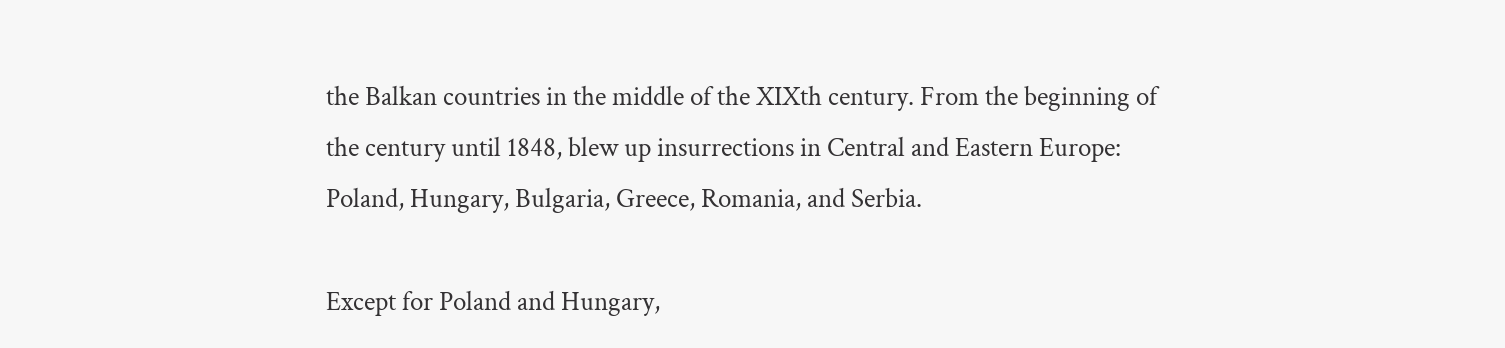the Balkan countries in the middle of the XIXth century. From the beginning of the century until 1848, blew up insurrections in Central and Eastern Europe: Poland, Hungary, Bulgaria, Greece, Romania, and Serbia.

Except for Poland and Hungary,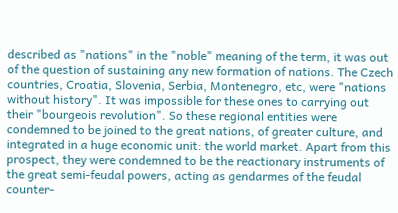described as "nations" in the "noble" meaning of the term, it was out of the question of sustaining any new formation of nations. The Czech countries, Croatia, Slovenia, Serbia, Montenegro, etc, were "nations without history". It was impossible for these ones to carrying out their "bourgeois revolution". So these regional entities were condemned to be joined to the great nations, of greater culture, and integrated in a huge economic unit: the world market. Apart from this prospect, they were condemned to be the reactionary instruments of the great semi-feudal powers, acting as gendarmes of the feudal counter-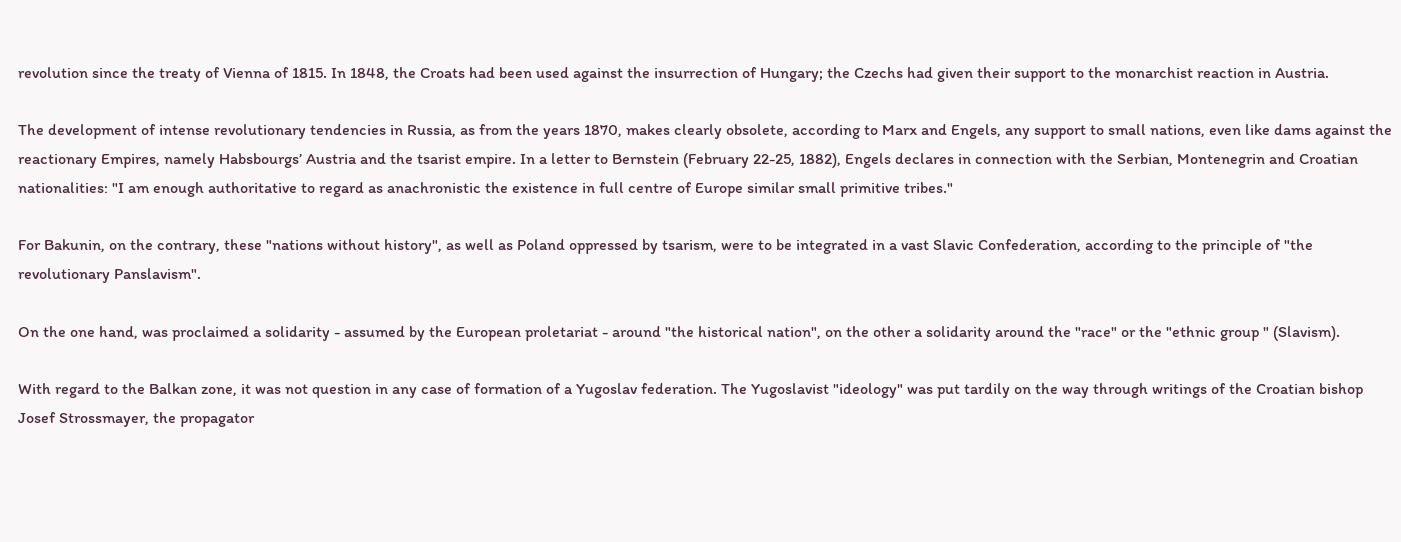revolution since the treaty of Vienna of 1815. In 1848, the Croats had been used against the insurrection of Hungary; the Czechs had given their support to the monarchist reaction in Austria.

The development of intense revolutionary tendencies in Russia, as from the years 1870, makes clearly obsolete, according to Marx and Engels, any support to small nations, even like dams against the reactionary Empires, namely Habsbourgs’ Austria and the tsarist empire. In a letter to Bernstein (February 22-25, 1882), Engels declares in connection with the Serbian, Montenegrin and Croatian nationalities: "I am enough authoritative to regard as anachronistic the existence in full centre of Europe similar small primitive tribes."

For Bakunin, on the contrary, these "nations without history", as well as Poland oppressed by tsarism, were to be integrated in a vast Slavic Confederation, according to the principle of "the revolutionary Panslavism".

On the one hand, was proclaimed a solidarity - assumed by the European proletariat - around "the historical nation", on the other a solidarity around the "race" or the "ethnic group " (Slavism).

With regard to the Balkan zone, it was not question in any case of formation of a Yugoslav federation. The Yugoslavist "ideology" was put tardily on the way through writings of the Croatian bishop Josef Strossmayer, the propagator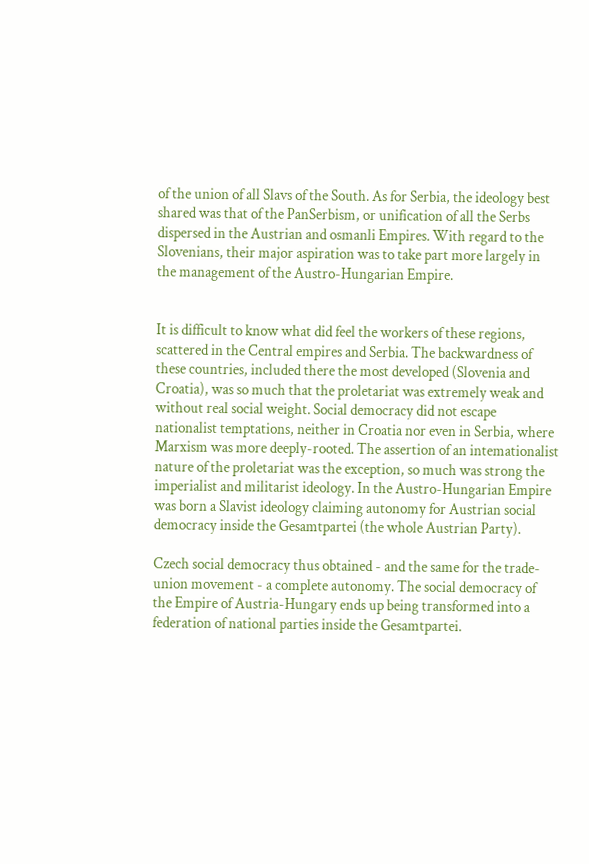of the union of all Slavs of the South. As for Serbia, the ideology best shared was that of the PanSerbism, or unification of all the Serbs dispersed in the Austrian and osmanli Empires. With regard to the Slovenians, their major aspiration was to take part more largely in the management of the Austro-Hungarian Empire.


It is difficult to know what did feel the workers of these regions, scattered in the Central empires and Serbia. The backwardness of these countries, included there the most developed (Slovenia and Croatia), was so much that the proletariat was extremely weak and without real social weight. Social democracy did not escape nationalist temptations, neither in Croatia nor even in Serbia, where Marxism was more deeply-rooted. The assertion of an intemationalist nature of the proletariat was the exception, so much was strong the imperialist and militarist ideology. In the Austro-Hungarian Empire was born a Slavist ideology claiming autonomy for Austrian social democracy inside the Gesamtpartei (the whole Austrian Party).

Czech social democracy thus obtained - and the same for the trade-union movement - a complete autonomy. The social democracy of the Empire of Austria-Hungary ends up being transformed into a federation of national parties inside the Gesamtpartei.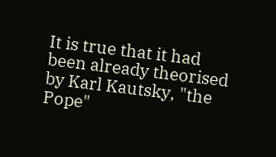It is true that it had been already theorised by Karl Kautsky, "the Pope"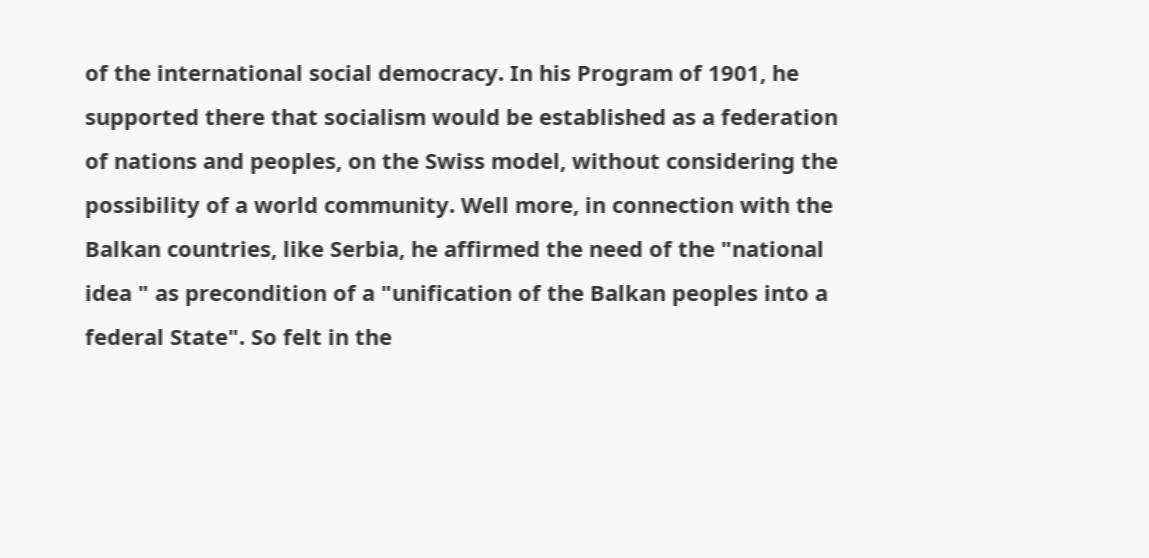of the international social democracy. In his Program of 1901, he supported there that socialism would be established as a federation of nations and peoples, on the Swiss model, without considering the possibility of a world community. Well more, in connection with the Balkan countries, like Serbia, he affirmed the need of the "national idea " as precondition of a "unification of the Balkan peoples into a federal State". So felt in the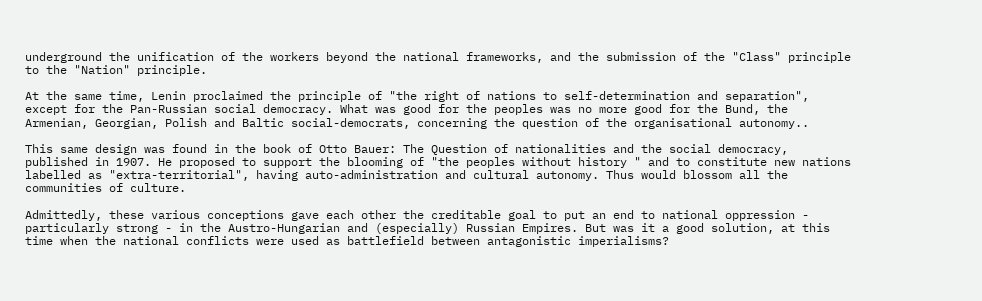underground the unification of the workers beyond the national frameworks, and the submission of the "Class" principle to the "Nation" principle.

At the same time, Lenin proclaimed the principle of "the right of nations to self-determination and separation", except for the Pan-Russian social democracy. What was good for the peoples was no more good for the Bund, the Armenian, Georgian, Polish and Baltic social-democrats, concerning the question of the organisational autonomy..

This same design was found in the book of Otto Bauer: The Question of nationalities and the social democracy, published in 1907. He proposed to support the blooming of "the peoples without history " and to constitute new nations labelled as "extra-territorial", having auto-administration and cultural autonomy. Thus would blossom all the communities of culture.

Admittedly, these various conceptions gave each other the creditable goal to put an end to national oppression - particularly strong - in the Austro-Hungarian and (especially) Russian Empires. But was it a good solution, at this time when the national conflicts were used as battlefield between antagonistic imperialisms?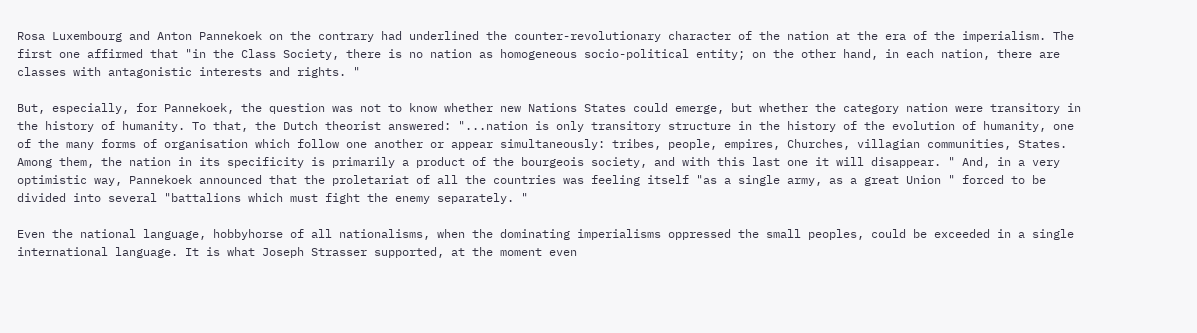Rosa Luxembourg and Anton Pannekoek on the contrary had underlined the counter-revolutionary character of the nation at the era of the imperialism. The first one affirmed that "in the Class Society, there is no nation as homogeneous socio-political entity; on the other hand, in each nation, there are classes with antagonistic interests and rights. "

But, especially, for Pannekoek, the question was not to know whether new Nations States could emerge, but whether the category nation were transitory in the history of humanity. To that, the Dutch theorist answered: "...nation is only transitory structure in the history of the evolution of humanity, one of the many forms of organisation which follow one another or appear simultaneously: tribes, people, empires, Churches, villagian communities, States. Among them, the nation in its specificity is primarily a product of the bourgeois society, and with this last one it will disappear. " And, in a very optimistic way, Pannekoek announced that the proletariat of all the countries was feeling itself "as a single army, as a great Union " forced to be divided into several "battalions which must fight the enemy separately. "

Even the national language, hobbyhorse of all nationalisms, when the dominating imperialisms oppressed the small peoples, could be exceeded in a single international language. It is what Joseph Strasser supported, at the moment even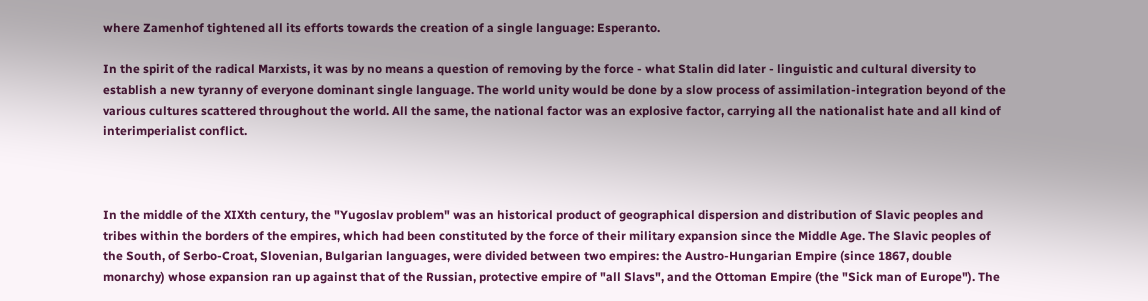where Zamenhof tightened all its efforts towards the creation of a single language: Esperanto.

In the spirit of the radical Marxists, it was by no means a question of removing by the force - what Stalin did later - linguistic and cultural diversity to establish a new tyranny of everyone dominant single language. The world unity would be done by a slow process of assimilation-integration beyond of the various cultures scattered throughout the world. All the same, the national factor was an explosive factor, carrying all the nationalist hate and all kind of interimperialist conflict.



In the middle of the XIXth century, the "Yugoslav problem" was an historical product of geographical dispersion and distribution of Slavic peoples and tribes within the borders of the empires, which had been constituted by the force of their military expansion since the Middle Age. The Slavic peoples of the South, of Serbo-Croat, Slovenian, Bulgarian languages, were divided between two empires: the Austro-Hungarian Empire (since 1867, double monarchy) whose expansion ran up against that of the Russian, protective empire of "all Slavs", and the Ottoman Empire (the "Sick man of Europe"). The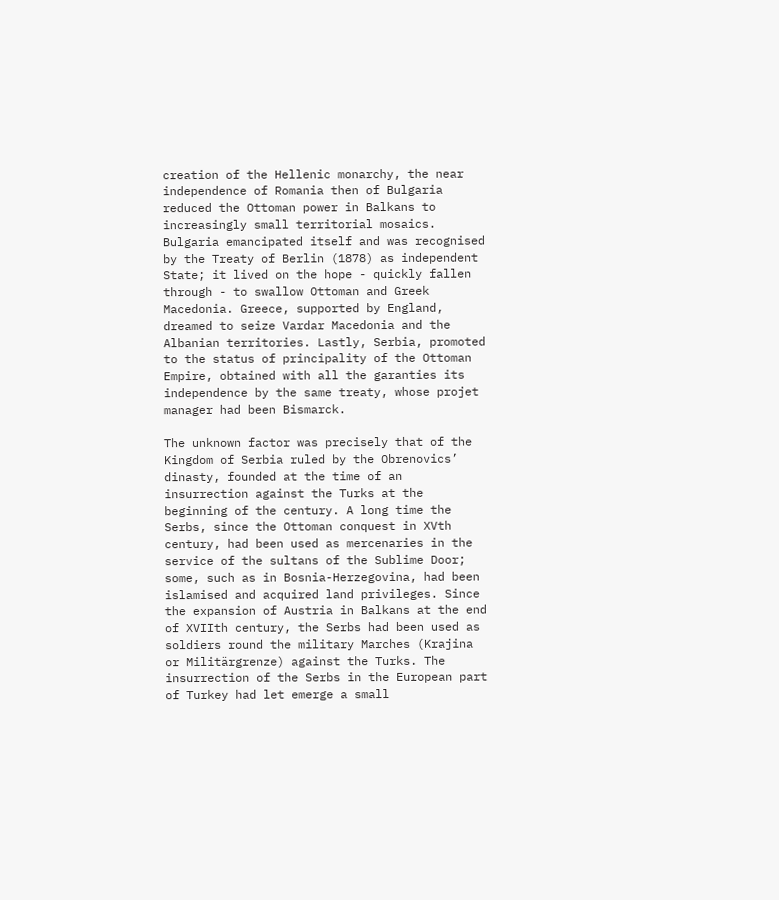creation of the Hellenic monarchy, the near independence of Romania then of Bulgaria reduced the Ottoman power in Balkans to increasingly small territorial mosaics. Bulgaria emancipated itself and was recognised by the Treaty of Berlin (1878) as independent State; it lived on the hope - quickly fallen through - to swallow Ottoman and Greek Macedonia. Greece, supported by England, dreamed to seize Vardar Macedonia and the Albanian territories. Lastly, Serbia, promoted to the status of principality of the Ottoman Empire, obtained with all the garanties its independence by the same treaty, whose projet manager had been Bismarck.

The unknown factor was precisely that of the Kingdom of Serbia ruled by the Obrenovics’ dinasty, founded at the time of an insurrection against the Turks at the beginning of the century. A long time the Serbs, since the Ottoman conquest in XVth century, had been used as mercenaries in the service of the sultans of the Sublime Door; some, such as in Bosnia-Herzegovina, had been islamised and acquired land privileges. Since the expansion of Austria in Balkans at the end of XVIIth century, the Serbs had been used as soldiers round the military Marches (Krajina or Militärgrenze) against the Turks. The insurrection of the Serbs in the European part of Turkey had let emerge a small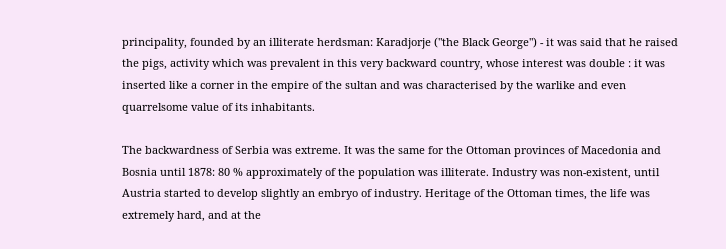principality, founded by an illiterate herdsman: Karadjorje ("the Black George") - it was said that he raised the pigs, activity which was prevalent in this very backward country, whose interest was double : it was inserted like a corner in the empire of the sultan and was characterised by the warlike and even quarrelsome value of its inhabitants.

The backwardness of Serbia was extreme. It was the same for the Ottoman provinces of Macedonia and Bosnia until 1878: 80 % approximately of the population was illiterate. Industry was non-existent, until Austria started to develop slightly an embryo of industry. Heritage of the Ottoman times, the life was extremely hard, and at the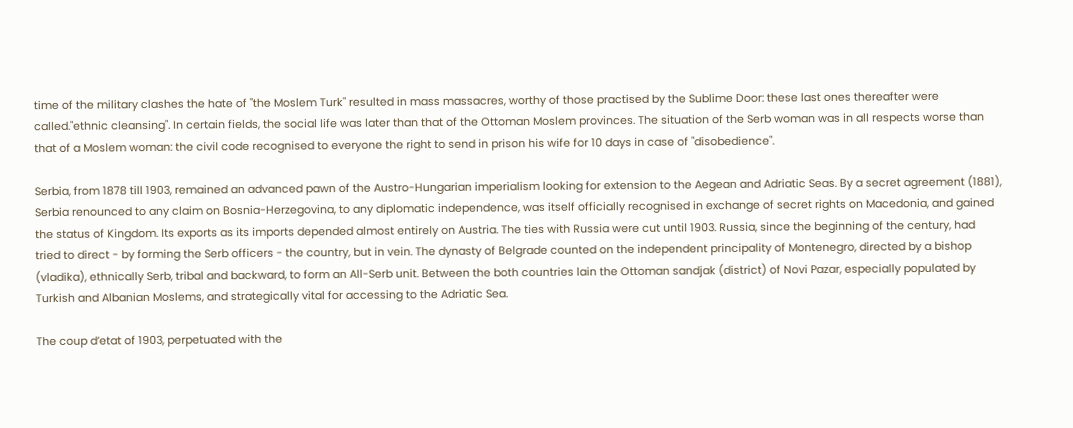time of the military clashes the hate of "the Moslem Turk" resulted in mass massacres, worthy of those practised by the Sublime Door: these last ones thereafter were called."ethnic cleansing". In certain fields, the social life was later than that of the Ottoman Moslem provinces. The situation of the Serb woman was in all respects worse than that of a Moslem woman: the civil code recognised to everyone the right to send in prison his wife for 10 days in case of "disobedience".

Serbia, from 1878 till 1903, remained an advanced pawn of the Austro-Hungarian imperialism looking for extension to the Aegean and Adriatic Seas. By a secret agreement (1881), Serbia renounced to any claim on Bosnia-Herzegovina, to any diplomatic independence, was itself officially recognised in exchange of secret rights on Macedonia, and gained the status of Kingdom. Its exports as its imports depended almost entirely on Austria. The ties with Russia were cut until 1903. Russia, since the beginning of the century, had tried to direct - by forming the Serb officers - the country, but in vein. The dynasty of Belgrade counted on the independent principality of Montenegro, directed by a bishop (vladika), ethnically Serb, tribal and backward, to form an All-Serb unit. Between the both countries lain the Ottoman sandjak (district) of Novi Pazar, especially populated by Turkish and Albanian Moslems, and strategically vital for accessing to the Adriatic Sea.

The coup d’etat of 1903, perpetuated with the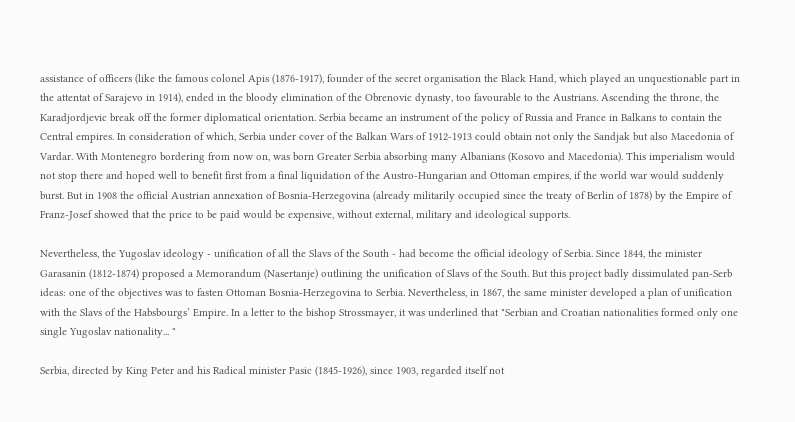assistance of officers (like the famous colonel Apis (1876-1917), founder of the secret organisation the Black Hand, which played an unquestionable part in the attentat of Sarajevo in 1914), ended in the bloody elimination of the Obrenovic dynasty, too favourable to the Austrians. Ascending the throne, the Karadjordjevic break off the former diplomatical orientation. Serbia became an instrument of the policy of Russia and France in Balkans to contain the Central empires. In consideration of which, Serbia under cover of the Balkan Wars of 1912-1913 could obtain not only the Sandjak but also Macedonia of Vardar. With Montenegro bordering from now on, was born Greater Serbia absorbing many Albanians (Kosovo and Macedonia). This imperialism would not stop there and hoped well to benefit first from a final liquidation of the Austro-Hungarian and Ottoman empires, if the world war would suddenly burst. But in 1908 the official Austrian annexation of Bosnia-Herzegovina (already militarily occupied since the treaty of Berlin of 1878) by the Empire of Franz-Josef showed that the price to be paid would be expensive, without external, military and ideological supports.

Nevertheless, the Yugoslav ideology - unification of all the Slavs of the South - had become the official ideology of Serbia. Since 1844, the minister Garasanin (1812-1874) proposed a Memorandum (Nasertanje) outlining the unification of Slavs of the South. But this project badly dissimulated pan-Serb ideas: one of the objectives was to fasten Ottoman Bosnia-Herzegovina to Serbia. Nevertheless, in 1867, the same minister developed a plan of unification with the Slavs of the Habsbourgs’ Empire. In a letter to the bishop Strossmayer, it was underlined that "Serbian and Croatian nationalities formed only one single Yugoslav nationality... "

Serbia, directed by King Peter and his Radical minister Pasic (1845-1926), since 1903, regarded itself not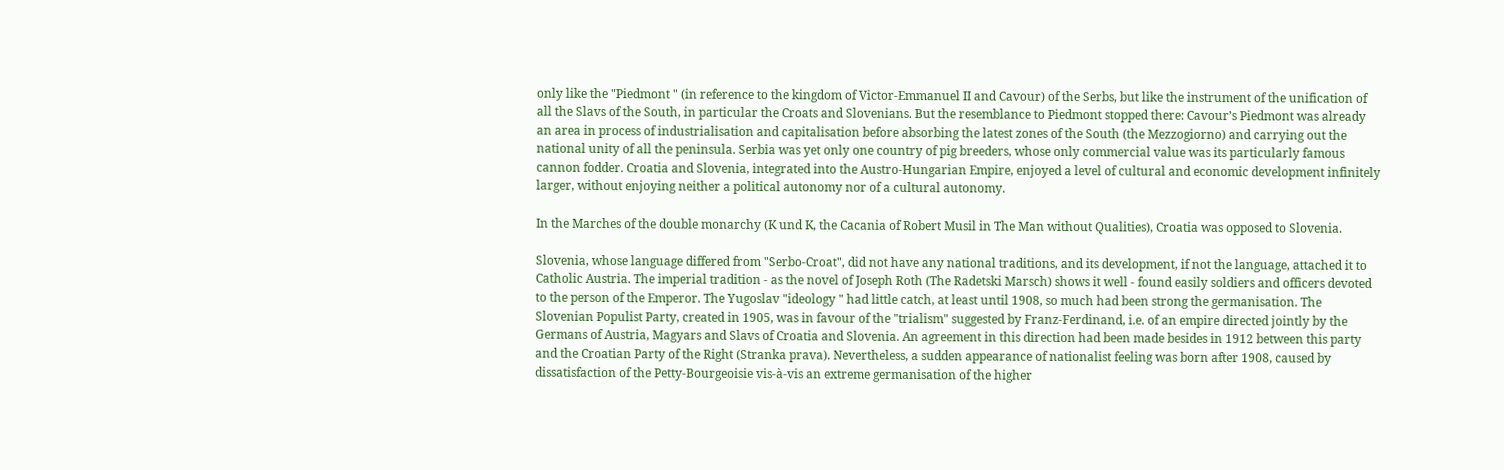only like the "Piedmont " (in reference to the kingdom of Victor-Emmanuel II and Cavour) of the Serbs, but like the instrument of the unification of all the Slavs of the South, in particular the Croats and Slovenians. But the resemblance to Piedmont stopped there: Cavour’s Piedmont was already an area in process of industrialisation and capitalisation before absorbing the latest zones of the South (the Mezzogiorno) and carrying out the national unity of all the peninsula. Serbia was yet only one country of pig breeders, whose only commercial value was its particularly famous cannon fodder. Croatia and Slovenia, integrated into the Austro-Hungarian Empire, enjoyed a level of cultural and economic development infinitely larger, without enjoying neither a political autonomy nor of a cultural autonomy.

In the Marches of the double monarchy (K und K, the Cacania of Robert Musil in The Man without Qualities), Croatia was opposed to Slovenia.

Slovenia, whose language differed from "Serbo-Croat", did not have any national traditions, and its development, if not the language, attached it to Catholic Austria. The imperial tradition - as the novel of Joseph Roth (The Radetski Marsch) shows it well - found easily soldiers and officers devoted to the person of the Emperor. The Yugoslav "ideology " had little catch, at least until 1908, so much had been strong the germanisation. The Slovenian Populist Party, created in 1905, was in favour of the "trialism" suggested by Franz-Ferdinand, i.e. of an empire directed jointly by the Germans of Austria, Magyars and Slavs of Croatia and Slovenia. An agreement in this direction had been made besides in 1912 between this party and the Croatian Party of the Right (Stranka prava). Nevertheless, a sudden appearance of nationalist feeling was born after 1908, caused by dissatisfaction of the Petty-Bourgeoisie vis-à-vis an extreme germanisation of the higher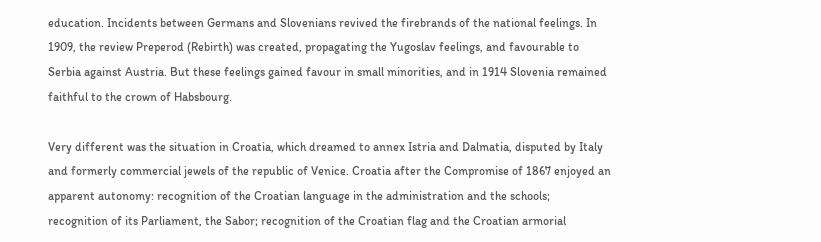education. Incidents between Germans and Slovenians revived the firebrands of the national feelings. In 1909, the review Preperod (Rebirth) was created, propagating the Yugoslav feelings, and favourable to Serbia against Austria. But these feelings gained favour in small minorities, and in 1914 Slovenia remained faithful to the crown of Habsbourg.

Very different was the situation in Croatia, which dreamed to annex Istria and Dalmatia, disputed by Italy and formerly commercial jewels of the republic of Venice. Croatia after the Compromise of 1867 enjoyed an apparent autonomy: recognition of the Croatian language in the administration and the schools; recognition of its Parliament, the Sabor; recognition of the Croatian flag and the Croatian armorial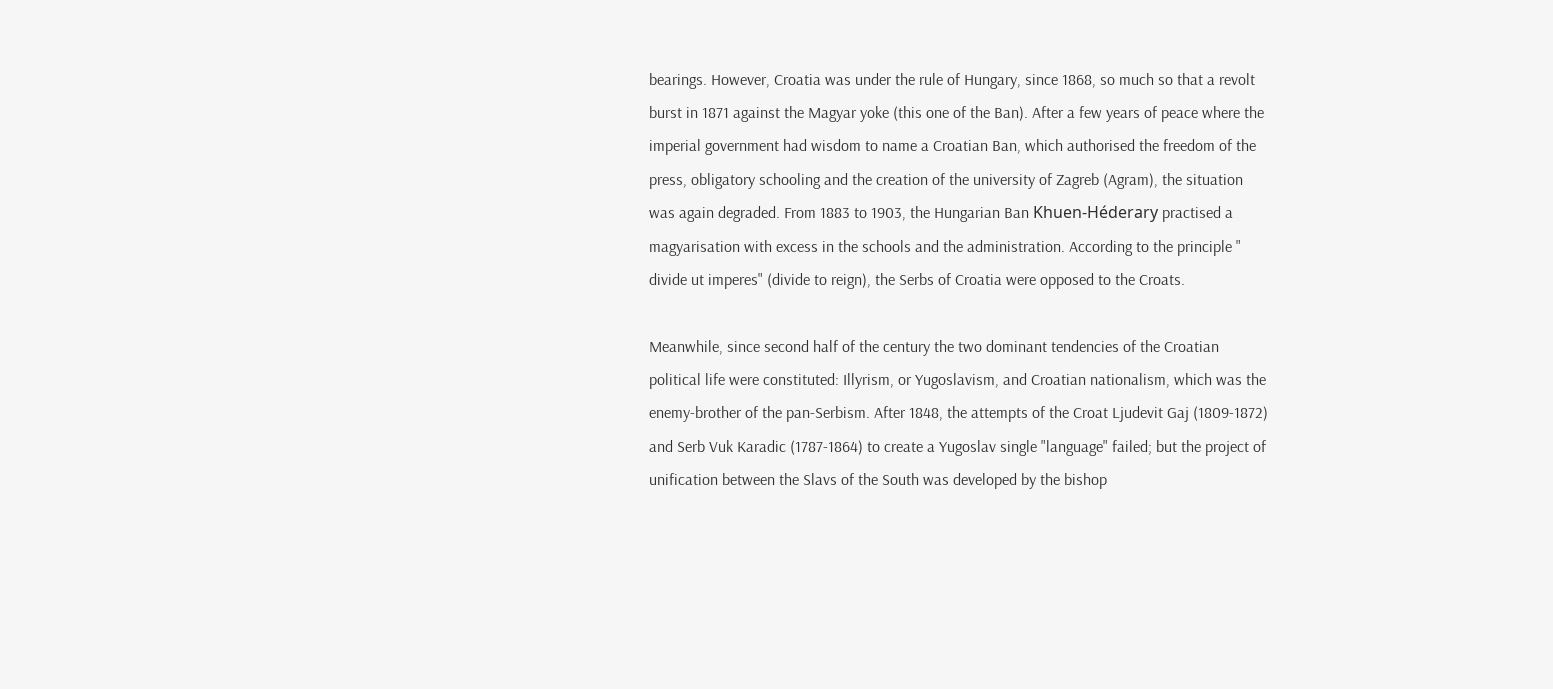bearings. However, Croatia was under the rule of Hungary, since 1868, so much so that a revolt burst in 1871 against the Magyar yoke (this one of the Ban). After a few years of peace where the imperial government had wisdom to name a Croatian Ban, which authorised the freedom of the press, obligatory schooling and the creation of the university of Zagreb (Agram), the situation was again degraded. From 1883 to 1903, the Hungarian Ban Khuen-Héderary practised a magyarisation with excess in the schools and the administration. According to the principle " divide ut imperes" (divide to reign), the Serbs of Croatia were opposed to the Croats.

Meanwhile, since second half of the century the two dominant tendencies of the Croatian political life were constituted: Illyrism, or Yugoslavism, and Croatian nationalism, which was the enemy-brother of the pan-Serbism. After 1848, the attempts of the Croat Ljudevit Gaj (1809-1872) and Serb Vuk Karadic (1787-1864) to create a Yugoslav single "language" failed; but the project of unification between the Slavs of the South was developed by the bishop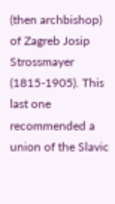(then archbishop) of Zagreb Josip Strossmayer (1815-1905). This last one recommended a union of the Slavic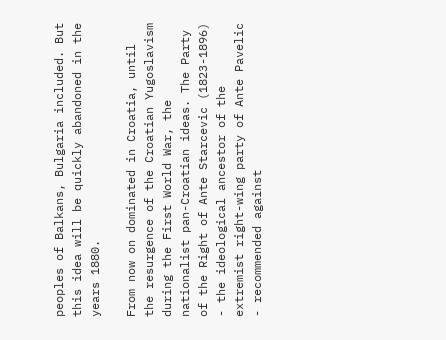peoples of Balkans, Bulgaria included. But this idea will be quickly abandoned in the years 1880.

From now on dominated in Croatia, until the resurgence of the Croatian Yugoslavism during the First World War, the nationalist pan-Croatian ideas. The Party of the Right of Ante Starcevic (1823-1896) - the ideological ancestor of the extremist right-wing party of Ante Pavelic - recommended against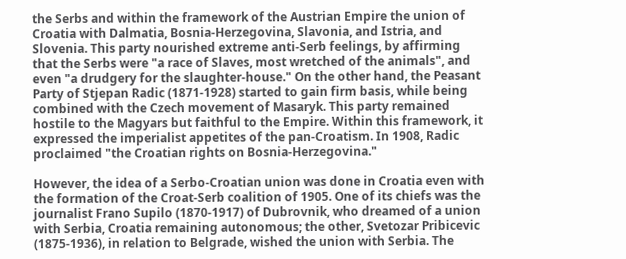the Serbs and within the framework of the Austrian Empire the union of Croatia with Dalmatia, Bosnia-Herzegovina, Slavonia, and Istria, and Slovenia. This party nourished extreme anti-Serb feelings, by affirming that the Serbs were "a race of Slaves, most wretched of the animals", and even "a drudgery for the slaughter-house." On the other hand, the Peasant Party of Stjepan Radic (1871-1928) started to gain firm basis, while being combined with the Czech movement of Masaryk. This party remained hostile to the Magyars but faithful to the Empire. Within this framework, it expressed the imperialist appetites of the pan-Croatism. In 1908, Radic proclaimed "the Croatian rights on Bosnia-Herzegovina."

However, the idea of a Serbo-Croatian union was done in Croatia even with the formation of the Croat-Serb coalition of 1905. One of its chiefs was the journalist Frano Supilo (1870-1917) of Dubrovnik, who dreamed of a union with Serbia, Croatia remaining autonomous; the other, Svetozar Pribicevic (1875-1936), in relation to Belgrade, wished the union with Serbia. The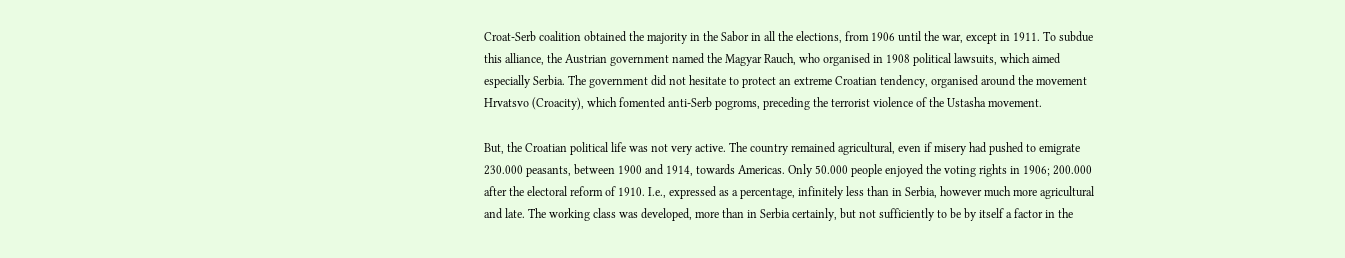Croat-Serb coalition obtained the majority in the Sabor in all the elections, from 1906 until the war, except in 1911. To subdue this alliance, the Austrian government named the Magyar Rauch, who organised in 1908 political lawsuits, which aimed especially Serbia. The government did not hesitate to protect an extreme Croatian tendency, organised around the movement Hrvatsvo (Croacity), which fomented anti-Serb pogroms, preceding the terrorist violence of the Ustasha movement.

But, the Croatian political life was not very active. The country remained agricultural, even if misery had pushed to emigrate 230.000 peasants, between 1900 and 1914, towards Americas. Only 50.000 people enjoyed the voting rights in 1906; 200.000 after the electoral reform of 1910. I.e., expressed as a percentage, infinitely less than in Serbia, however much more agricultural and late. The working class was developed, more than in Serbia certainly, but not sufficiently to be by itself a factor in the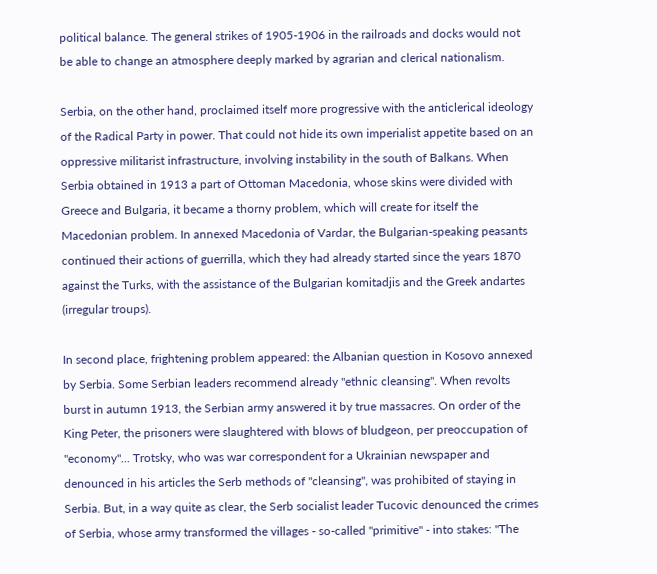political balance. The general strikes of 1905-1906 in the railroads and docks would not be able to change an atmosphere deeply marked by agrarian and clerical nationalism.

Serbia, on the other hand, proclaimed itself more progressive with the anticlerical ideology of the Radical Party in power. That could not hide its own imperialist appetite based on an oppressive militarist infrastructure, involving instability in the south of Balkans. When Serbia obtained in 1913 a part of Ottoman Macedonia, whose skins were divided with Greece and Bulgaria, it became a thorny problem, which will create for itself the Macedonian problem. In annexed Macedonia of Vardar, the Bulgarian-speaking peasants continued their actions of guerrilla, which they had already started since the years 1870 against the Turks, with the assistance of the Bulgarian komitadjis and the Greek andartes (irregular troups).

In second place, frightening problem appeared: the Albanian question in Kosovo annexed by Serbia. Some Serbian leaders recommend already "ethnic cleansing". When revolts burst in autumn 1913, the Serbian army answered it by true massacres. On order of the King Peter, the prisoners were slaughtered with blows of bludgeon, per preoccupation of "economy"... Trotsky, who was war correspondent for a Ukrainian newspaper and denounced in his articles the Serb methods of "cleansing", was prohibited of staying in Serbia. But, in a way quite as clear, the Serb socialist leader Tucovic denounced the crimes of Serbia, whose army transformed the villages - so-called "primitive" - into stakes: "The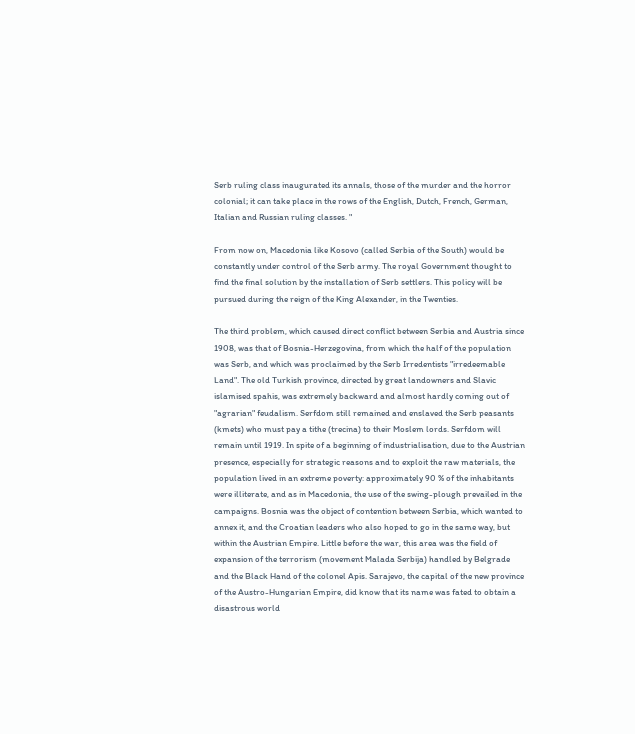Serb ruling class inaugurated its annals, those of the murder and the horror colonial; it can take place in the rows of the English, Dutch, French, German, Italian and Russian ruling classes. "

From now on, Macedonia like Kosovo (called Serbia of the South) would be constantly under control of the Serb army. The royal Government thought to find the final solution by the installation of Serb settlers. This policy will be pursued during the reign of the King Alexander, in the Twenties.

The third problem, which caused direct conflict between Serbia and Austria since 1908, was that of Bosnia-Herzegovina, from which the half of the population was Serb, and which was proclaimed by the Serb Irredentists "irredeemable Land". The old Turkish province, directed by great landowners and Slavic islamised spahis, was extremely backward and almost hardly coming out of "agrarian" feudalism. Serfdom still remained and enslaved the Serb peasants (kmets) who must pay a tithe (trecina) to their Moslem lords. Serfdom will remain until 1919. In spite of a beginning of industrialisation, due to the Austrian presence, especially for strategic reasons and to exploit the raw materials, the population lived in an extreme poverty: approximately 90 % of the inhabitants were illiterate, and as in Macedonia, the use of the swing-plough prevailed in the campaigns. Bosnia was the object of contention between Serbia, which wanted to annex it, and the Croatian leaders who also hoped to go in the same way, but within the Austrian Empire. Little before the war, this area was the field of expansion of the terrorism (movement Malada Serbija) handled by Belgrade and the Black Hand of the colonel Apis. Sarajevo, the capital of the new province of the Austro-Hungarian Empire, did know that its name was fated to obtain a disastrous world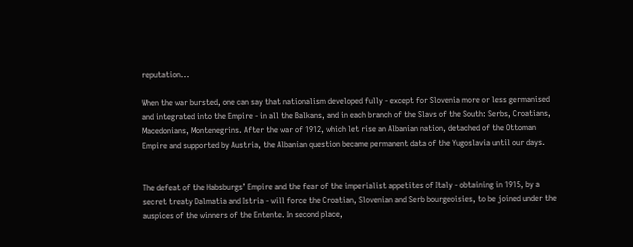reputation...

When the war bursted, one can say that nationalism developed fully - except for Slovenia more or less germanised and integrated into the Empire - in all the Balkans, and in each branch of the Slavs of the South: Serbs, Croatians, Macedonians, Montenegrins. After the war of 1912, which let rise an Albanian nation, detached of the Ottoman Empire and supported by Austria, the Albanian question became permanent data of the Yugoslavia until our days.


The defeat of the Habsburgs’ Empire and the fear of the imperialist appetites of Italy - obtaining in 1915, by a secret treaty Dalmatia and Istria - will force the Croatian, Slovenian and Serb bourgeoisies, to be joined under the auspices of the winners of the Entente. In second place,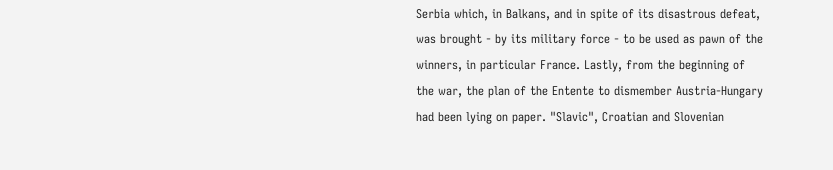Serbia which, in Balkans, and in spite of its disastrous defeat, was brought - by its military force - to be used as pawn of the winners, in particular France. Lastly, from the beginning of the war, the plan of the Entente to dismember Austria-Hungary had been lying on paper. "Slavic", Croatian and Slovenian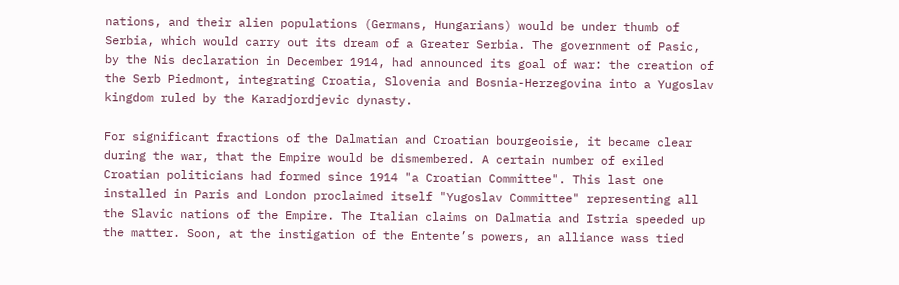nations, and their alien populations (Germans, Hungarians) would be under thumb of Serbia, which would carry out its dream of a Greater Serbia. The government of Pasic, by the Nis declaration in December 1914, had announced its goal of war: the creation of the Serb Piedmont, integrating Croatia, Slovenia and Bosnia-Herzegovina into a Yugoslav kingdom ruled by the Karadjordjevic dynasty.

For significant fractions of the Dalmatian and Croatian bourgeoisie, it became clear during the war, that the Empire would be dismembered. A certain number of exiled Croatian politicians had formed since 1914 "a Croatian Committee". This last one installed in Paris and London proclaimed itself "Yugoslav Committee" representing all the Slavic nations of the Empire. The Italian claims on Dalmatia and Istria speeded up the matter. Soon, at the instigation of the Entente’s powers, an alliance wass tied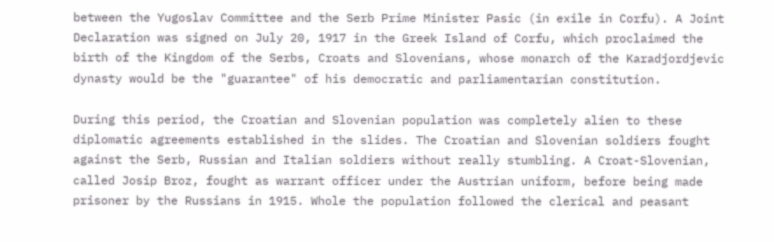between the Yugoslav Committee and the Serb Prime Minister Pasic (in exile in Corfu). A Joint Declaration was signed on July 20, 1917 in the Greek Island of Corfu, which proclaimed the birth of the Kingdom of the Serbs, Croats and Slovenians, whose monarch of the Karadjordjevic dynasty would be the "guarantee" of his democratic and parliamentarian constitution.

During this period, the Croatian and Slovenian population was completely alien to these diplomatic agreements established in the slides. The Croatian and Slovenian soldiers fought against the Serb, Russian and Italian soldiers without really stumbling. A Croat-Slovenian, called Josip Broz, fought as warrant officer under the Austrian uniform, before being made prisoner by the Russians in 1915. Whole the population followed the clerical and peasant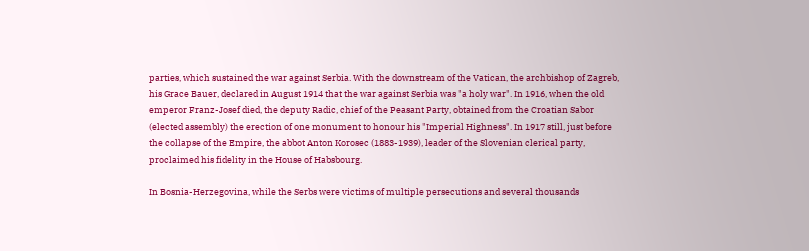parties, which sustained the war against Serbia. With the downstream of the Vatican, the archbishop of Zagreb, his Grace Bauer, declared in August 1914 that the war against Serbia was "a holy war". In 1916, when the old emperor Franz-Josef died, the deputy Radic, chief of the Peasant Party, obtained from the Croatian Sabor (elected assembly) the erection of one monument to honour his "Imperial Highness". In 1917 still, just before the collapse of the Empire, the abbot Anton Korosec (1883-1939), leader of the Slovenian clerical party, proclaimed his fidelity in the House of Habsbourg.

In Bosnia-Herzegovina, while the Serbs were victims of multiple persecutions and several thousands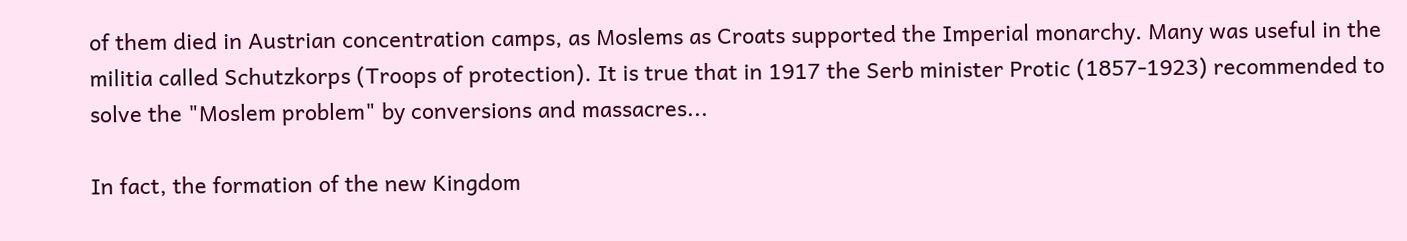of them died in Austrian concentration camps, as Moslems as Croats supported the Imperial monarchy. Many was useful in the militia called Schutzkorps (Troops of protection). It is true that in 1917 the Serb minister Protic (1857-1923) recommended to solve the "Moslem problem" by conversions and massacres...

In fact, the formation of the new Kingdom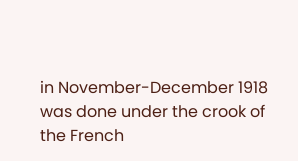in November-December 1918 was done under the crook of the French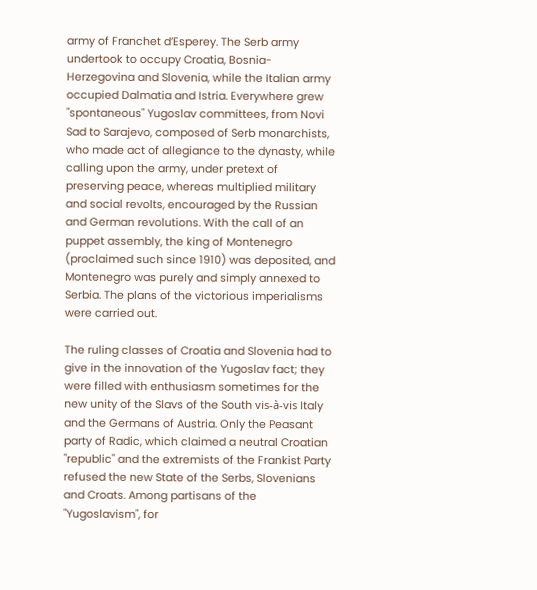army of Franchet d’Esperey. The Serb army undertook to occupy Croatia, Bosnia-Herzegovina and Slovenia, while the Italian army occupied Dalmatia and Istria. Everywhere grew "spontaneous" Yugoslav committees, from Novi Sad to Sarajevo, composed of Serb monarchists, who made act of allegiance to the dynasty, while calling upon the army, under pretext of preserving peace, whereas multiplied military and social revolts, encouraged by the Russian and German revolutions. With the call of an puppet assembly, the king of Montenegro (proclaimed such since 1910) was deposited, and Montenegro was purely and simply annexed to Serbia. The plans of the victorious imperialisms were carried out.

The ruling classes of Croatia and Slovenia had to give in the innovation of the Yugoslav fact; they were filled with enthusiasm sometimes for the new unity of the Slavs of the South vis-à-vis Italy and the Germans of Austria. Only the Peasant party of Radic, which claimed a neutral Croatian "republic" and the extremists of the Frankist Party refused the new State of the Serbs, Slovenians and Croats. Among partisans of the "Yugoslavism", for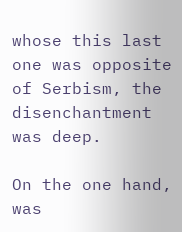whose this last one was opposite of Serbism, the disenchantment was deep.

On the one hand, was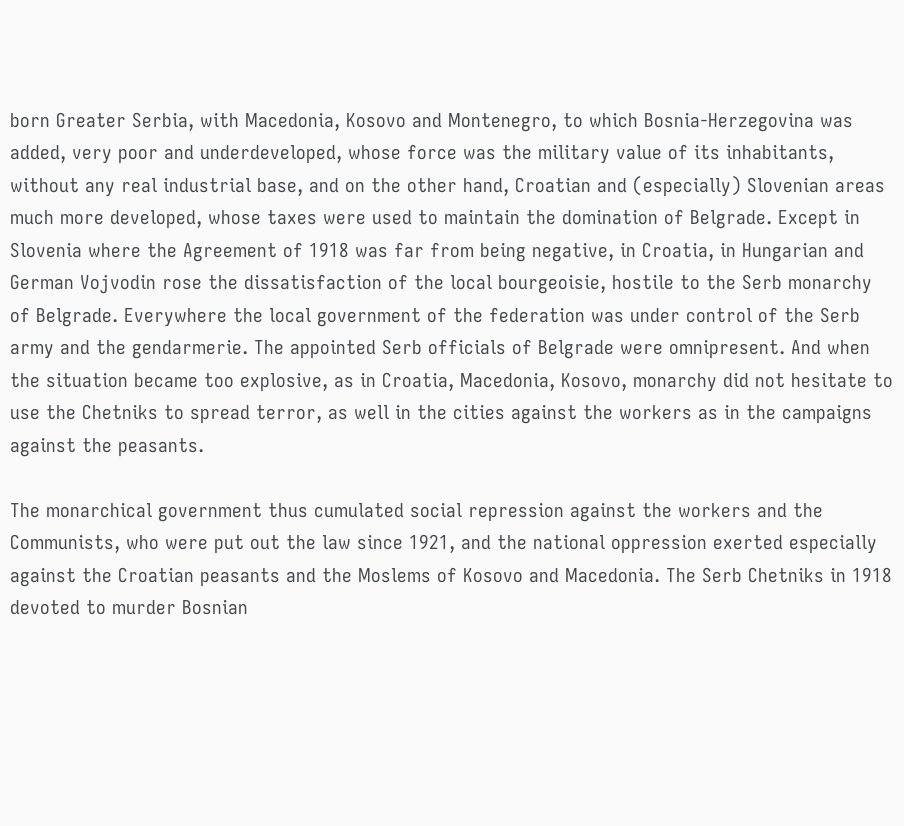born Greater Serbia, with Macedonia, Kosovo and Montenegro, to which Bosnia-Herzegovina was added, very poor and underdeveloped, whose force was the military value of its inhabitants, without any real industrial base, and on the other hand, Croatian and (especially) Slovenian areas much more developed, whose taxes were used to maintain the domination of Belgrade. Except in Slovenia where the Agreement of 1918 was far from being negative, in Croatia, in Hungarian and German Vojvodin rose the dissatisfaction of the local bourgeoisie, hostile to the Serb monarchy of Belgrade. Everywhere the local government of the federation was under control of the Serb army and the gendarmerie. The appointed Serb officials of Belgrade were omnipresent. And when the situation became too explosive, as in Croatia, Macedonia, Kosovo, monarchy did not hesitate to use the Chetniks to spread terror, as well in the cities against the workers as in the campaigns against the peasants.

The monarchical government thus cumulated social repression against the workers and the Communists, who were put out the law since 1921, and the national oppression exerted especially against the Croatian peasants and the Moslems of Kosovo and Macedonia. The Serb Chetniks in 1918 devoted to murder Bosnian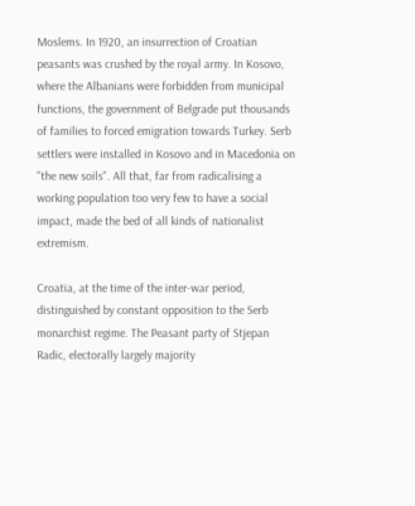Moslems. In 1920, an insurrection of Croatian peasants was crushed by the royal army. In Kosovo, where the Albanians were forbidden from municipal functions, the government of Belgrade put thousands of families to forced emigration towards Turkey. Serb settlers were installed in Kosovo and in Macedonia on "the new soils". All that, far from radicalising a working population too very few to have a social impact, made the bed of all kinds of nationalist extremism.

Croatia, at the time of the inter-war period, distinguished by constant opposition to the Serb monarchist regime. The Peasant party of Stjepan Radic, electorally largely majority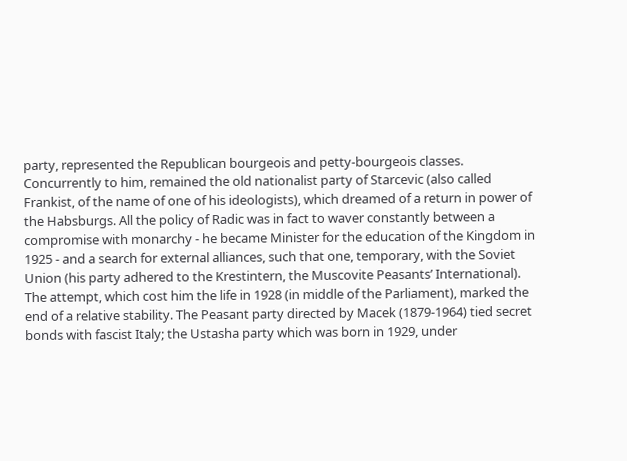party, represented the Republican bourgeois and petty-bourgeois classes. Concurrently to him, remained the old nationalist party of Starcevic (also called Frankist, of the name of one of his ideologists), which dreamed of a return in power of the Habsburgs. All the policy of Radic was in fact to waver constantly between a compromise with monarchy - he became Minister for the education of the Kingdom in 1925 - and a search for external alliances, such that one, temporary, with the Soviet Union (his party adhered to the Krestintern, the Muscovite Peasants’ International). The attempt, which cost him the life in 1928 (in middle of the Parliament), marked the end of a relative stability. The Peasant party directed by Macek (1879-1964) tied secret bonds with fascist Italy; the Ustasha party which was born in 1929, under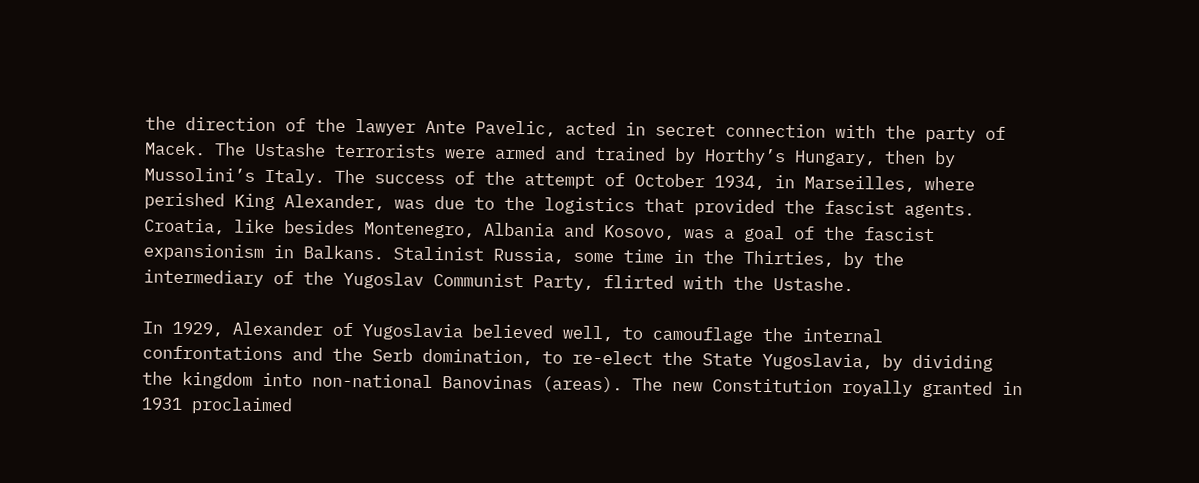the direction of the lawyer Ante Pavelic, acted in secret connection with the party of Macek. The Ustashe terrorists were armed and trained by Horthy’s Hungary, then by Mussolini’s Italy. The success of the attempt of October 1934, in Marseilles, where perished King Alexander, was due to the logistics that provided the fascist agents. Croatia, like besides Montenegro, Albania and Kosovo, was a goal of the fascist expansionism in Balkans. Stalinist Russia, some time in the Thirties, by the intermediary of the Yugoslav Communist Party, flirted with the Ustashe.

In 1929, Alexander of Yugoslavia believed well, to camouflage the internal confrontations and the Serb domination, to re-elect the State Yugoslavia, by dividing the kingdom into non-national Banovinas (areas). The new Constitution royally granted in 1931 proclaimed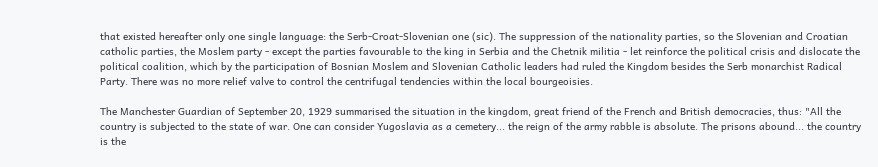that existed hereafter only one single language: the Serb-Croat-Slovenian one (sic). The suppression of the nationality parties, so the Slovenian and Croatian catholic parties, the Moslem party - except the parties favourable to the king in Serbia and the Chetnik militia - let reinforce the political crisis and dislocate the political coalition, which by the participation of Bosnian Moslem and Slovenian Catholic leaders had ruled the Kingdom besides the Serb monarchist Radical Party. There was no more relief valve to control the centrifugal tendencies within the local bourgeoisies.

The Manchester Guardian of September 20, 1929 summarised the situation in the kingdom, great friend of the French and British democracies, thus: "All the country is subjected to the state of war. One can consider Yugoslavia as a cemetery... the reign of the army rabble is absolute. The prisons abound... the country is the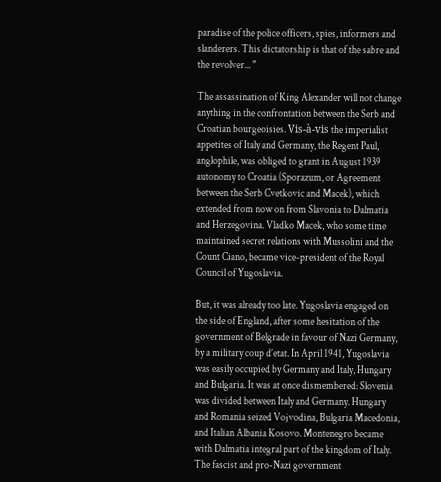paradise of the police officers, spies, informers and slanderers. This dictatorship is that of the sabre and the revolver... "

The assassination of King Alexander will not change anything in the confrontation between the Serb and Croatian bourgeoisies. Vis-à-vis the imperialist appetites of Italy and Germany, the Regent Paul, anglophile, was obliged to grant in August 1939 autonomy to Croatia (Sporazum, or Agreement between the Serb Cvetkovic and Macek), which extended from now on from Slavonia to Dalmatia and Herzegovina. Vladko Macek, who some time maintained secret relations with Mussolini and the Count Ciano, became vice-president of the Royal Council of Yugoslavia.

But, it was already too late. Yugoslavia engaged on the side of England, after some hesitation of the government of Belgrade in favour of Nazi Germany, by a military coup d’etat. In April 1941, Yugoslavia was easily occupied by Germany and Italy, Hungary and Bulgaria. It was at once dismembered: Slovenia was divided between Italy and Germany. Hungary and Romania seized Vojvodina, Bulgaria Macedonia, and Italian Albania Kosovo. Montenegro became with Dalmatia integral part of the kingdom of Italy. The fascist and pro-Nazi government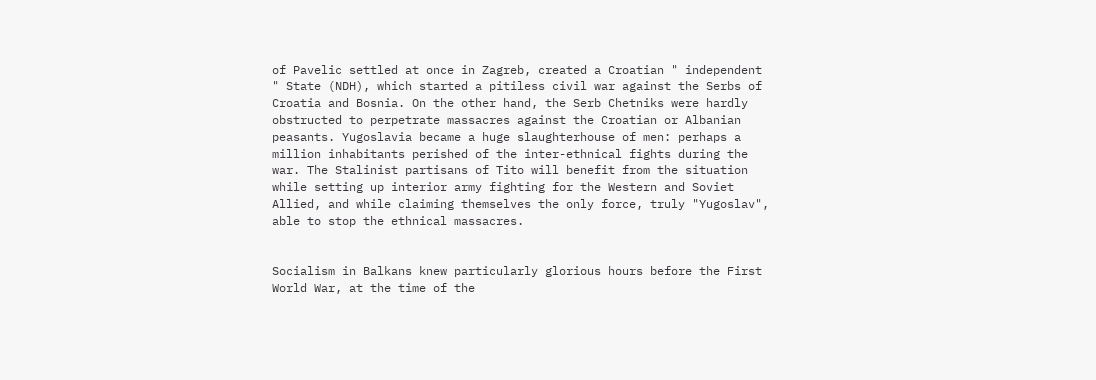of Pavelic settled at once in Zagreb, created a Croatian " independent " State (NDH), which started a pitiless civil war against the Serbs of Croatia and Bosnia. On the other hand, the Serb Chetniks were hardly obstructed to perpetrate massacres against the Croatian or Albanian peasants. Yugoslavia became a huge slaughterhouse of men: perhaps a million inhabitants perished of the inter-ethnical fights during the war. The Stalinist partisans of Tito will benefit from the situation while setting up interior army fighting for the Western and Soviet Allied, and while claiming themselves the only force, truly "Yugoslav", able to stop the ethnical massacres.


Socialism in Balkans knew particularly glorious hours before the First World War, at the time of the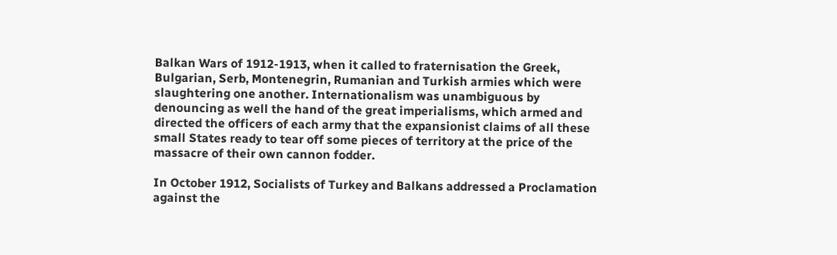Balkan Wars of 1912-1913, when it called to fraternisation the Greek, Bulgarian, Serb, Montenegrin, Rumanian and Turkish armies which were slaughtering one another. Internationalism was unambiguous by denouncing as well the hand of the great imperialisms, which armed and directed the officers of each army that the expansionist claims of all these small States ready to tear off some pieces of territory at the price of the massacre of their own cannon fodder.

In October 1912, Socialists of Turkey and Balkans addressed a Proclamation against the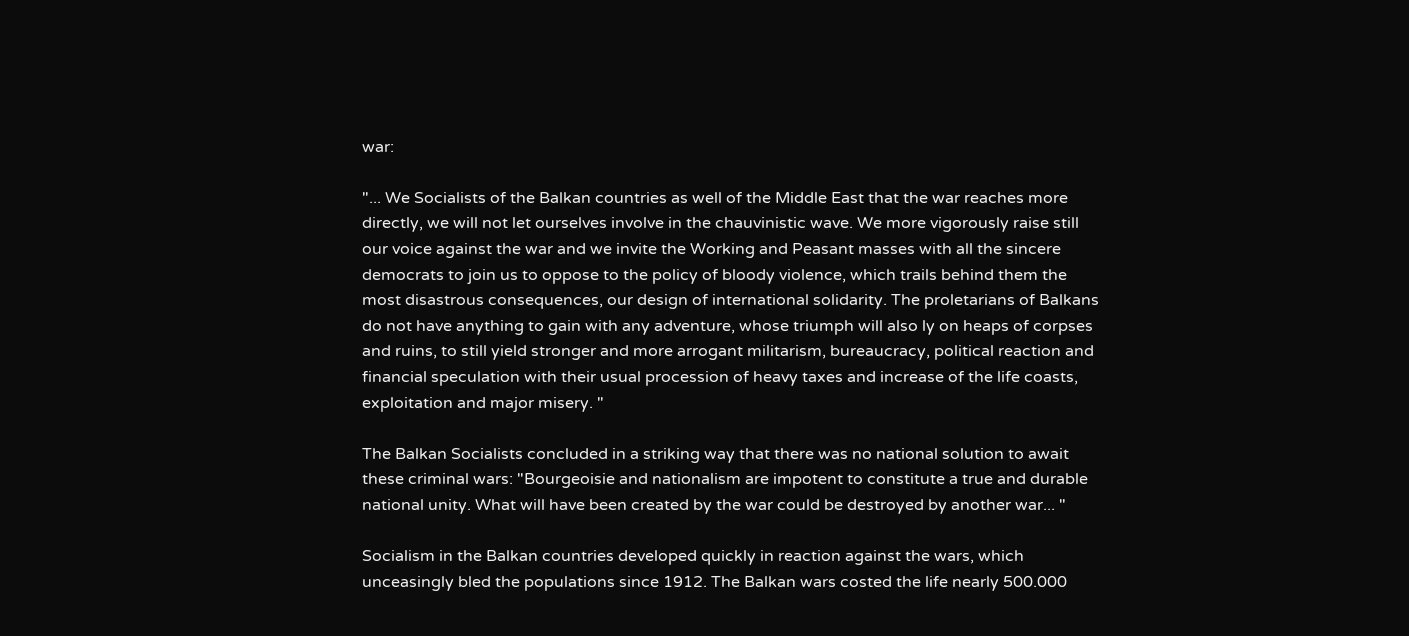war:

"... We Socialists of the Balkan countries as well of the Middle East that the war reaches more directly, we will not let ourselves involve in the chauvinistic wave. We more vigorously raise still our voice against the war and we invite the Working and Peasant masses with all the sincere democrats to join us to oppose to the policy of bloody violence, which trails behind them the most disastrous consequences, our design of international solidarity. The proletarians of Balkans do not have anything to gain with any adventure, whose triumph will also ly on heaps of corpses and ruins, to still yield stronger and more arrogant militarism, bureaucracy, political reaction and financial speculation with their usual procession of heavy taxes and increase of the life coasts, exploitation and major misery. "

The Balkan Socialists concluded in a striking way that there was no national solution to await these criminal wars: "Bourgeoisie and nationalism are impotent to constitute a true and durable national unity. What will have been created by the war could be destroyed by another war... "

Socialism in the Balkan countries developed quickly in reaction against the wars, which unceasingly bled the populations since 1912. The Balkan wars costed the life nearly 500.000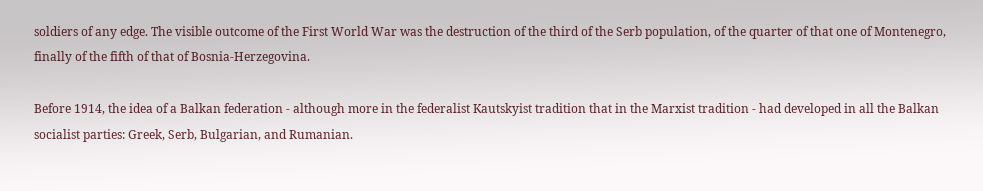soldiers of any edge. The visible outcome of the First World War was the destruction of the third of the Serb population, of the quarter of that one of Montenegro, finally of the fifth of that of Bosnia-Herzegovina.

Before 1914, the idea of a Balkan federation - although more in the federalist Kautskyist tradition that in the Marxist tradition - had developed in all the Balkan socialist parties: Greek, Serb, Bulgarian, and Rumanian.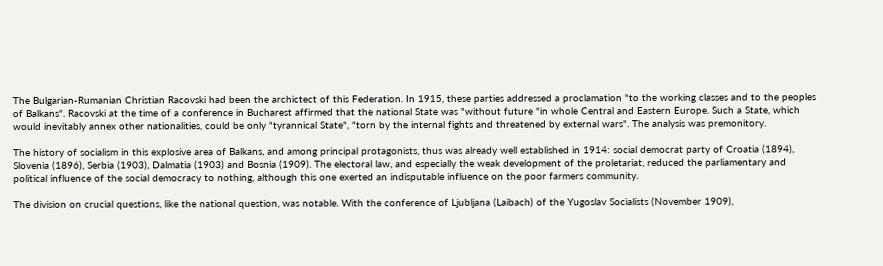The Bulgarian-Rumanian Christian Racovski had been the archictect of this Federation. In 1915, these parties addressed a proclamation "to the working classes and to the peoples of Balkans". Racovski at the time of a conference in Bucharest affirmed that the national State was "without future "in whole Central and Eastern Europe. Such a State, which would inevitably annex other nationalities, could be only "tyrannical State", "torn by the internal fights and threatened by external wars". The analysis was premonitory.

The history of socialism in this explosive area of Balkans, and among principal protagonists, thus was already well established in 1914: social democrat party of Croatia (1894), Slovenia (1896), Serbia (1903), Dalmatia (1903) and Bosnia (1909). The electoral law, and especially the weak development of the proletariat, reduced the parliamentary and political influence of the social democracy to nothing, although this one exerted an indisputable influence on the poor farmers community.

The division on crucial questions, like the national question, was notable. With the conference of Ljubljana (Laibach) of the Yugoslav Socialists (November 1909),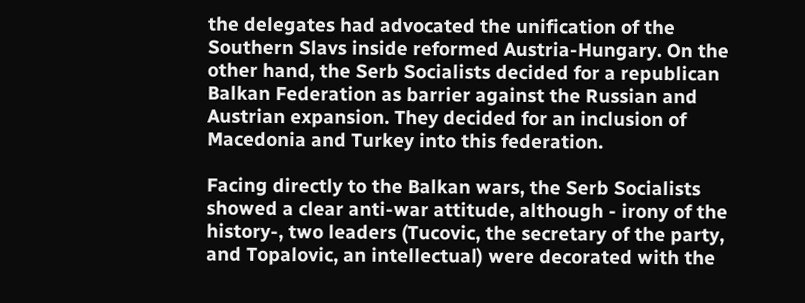the delegates had advocated the unification of the Southern Slavs inside reformed Austria-Hungary. On the other hand, the Serb Socialists decided for a republican Balkan Federation as barrier against the Russian and Austrian expansion. They decided for an inclusion of Macedonia and Turkey into this federation.

Facing directly to the Balkan wars, the Serb Socialists showed a clear anti-war attitude, although - irony of the history-, two leaders (Tucovic, the secretary of the party, and Topalovic, an intellectual) were decorated with the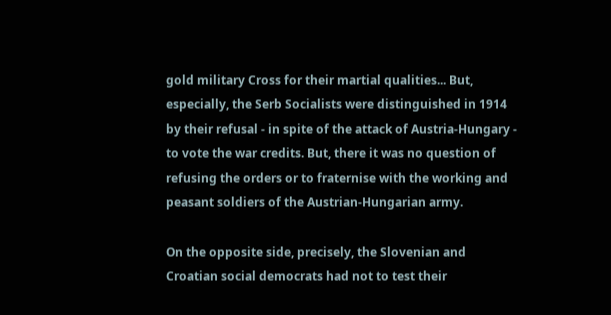gold military Cross for their martial qualities... But, especially, the Serb Socialists were distinguished in 1914 by their refusal - in spite of the attack of Austria-Hungary - to vote the war credits. But, there it was no question of refusing the orders or to fraternise with the working and peasant soldiers of the Austrian-Hungarian army.

On the opposite side, precisely, the Slovenian and Croatian social democrats had not to test their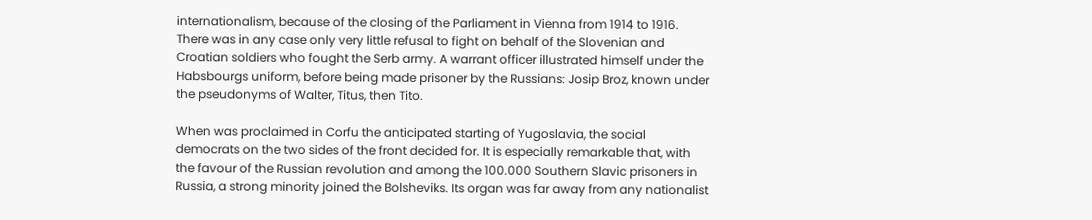internationalism, because of the closing of the Parliament in Vienna from 1914 to 1916. There was in any case only very little refusal to fight on behalf of the Slovenian and Croatian soldiers who fought the Serb army. A warrant officer illustrated himself under the Habsbourgs uniform, before being made prisoner by the Russians: Josip Broz, known under the pseudonyms of Walter, Titus, then Tito.

When was proclaimed in Corfu the anticipated starting of Yugoslavia, the social democrats on the two sides of the front decided for. It is especially remarkable that, with the favour of the Russian revolution and among the 100.000 Southern Slavic prisoners in Russia, a strong minority joined the Bolsheviks. Its organ was far away from any nationalist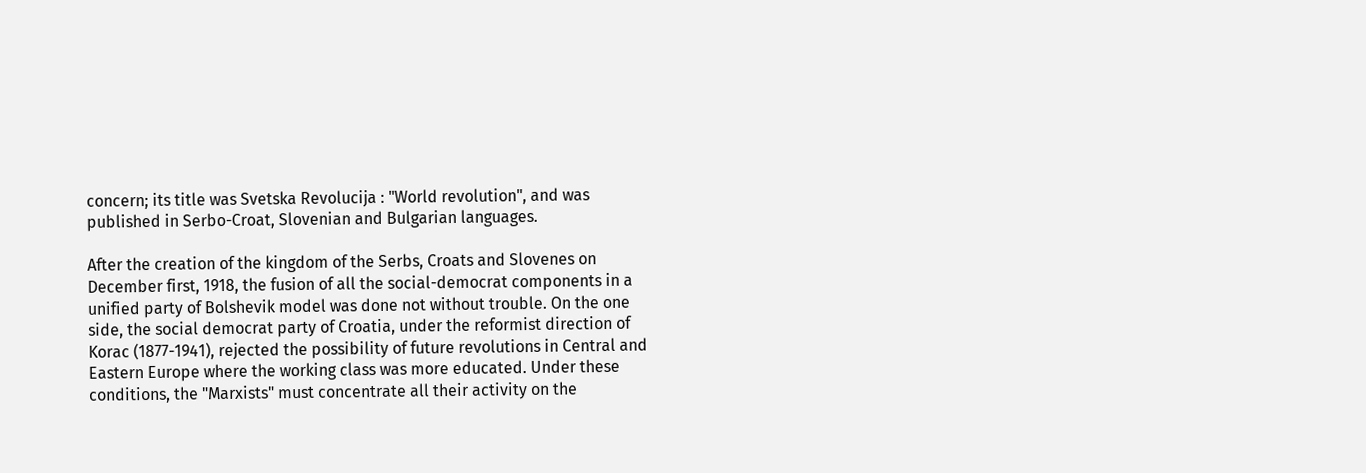concern; its title was Svetska Revolucija : "World revolution", and was published in Serbo-Croat, Slovenian and Bulgarian languages.

After the creation of the kingdom of the Serbs, Croats and Slovenes on December first, 1918, the fusion of all the social-democrat components in a unified party of Bolshevik model was done not without trouble. On the one side, the social democrat party of Croatia, under the reformist direction of Korac (1877-1941), rejected the possibility of future revolutions in Central and Eastern Europe where the working class was more educated. Under these conditions, the "Marxists" must concentrate all their activity on the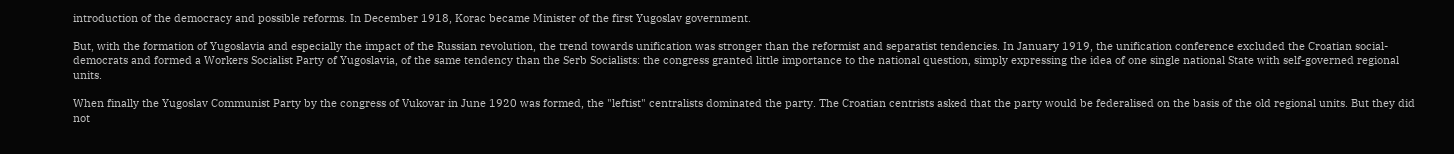introduction of the democracy and possible reforms. In December 1918, Korac became Minister of the first Yugoslav government.

But, with the formation of Yugoslavia and especially the impact of the Russian revolution, the trend towards unification was stronger than the reformist and separatist tendencies. In January 1919, the unification conference excluded the Croatian social-democrats and formed a Workers Socialist Party of Yugoslavia, of the same tendency than the Serb Socialists: the congress granted little importance to the national question, simply expressing the idea of one single national State with self-governed regional units.

When finally the Yugoslav Communist Party by the congress of Vukovar in June 1920 was formed, the "leftist" centralists dominated the party. The Croatian centrists asked that the party would be federalised on the basis of the old regional units. But they did not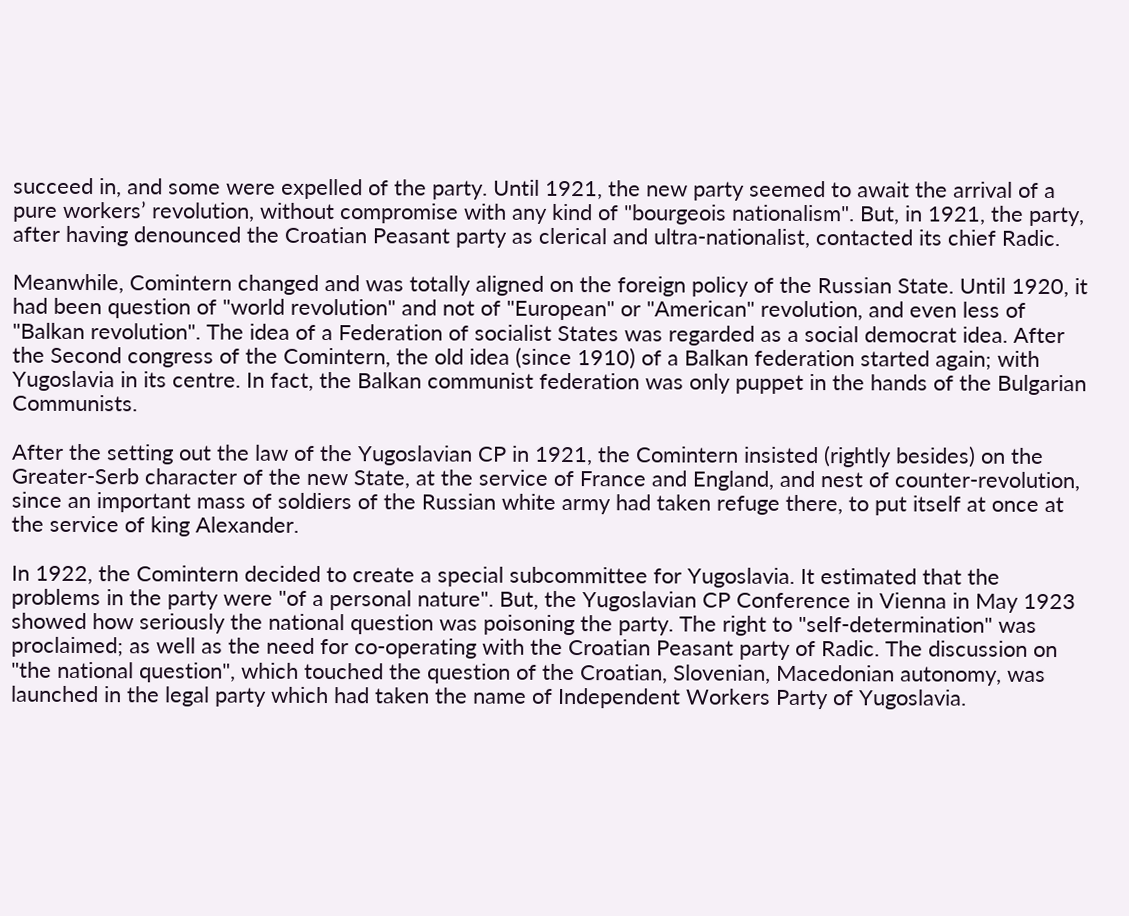succeed in, and some were expelled of the party. Until 1921, the new party seemed to await the arrival of a pure workers’ revolution, without compromise with any kind of "bourgeois nationalism". But, in 1921, the party, after having denounced the Croatian Peasant party as clerical and ultra-nationalist, contacted its chief Radic.

Meanwhile, Comintern changed and was totally aligned on the foreign policy of the Russian State. Until 1920, it had been question of "world revolution" and not of "European" or "American" revolution, and even less of "Balkan revolution". The idea of a Federation of socialist States was regarded as a social democrat idea. After the Second congress of the Comintern, the old idea (since 1910) of a Balkan federation started again; with Yugoslavia in its centre. In fact, the Balkan communist federation was only puppet in the hands of the Bulgarian Communists.

After the setting out the law of the Yugoslavian CP in 1921, the Comintern insisted (rightly besides) on the Greater-Serb character of the new State, at the service of France and England, and nest of counter-revolution, since an important mass of soldiers of the Russian white army had taken refuge there, to put itself at once at the service of king Alexander.

In 1922, the Comintern decided to create a special subcommittee for Yugoslavia. It estimated that the problems in the party were "of a personal nature". But, the Yugoslavian CP Conference in Vienna in May 1923 showed how seriously the national question was poisoning the party. The right to "self-determination" was proclaimed; as well as the need for co-operating with the Croatian Peasant party of Radic. The discussion on "the national question", which touched the question of the Croatian, Slovenian, Macedonian autonomy, was launched in the legal party which had taken the name of Independent Workers Party of Yugoslavia.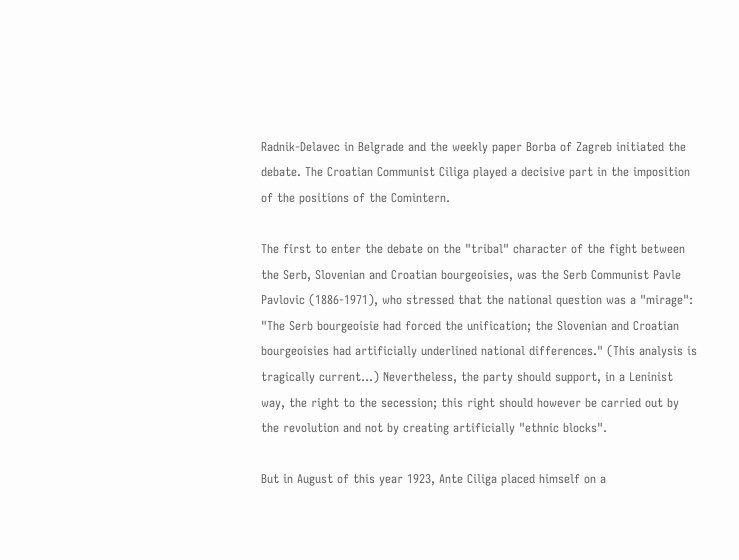Radnik-Delavec in Belgrade and the weekly paper Borba of Zagreb initiated the debate. The Croatian Communist Ciliga played a decisive part in the imposition of the positions of the Comintern.

The first to enter the debate on the "tribal" character of the fight between the Serb, Slovenian and Croatian bourgeoisies, was the Serb Communist Pavle Pavlovic (1886-1971), who stressed that the national question was a "mirage": "The Serb bourgeoisie had forced the unification; the Slovenian and Croatian bourgeoisies had artificially underlined national differences." (This analysis is tragically current...) Nevertheless, the party should support, in a Leninist way, the right to the secession; this right should however be carried out by the revolution and not by creating artificially "ethnic blocks".

But in August of this year 1923, Ante Ciliga placed himself on a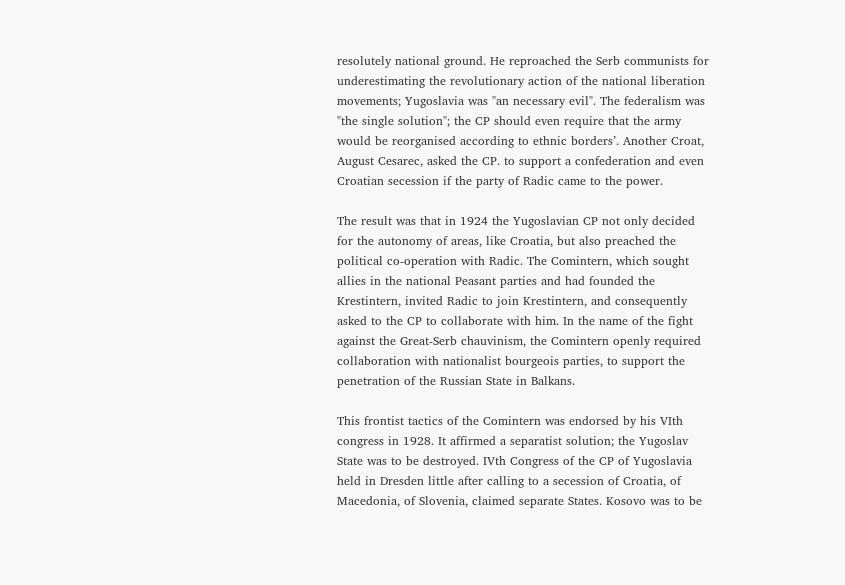resolutely national ground. He reproached the Serb communists for underestimating the revolutionary action of the national liberation movements; Yugoslavia was "an necessary evil". The federalism was "the single solution"; the CP should even require that the army would be reorganised according to ethnic borders’. Another Croat, August Cesarec, asked the CP. to support a confederation and even Croatian secession if the party of Radic came to the power.

The result was that in 1924 the Yugoslavian CP not only decided for the autonomy of areas, like Croatia, but also preached the political co-operation with Radic. The Comintern, which sought allies in the national Peasant parties and had founded the Krestintern, invited Radic to join Krestintern, and consequently asked to the CP to collaborate with him. In the name of the fight against the Great-Serb chauvinism, the Comintern openly required collaboration with nationalist bourgeois parties, to support the penetration of the Russian State in Balkans.

This frontist tactics of the Comintern was endorsed by his VIth congress in 1928. It affirmed a separatist solution; the Yugoslav State was to be destroyed. IVth Congress of the CP of Yugoslavia held in Dresden little after calling to a secession of Croatia, of Macedonia, of Slovenia, claimed separate States. Kosovo was to be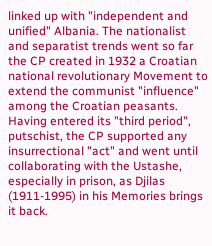linked up with "independent and unified" Albania. The nationalist and separatist trends went so far the CP created in 1932 a Croatian national revolutionary Movement to extend the communist "influence" among the Croatian peasants. Having entered its "third period", putschist, the CP supported any insurrectional "act" and went until collaborating with the Ustashe, especially in prison, as Djilas (1911-1995) in his Memories brings it back.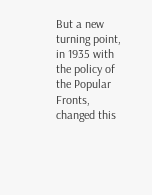But a new turning point, in 1935 with the policy of the Popular Fronts, changed this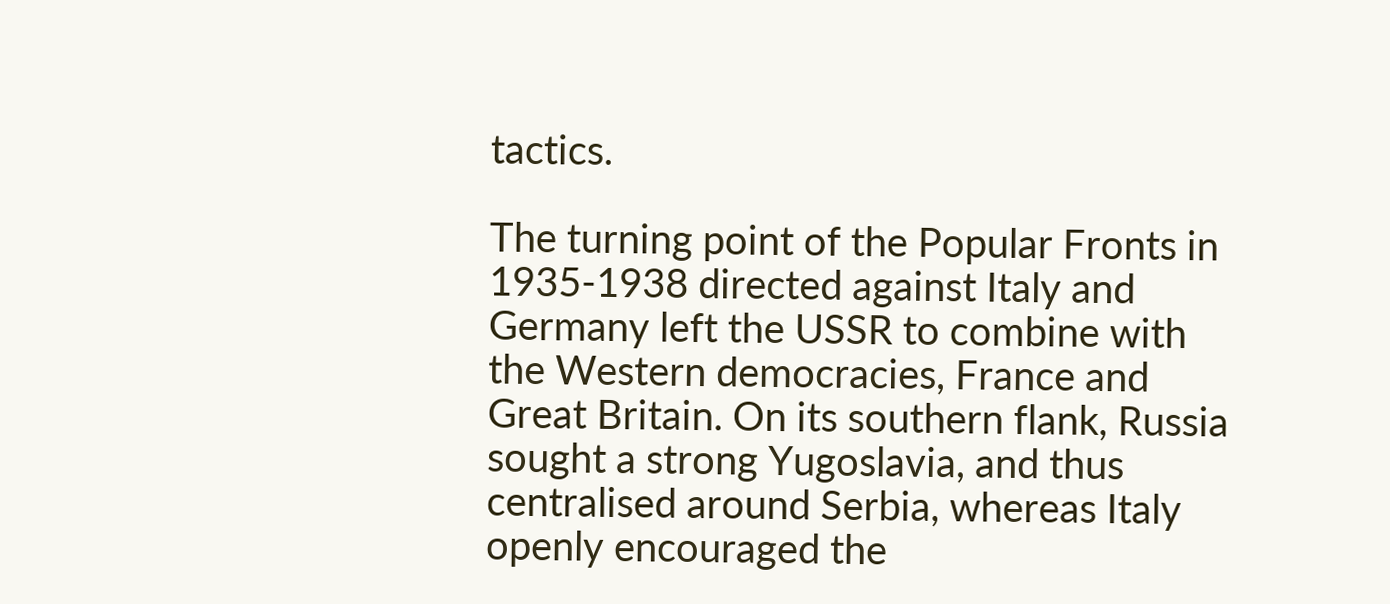tactics.

The turning point of the Popular Fronts in 1935-1938 directed against Italy and Germany left the USSR to combine with the Western democracies, France and Great Britain. On its southern flank, Russia sought a strong Yugoslavia, and thus centralised around Serbia, whereas Italy openly encouraged the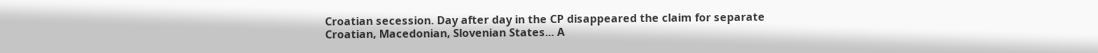Croatian secession. Day after day in the CP disappeared the claim for separate Croatian, Macedonian, Slovenian States... A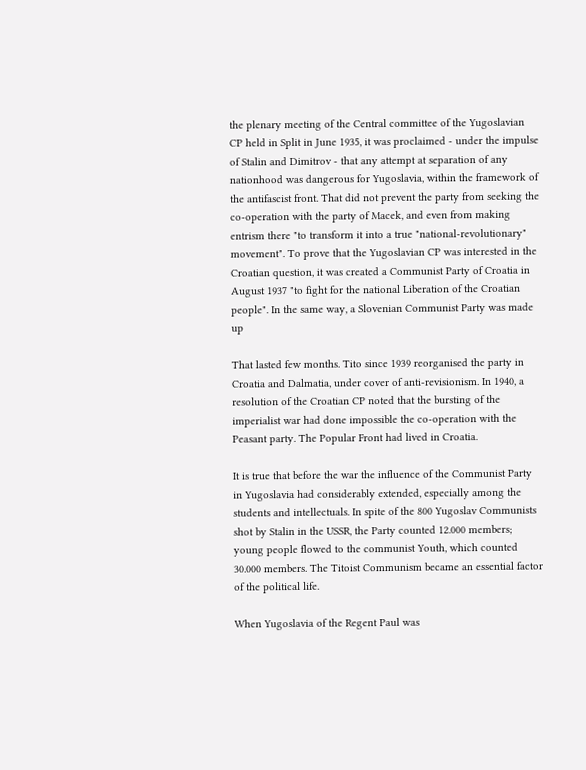the plenary meeting of the Central committee of the Yugoslavian CP held in Split in June 1935, it was proclaimed - under the impulse of Stalin and Dimitrov - that any attempt at separation of any nationhood was dangerous for Yugoslavia, within the framework of the antifascist front. That did not prevent the party from seeking the co-operation with the party of Macek, and even from making entrism there "to transform it into a true "national-revolutionary" movement". To prove that the Yugoslavian CP was interested in the Croatian question, it was created a Communist Party of Croatia in August 1937 "to fight for the national Liberation of the Croatian people". In the same way, a Slovenian Communist Party was made up

That lasted few months. Tito since 1939 reorganised the party in Croatia and Dalmatia, under cover of anti-revisionism. In 1940, a resolution of the Croatian CP noted that the bursting of the imperialist war had done impossible the co-operation with the Peasant party. The Popular Front had lived in Croatia.

It is true that before the war the influence of the Communist Party in Yugoslavia had considerably extended, especially among the students and intellectuals. In spite of the 800 Yugoslav Communists shot by Stalin in the USSR, the Party counted 12.000 members; young people flowed to the communist Youth, which counted 30.000 members. The Titoist Communism became an essential factor of the political life.

When Yugoslavia of the Regent Paul was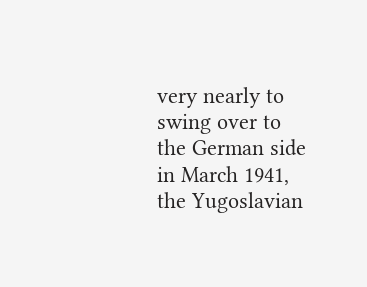very nearly to swing over to the German side in March 1941, the Yugoslavian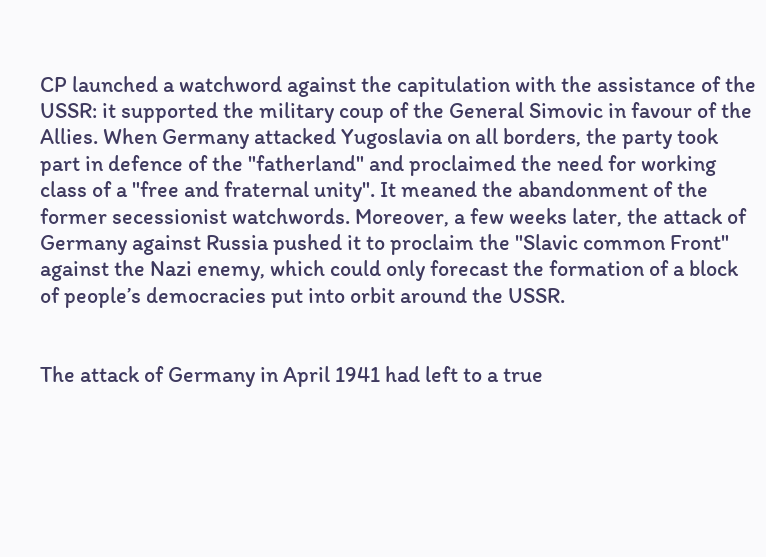CP launched a watchword against the capitulation with the assistance of the USSR: it supported the military coup of the General Simovic in favour of the Allies. When Germany attacked Yugoslavia on all borders, the party took part in defence of the "fatherland" and proclaimed the need for working class of a "free and fraternal unity". It meaned the abandonment of the former secessionist watchwords. Moreover, a few weeks later, the attack of Germany against Russia pushed it to proclaim the "Slavic common Front" against the Nazi enemy, which could only forecast the formation of a block of people’s democracies put into orbit around the USSR.


The attack of Germany in April 1941 had left to a true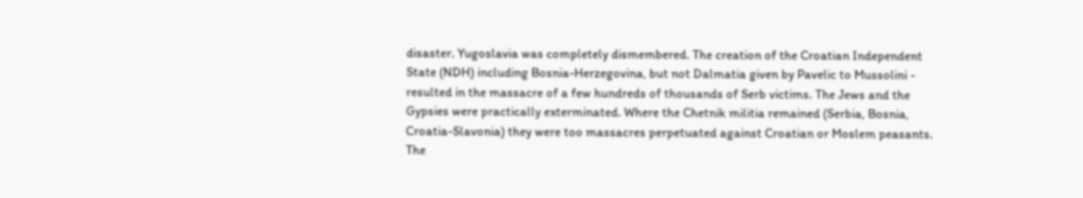disaster. Yugoslavia was completely dismembered. The creation of the Croatian Independent State (NDH) including Bosnia-Herzegovina, but not Dalmatia given by Pavelic to Mussolini - resulted in the massacre of a few hundreds of thousands of Serb victims. The Jews and the Gypsies were practically exterminated. Where the Chetnik militia remained (Serbia, Bosnia, Croatia-Slavonia) they were too massacres perpetuated against Croatian or Moslem peasants. The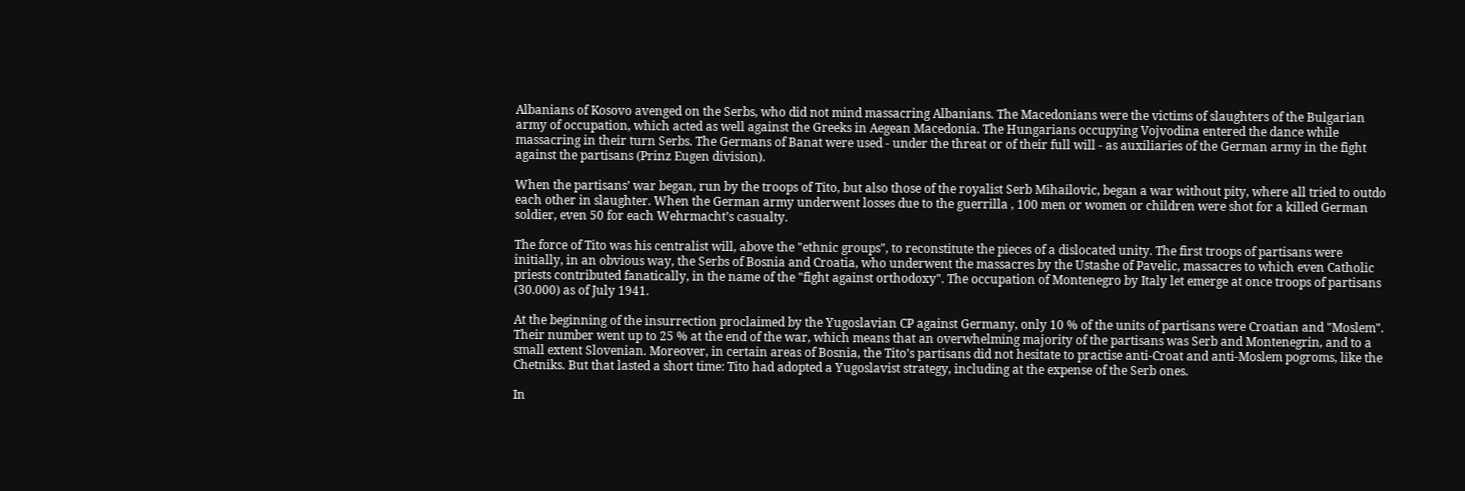Albanians of Kosovo avenged on the Serbs, who did not mind massacring Albanians. The Macedonians were the victims of slaughters of the Bulgarian army of occupation, which acted as well against the Greeks in Aegean Macedonia. The Hungarians occupying Vojvodina entered the dance while massacring in their turn Serbs. The Germans of Banat were used - under the threat or of their full will - as auxiliaries of the German army in the fight against the partisans (Prinz Eugen division).

When the partisans’ war began, run by the troops of Tito, but also those of the royalist Serb Mihailovic, began a war without pity, where all tried to outdo each other in slaughter. When the German army underwent losses due to the guerrilla , 100 men or women or children were shot for a killed German soldier, even 50 for each Wehrmacht’s casualty.

The force of Tito was his centralist will, above the "ethnic groups", to reconstitute the pieces of a dislocated unity. The first troops of partisans were initially, in an obvious way, the Serbs of Bosnia and Croatia, who underwent the massacres by the Ustashe of Pavelic, massacres to which even Catholic priests contributed fanatically, in the name of the "fight against orthodoxy". The occupation of Montenegro by Italy let emerge at once troops of partisans (30.000) as of July 1941.

At the beginning of the insurrection proclaimed by the Yugoslavian CP against Germany, only 10 % of the units of partisans were Croatian and "Moslem". Their number went up to 25 % at the end of the war, which means that an overwhelming majority of the partisans was Serb and Montenegrin, and to a small extent Slovenian. Moreover, in certain areas of Bosnia, the Tito’s partisans did not hesitate to practise anti-Croat and anti-Moslem pogroms, like the Chetniks. But that lasted a short time: Tito had adopted a Yugoslavist strategy, including at the expense of the Serb ones.

In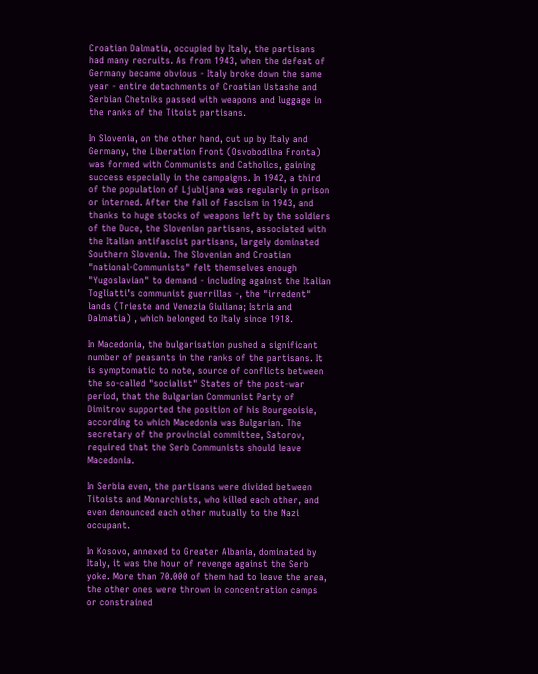Croatian Dalmatia, occupied by Italy, the partisans had many recruits. As from 1943, when the defeat of Germany became obvious - Italy broke down the same year - entire detachments of Croatian Ustashe and Serbian Chetniks passed with weapons and luggage in the ranks of the Titoist partisans.

In Slovenia, on the other hand, cut up by Italy and Germany, the Liberation Front (Osvobodilna Fronta) was formed with Communists and Catholics, gaining success especially in the campaigns. In 1942, a third of the population of Ljubljana was regularly in prison or interned. After the fall of Fascism in 1943, and thanks to huge stocks of weapons left by the soldiers of the Duce, the Slovenian partisans, associated with the Italian antifascist partisans, largely dominated Southern Slovenia. The Slovenian and Croatian "national-Communists" felt themselves enough "Yugoslavian" to demand - including against the Italian Togliatti’s communist guerrillas -, the "irredent" lands (Trieste and Venezia Giuliana; Istria and Dalmatia) , which belonged to Italy since 1918.

In Macedonia, the bulgarisation pushed a significant number of peasants in the ranks of the partisans. It is symptomatic to note, source of conflicts between the so-called "socialist" States of the post-war period, that the Bulgarian Communist Party of Dimitrov supported the position of his Bourgeoisie, according to which Macedonia was Bulgarian. The secretary of the provincial committee, Satorov, required that the Serb Communists should leave Macedonia.

In Serbia even, the partisans were divided between Titoists and Monarchists, who killed each other, and even denounced each other mutually to the Nazi occupant.

In Kosovo, annexed to Greater Albania, dominated by Italy, it was the hour of revenge against the Serb yoke. More than 70.000 of them had to leave the area, the other ones were thrown in concentration camps or constrained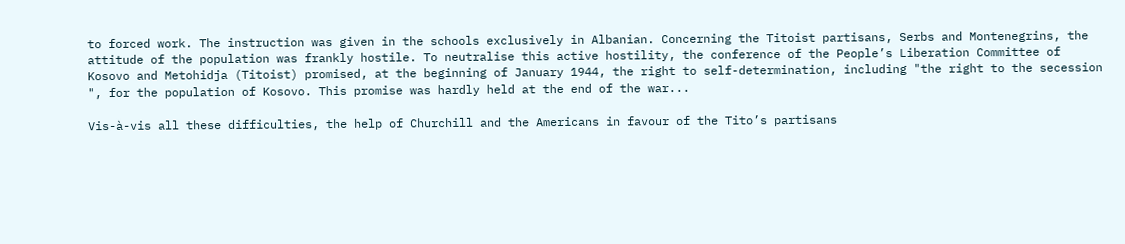to forced work. The instruction was given in the schools exclusively in Albanian. Concerning the Titoist partisans, Serbs and Montenegrins, the attitude of the population was frankly hostile. To neutralise this active hostility, the conference of the People’s Liberation Committee of Kosovo and Metohidja (Titoist) promised, at the beginning of January 1944, the right to self-determination, including "the right to the secession ", for the population of Kosovo. This promise was hardly held at the end of the war...

Vis-à-vis all these difficulties, the help of Churchill and the Americans in favour of the Tito’s partisans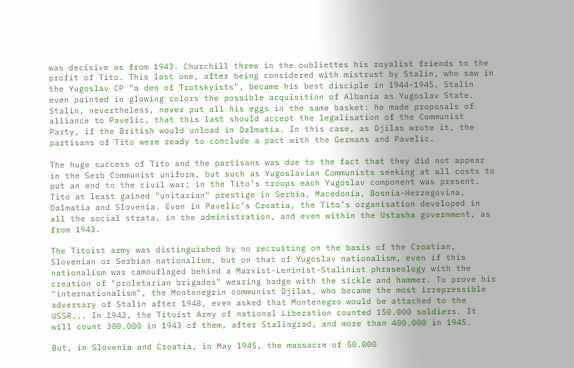was decisive as from 1943. Churchill threw in the oubliettes his royalist friends to the profit of Tito. This last one, after being considered with mistrust by Stalin, who saw in the Yugoslav CP "a den of Trotskyists", became his best disciple in 1944-1945. Stalin even painted in glowing colors the possible acquisition of Albania as Yugoslav State. Stalin, nevertheless, never put all his eggs in the same basket: he made proposals of alliance to Pavelic, that this last should accept the legalisation of the Communist Party, if the British would unload in Dalmatia. In this case, as Djilas wrote it, the partisans of Tito were ready to conclude a pact with the Germans and Pavelic.

The huge success of Tito and the partisans was due to the fact that they did not appear in the Serb Communist uniform, but such as Yugoslavian Communists seeking at all costs to put an end to the civil war; in the Tito’s troops each Yugoslav component was present. Tito at least gained "unitarian" prestige in Serbia, Macedonia, Bosnia-Herzegovina, Dalmatia and Slovenia. Even in Pavelic’s Croatia, the Tito’s organisation developed in all the social strata, in the administration, and even within the Ustasha government, as from 1943.

The Titoist army was distinguished by no recruiting on the basis of the Croatian, Slovenian or Serbian nationalism, but on that of Yugoslav nationalism, even if this nationalism was camouflaged behind a Marxist-Leninist-Stalinist phraseology with the creation of "proletarian brigades" wearing badge with the sickle and hammer. To prove his "internationalism", the Montenegrin communist Djilas, who became the most irrepressible adversary of Stalin after 1948, even asked that Montenegro would be attached to the USSR... In 1942, the Titoist Army of national Liberation counted 150.000 soldiers. It will count 300.000 in 1943 of them, after Stalingrad, and more than 400.000 in 1945.

But, in Slovenia and Croatia, in May 1945, the massacre of 50.000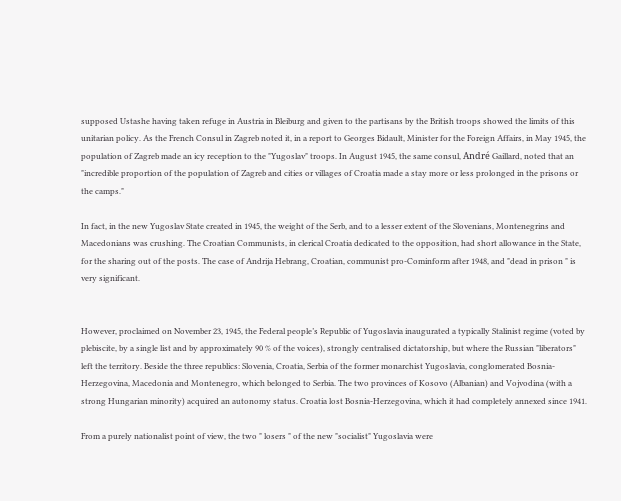supposed Ustashe having taken refuge in Austria in Bleiburg and given to the partisans by the British troops showed the limits of this unitarian policy. As the French Consul in Zagreb noted it, in a report to Georges Bidault, Minister for the Foreign Affairs, in May 1945, the population of Zagreb made an icy reception to the "Yugoslav" troops. In August 1945, the same consul, André Gaillard, noted that an "incredible proportion of the population of Zagreb and cities or villages of Croatia made a stay more or less prolonged in the prisons or the camps."

In fact, in the new Yugoslav State created in 1945, the weight of the Serb, and to a lesser extent of the Slovenians, Montenegrins and Macedonians was crushing. The Croatian Communists, in clerical Croatia dedicated to the opposition, had short allowance in the State, for the sharing out of the posts. The case of Andrija Hebrang, Croatian, communist pro-Cominform after 1948, and "dead in prison " is very significant.


However, proclaimed on November 23, 1945, the Federal people’s Republic of Yugoslavia inaugurated a typically Stalinist regime (voted by plebiscite, by a single list and by approximately 90 % of the voices), strongly centralised dictatorship, but where the Russian "liberators" left the territory. Beside the three republics: Slovenia, Croatia, Serbia of the former monarchist Yugoslavia, conglomerated Bosnia-Herzegovina, Macedonia and Montenegro, which belonged to Serbia. The two provinces of Kosovo (Albanian) and Vojvodina (with a strong Hungarian minority) acquired an autonomy status. Croatia lost Bosnia-Herzegovina, which it had completely annexed since 1941.

From a purely nationalist point of view, the two " losers " of the new "socialist" Yugoslavia were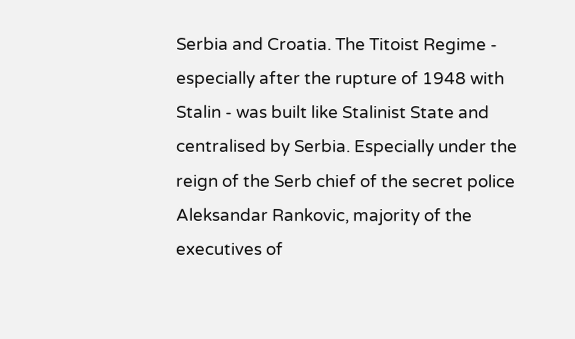Serbia and Croatia. The Titoist Regime - especially after the rupture of 1948 with Stalin - was built like Stalinist State and centralised by Serbia. Especially under the reign of the Serb chief of the secret police Aleksandar Rankovic, majority of the executives of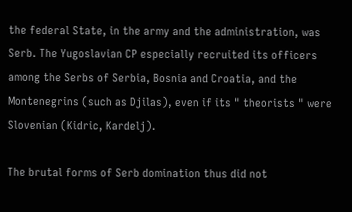the federal State, in the army and the administration, was Serb. The Yugoslavian CP especially recruited its officers among the Serbs of Serbia, Bosnia and Croatia, and the Montenegrins (such as Djilas), even if its " theorists " were Slovenian (Kidric, Kardelj).

The brutal forms of Serb domination thus did not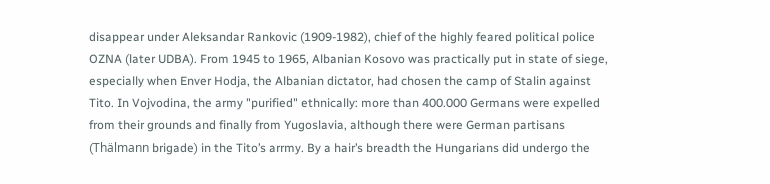disappear under Aleksandar Rankovic (1909-1982), chief of the highly feared political police OZNA (later UDBA). From 1945 to 1965, Albanian Kosovo was practically put in state of siege, especially when Enver Hodja, the Albanian dictator, had chosen the camp of Stalin against Tito. In Vojvodina, the army "purified" ethnically: more than 400.000 Germans were expelled from their grounds and finally from Yugoslavia, although there were German partisans (Thälmann brigade) in the Tito’s arrmy. By a hair’s breadth the Hungarians did undergo the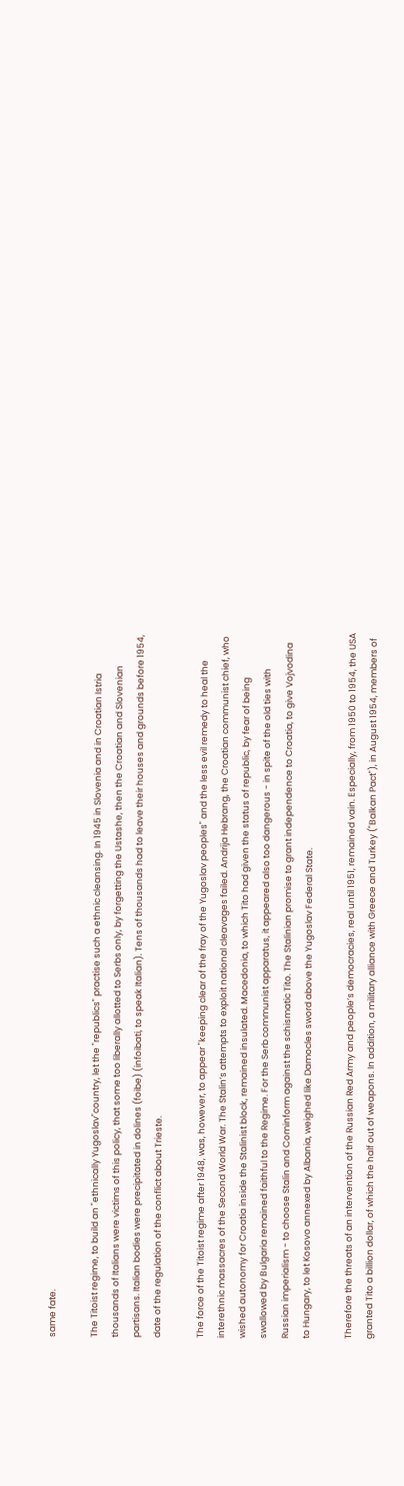same fate.

The Titoist regime, to build an "ethnically Yugoslav"country, let the "republics" practise such a ethnic cleansing. In 1945 in Slovenia and in Croatian Istria thousands of Italians were victims of this policy, that some too liberally allotted to Serbs only, by forgetting the Ustashe, then the Croatian and Slovenian partisans. Italian bodies were precipitated in dolines (foibe) (infoibati, to speak Italian). Tens of thousands had to leave their houses and grounds before 1954, date of the regulation of the conflict about Trieste.

The force of the Titoist regime after 1948, was, however, to appear "keeping clear of the fray of the Yugoslav peoples" and the less evil remedy to heal the interethnic massacres of the Second World War. The Stalin’s attempts to exploit national cleavages failed. Andrija Hebrang, the Croatian communist chief, who wished autonomy for Croatia inside the Stalinist block, remained insulated. Macedonia, to which Tito had given the status of republic, by fear of being swallowed by Bulgaria remained faithful to the Regime. For the Serb communist apparatus, it appeared also too dangerous - in spite of the old ties with Russian imperialism - to choose Stalin and Cominform against the schismatic Tito. The Stalinian promise to grant independence to Croatia, to give Vojvodina to Hungary, to let Kosovo annexed by Albania, weighed like Damocles sword above the Yugoslav Federal State.

Therefore the threats of an intervention of the Russian Red Army and people’s democracies, real until 1951, remained vain. Especially, from 1950 to 1954, the USA granted Tito a billion dollar, of which the half out of weapons. In addition, a military alliance with Greece and Turkey ("Balkan Pact"), in August 1954, members of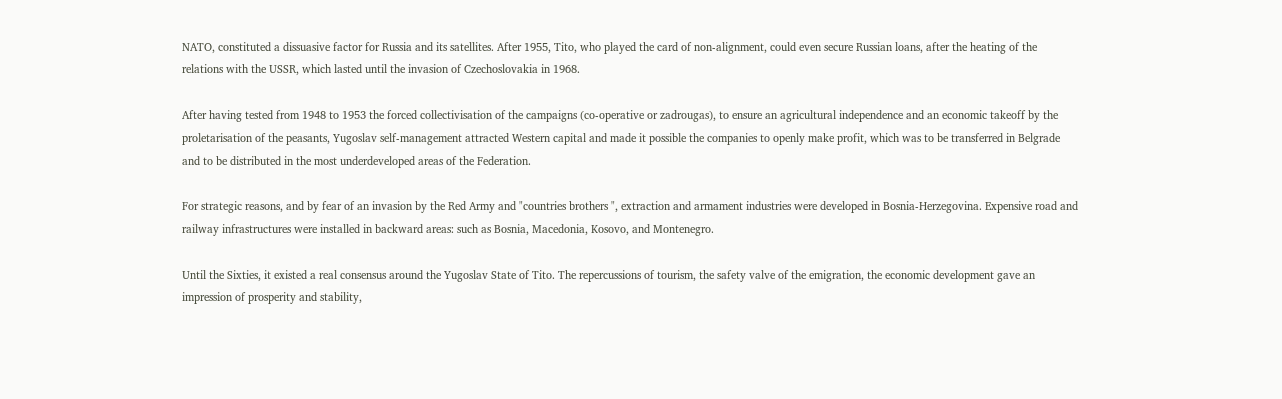NATO, constituted a dissuasive factor for Russia and its satellites. After 1955, Tito, who played the card of non-alignment, could even secure Russian loans, after the heating of the relations with the USSR, which lasted until the invasion of Czechoslovakia in 1968.

After having tested from 1948 to 1953 the forced collectivisation of the campaigns (co-operative or zadrougas), to ensure an agricultural independence and an economic takeoff by the proletarisation of the peasants, Yugoslav self-management attracted Western capital and made it possible the companies to openly make profit, which was to be transferred in Belgrade and to be distributed in the most underdeveloped areas of the Federation.

For strategic reasons, and by fear of an invasion by the Red Army and "countries brothers ", extraction and armament industries were developed in Bosnia-Herzegovina. Expensive road and railway infrastructures were installed in backward areas: such as Bosnia, Macedonia, Kosovo, and Montenegro.

Until the Sixties, it existed a real consensus around the Yugoslav State of Tito. The repercussions of tourism, the safety valve of the emigration, the economic development gave an impression of prosperity and stability,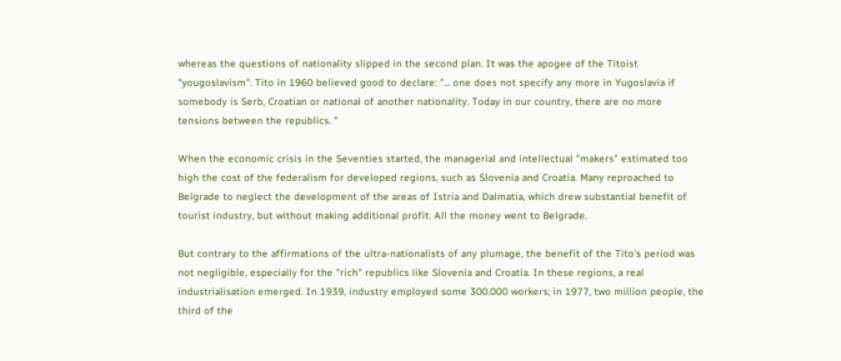whereas the questions of nationality slipped in the second plan. It was the apogee of the Titoist "yougoslavism". Tito in 1960 believed good to declare: "... one does not specify any more in Yugoslavia if somebody is Serb, Croatian or national of another nationality. Today in our country, there are no more tensions between the republics. "

When the economic crisis in the Seventies started, the managerial and intellectual "makers" estimated too high the cost of the federalism for developed regions, such as Slovenia and Croatia. Many reproached to Belgrade to neglect the development of the areas of Istria and Dalmatia, which drew substantial benefit of tourist industry, but without making additional profit. All the money went to Belgrade.

But contrary to the affirmations of the ultra-nationalists of any plumage, the benefit of the Tito’s period was not negligible, especially for the "rich" republics like Slovenia and Croatia. In these regions, a real industrialisation emerged. In 1939, industry employed some 300.000 workers; in 1977, two million people, the third of the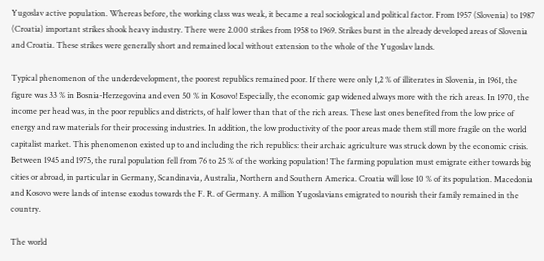Yugoslav active population. Whereas before, the working class was weak, it became a real sociological and political factor. From 1957 (Slovenia) to 1987 (Croatia) important strikes shook heavy industry. There were 2.000 strikes from 1958 to 1969. Strikes burst in the already developed areas of Slovenia and Croatia. These strikes were generally short and remained local without extension to the whole of the Yugoslav lands.

Typical phenomenon of the underdevelopment, the poorest republics remained poor. If there were only 1,2 % of illiterates in Slovenia, in 1961, the figure was 33 % in Bosnia-Herzegovina and even 50 % in Kosovo! Especially, the economic gap widened always more with the rich areas. In 1970, the income per head was, in the poor republics and districts, of half lower than that of the rich areas. These last ones benefited from the low price of energy and raw materials for their processing industries. In addition, the low productivity of the poor areas made them still more fragile on the world capitalist market. This phenomenon existed up to and including the rich republics: their archaic agriculture was struck down by the economic crisis. Between 1945 and 1975, the rural population fell from 76 to 25 % of the working population! The farming population must emigrate either towards big cities or abroad, in particular in Germany, Scandinavia, Australia, Northern and Southern America. Croatia will lose 10 % of its population. Macedonia and Kosovo were lands of intense exodus towards the F. R. of Germany. A million Yugoslavians emigrated to nourish their family remained in the country.

The world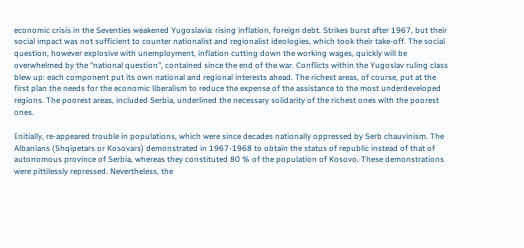economic crisis in the Seventies weakened Yugoslavia: rising inflation, foreign debt. Strikes burst after 1967, but their social impact was not sufficient to counter nationalist and regionalist ideologies, which took their take-off. The social question, however explosive with unemployment, inflation cutting down the working wages, quickly will be overwhelmed by the "national question", contained since the end of the war. Conflicts within the Yugoslav ruling class blew up: each component put its own national and regional interests ahead. The richest areas, of course, put at the first plan the needs for the economic liberalism to reduce the expense of the assistance to the most underdeveloped regions. The poorest areas, included Serbia, underlined the necessary solidarity of the richest ones with the poorest ones.

Initially, re-appeared trouble in populations, which were since decades nationally oppressed by Serb chauvinism. The Albanians (Shqipetars or Kosovars) demonstrated in 1967-1968 to obtain the status of republic instead of that of autonomous province of Serbia, whereas they constituted 80 % of the population of Kosovo. These demonstrations were pittilessly repressed. Nevertheless, the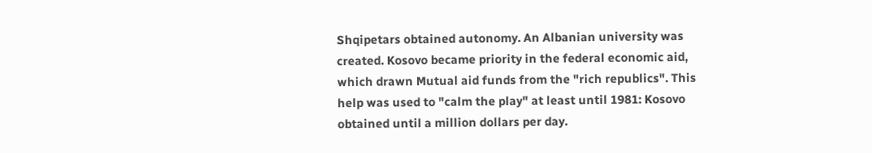Shqipetars obtained autonomy. An Albanian university was created. Kosovo became priority in the federal economic aid, which drawn Mutual aid funds from the "rich republics". This help was used to "calm the play" at least until 1981: Kosovo obtained until a million dollars per day.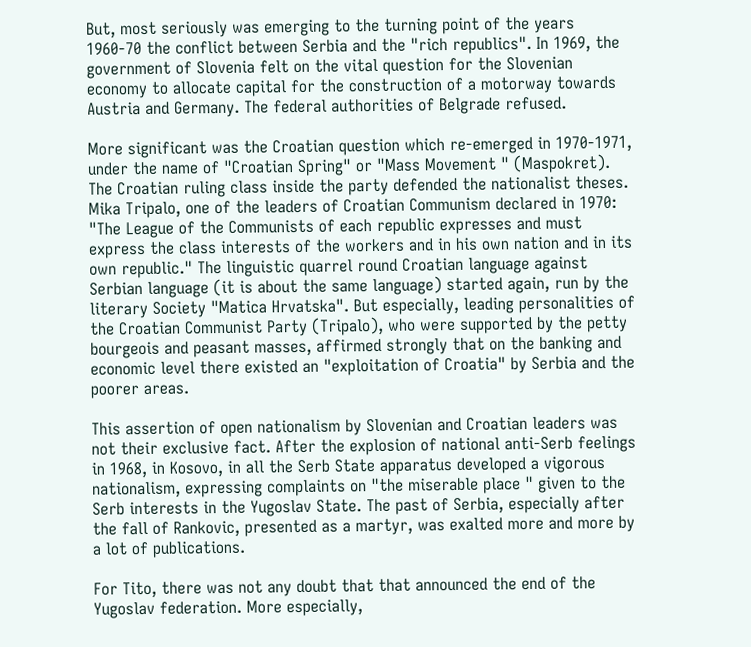But, most seriously was emerging to the turning point of the years 1960-70 the conflict between Serbia and the "rich republics". In 1969, the government of Slovenia felt on the vital question for the Slovenian economy to allocate capital for the construction of a motorway towards Austria and Germany. The federal authorities of Belgrade refused.

More significant was the Croatian question which re-emerged in 1970-1971, under the name of "Croatian Spring" or "Mass Movement " (Maspokret). The Croatian ruling class inside the party defended the nationalist theses. Mika Tripalo, one of the leaders of Croatian Communism declared in 1970: "The League of the Communists of each republic expresses and must express the class interests of the workers and in his own nation and in its own republic." The linguistic quarrel round Croatian language against Serbian language (it is about the same language) started again, run by the literary Society "Matica Hrvatska". But especially, leading personalities of the Croatian Communist Party (Tripalo), who were supported by the petty bourgeois and peasant masses, affirmed strongly that on the banking and economic level there existed an "exploitation of Croatia" by Serbia and the poorer areas.

This assertion of open nationalism by Slovenian and Croatian leaders was not their exclusive fact. After the explosion of national anti-Serb feelings in 1968, in Kosovo, in all the Serb State apparatus developed a vigorous nationalism, expressing complaints on "the miserable place " given to the Serb interests in the Yugoslav State. The past of Serbia, especially after the fall of Rankovic, presented as a martyr, was exalted more and more by a lot of publications.

For Tito, there was not any doubt that that announced the end of the Yugoslav federation. More especially,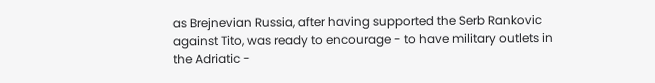as Brejnevian Russia, after having supported the Serb Rankovic against Tito, was ready to encourage - to have military outlets in the Adriatic -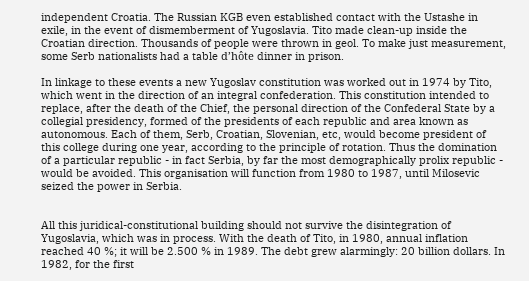independent Croatia. The Russian KGB even established contact with the Ustashe in exile, in the event of dismemberment of Yugoslavia. Tito made clean-up inside the Croatian direction. Thousands of people were thrown in geol. To make just measurement, some Serb nationalists had a table d’hôte dinner in prison.

In linkage to these events a new Yugoslav constitution was worked out in 1974 by Tito, which went in the direction of an integral confederation. This constitution intended to replace, after the death of the Chief, the personal direction of the Confederal State by a collegial presidency, formed of the presidents of each republic and area known as autonomous. Each of them, Serb, Croatian, Slovenian, etc, would become president of this college during one year, according to the principle of rotation. Thus the domination of a particular republic - in fact Serbia, by far the most demographically prolix republic - would be avoided. This organisation will function from 1980 to 1987, until Milosevic seized the power in Serbia.


All this juridical-constitutional building should not survive the disintegration of Yugoslavia, which was in process. With the death of Tito, in 1980, annual inflation reached 40 %; it will be 2.500 % in 1989. The debt grew alarmingly: 20 billion dollars. In 1982, for the first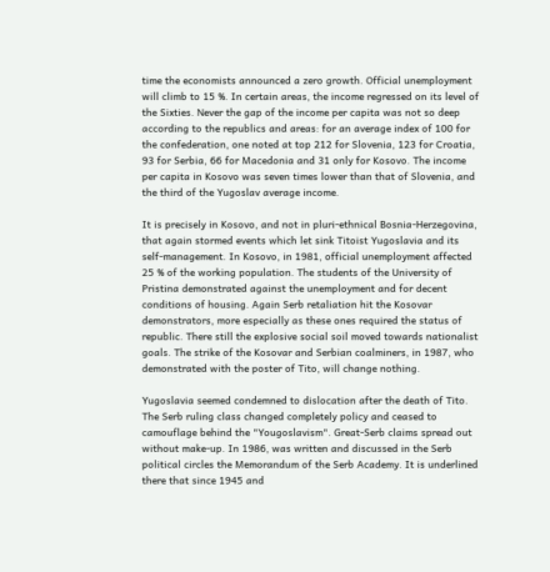time the economists announced a zero growth. Official unemployment will climb to 15 %. In certain areas, the income regressed on its level of the Sixties. Never the gap of the income per capita was not so deep according to the republics and areas: for an average index of 100 for the confederation, one noted at top 212 for Slovenia, 123 for Croatia, 93 for Serbia, 66 for Macedonia and 31 only for Kosovo. The income per capita in Kosovo was seven times lower than that of Slovenia, and the third of the Yugoslav average income.

It is precisely in Kosovo, and not in pluri-ethnical Bosnia-Herzegovina, that again stormed events which let sink Titoist Yugoslavia and its self-management. In Kosovo, in 1981, official unemployment affected 25 % of the working population. The students of the University of Pristina demonstrated against the unemployment and for decent conditions of housing. Again Serb retaliation hit the Kosovar demonstrators, more especially as these ones required the status of republic. There still the explosive social soil moved towards nationalist goals. The strike of the Kosovar and Serbian coalminers, in 1987, who demonstrated with the poster of Tito, will change nothing.

Yugoslavia seemed condemned to dislocation after the death of Tito. The Serb ruling class changed completely policy and ceased to camouflage behind the "Yougoslavism". Great-Serb claims spread out without make-up. In 1986, was written and discussed in the Serb political circles the Memorandum of the Serb Academy. It is underlined there that since 1945 and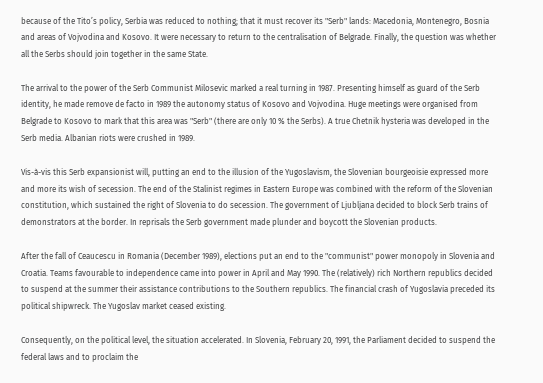because of the Tito’s policy, Serbia was reduced to nothing; that it must recover its "Serb" lands: Macedonia, Montenegro, Bosnia and areas of Vojvodina and Kosovo. It were necessary to return to the centralisation of Belgrade. Finally, the question was whether all the Serbs should join together in the same State.

The arrival to the power of the Serb Communist Milosevic marked a real turning in 1987. Presenting himself as guard of the Serb identity, he made remove de facto in 1989 the autonomy status of Kosovo and Vojvodina. Huge meetings were organised from Belgrade to Kosovo to mark that this area was "Serb" (there are only 10 % the Serbs). A true Chetnik hysteria was developed in the Serb media. Albanian riots were crushed in 1989.

Vis-à-vis this Serb expansionist will, putting an end to the illusion of the Yugoslavism, the Slovenian bourgeoisie expressed more and more its wish of secession. The end of the Stalinist regimes in Eastern Europe was combined with the reform of the Slovenian constitution, which sustained the right of Slovenia to do secession. The government of Ljubljana decided to block Serb trains of demonstrators at the border. In reprisals the Serb government made plunder and boycott the Slovenian products.

After the fall of Ceaucescu in Romania (December 1989), elections put an end to the "communist" power monopoly in Slovenia and Croatia. Teams favourable to independence came into power in April and May 1990. The (relatively) rich Northern republics decided to suspend at the summer their assistance contributions to the Southern republics. The financial crash of Yugoslavia preceded its political shipwreck. The Yugoslav market ceased existing.

Consequently, on the political level, the situation accelerated. In Slovenia, February 20, 1991, the Parliament decided to suspend the federal laws and to proclaim the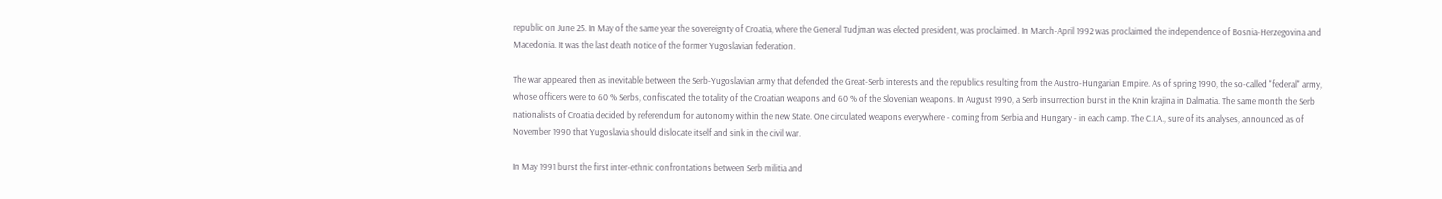republic on June 25. In May of the same year the sovereignty of Croatia, where the General Tudjman was elected president, was proclaimed. In March-April 1992 was proclaimed the independence of Bosnia-Herzegovina and Macedonia. It was the last death notice of the former Yugoslavian federation.

The war appeared then as inevitable between the Serb-Yugoslavian army that defended the Great-Serb interests and the republics resulting from the Austro-Hungarian Empire. As of spring 1990, the so-called "federal" army, whose officers were to 60 % Serbs, confiscated the totality of the Croatian weapons and 60 % of the Slovenian weapons. In August 1990, a Serb insurrection burst in the Knin krajina in Dalmatia. The same month the Serb nationalists of Croatia decided by referendum for autonomy within the new State. One circulated weapons everywhere - coming from Serbia and Hungary - in each camp. The C.I.A., sure of its analyses, announced as of November 1990 that Yugoslavia should dislocate itself and sink in the civil war.

In May 1991 burst the first inter-ethnic confrontations between Serb militia and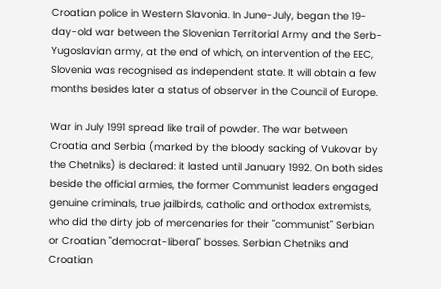Croatian police in Western Slavonia. In June-July, began the 19-day-old war between the Slovenian Territorial Army and the Serb-Yugoslavian army, at the end of which, on intervention of the EEC, Slovenia was recognised as independent state. It will obtain a few months besides later a status of observer in the Council of Europe.

War in July 1991 spread like trail of powder. The war between Croatia and Serbia (marked by the bloody sacking of Vukovar by the Chetniks) is declared: it lasted until January 1992. On both sides beside the official armies, the former Communist leaders engaged genuine criminals, true jailbirds, catholic and orthodox extremists, who did the dirty job of mercenaries for their "communist" Serbian or Croatian "democrat-liberal" bosses. Serbian Chetniks and Croatian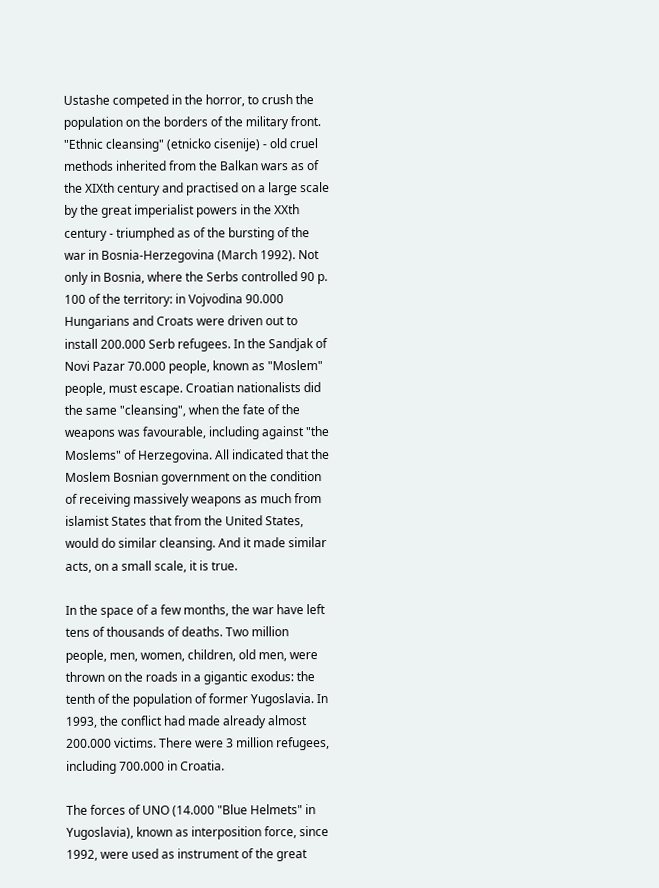Ustashe competed in the horror, to crush the population on the borders of the military front. "Ethnic cleansing" (etnicko cisenije) - old cruel methods inherited from the Balkan wars as of the XIXth century and practised on a large scale by the great imperialist powers in the XXth century - triumphed as of the bursting of the war in Bosnia-Herzegovina (March 1992). Not only in Bosnia, where the Serbs controlled 90 p. 100 of the territory: in Vojvodina 90.000 Hungarians and Croats were driven out to install 200.000 Serb refugees. In the Sandjak of Novi Pazar 70.000 people, known as "Moslem" people, must escape. Croatian nationalists did the same "cleansing", when the fate of the weapons was favourable, including against "the Moslems" of Herzegovina. All indicated that the Moslem Bosnian government on the condition of receiving massively weapons as much from islamist States that from the United States, would do similar cleansing. And it made similar acts, on a small scale, it is true.

In the space of a few months, the war have left tens of thousands of deaths. Two million people, men, women, children, old men, were thrown on the roads in a gigantic exodus: the tenth of the population of former Yugoslavia. In 1993, the conflict had made already almost 200.000 victims. There were 3 million refugees, including 700.000 in Croatia.

The forces of UNO (14.000 "Blue Helmets" in Yugoslavia), known as interposition force, since 1992, were used as instrument of the great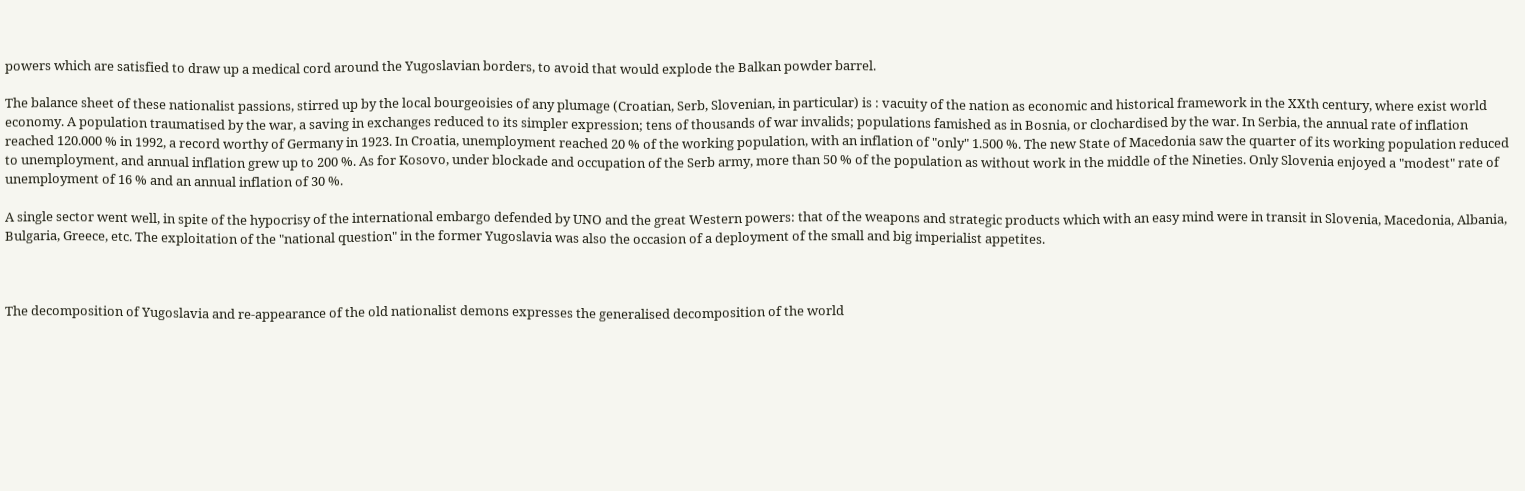powers which are satisfied to draw up a medical cord around the Yugoslavian borders, to avoid that would explode the Balkan powder barrel.

The balance sheet of these nationalist passions, stirred up by the local bourgeoisies of any plumage (Croatian, Serb, Slovenian, in particular) is : vacuity of the nation as economic and historical framework in the XXth century, where exist world economy. A population traumatised by the war, a saving in exchanges reduced to its simpler expression; tens of thousands of war invalids; populations famished as in Bosnia, or clochardised by the war. In Serbia, the annual rate of inflation reached 120.000 % in 1992, a record worthy of Germany in 1923. In Croatia, unemployment reached 20 % of the working population, with an inflation of "only" 1.500 %. The new State of Macedonia saw the quarter of its working population reduced to unemployment, and annual inflation grew up to 200 %. As for Kosovo, under blockade and occupation of the Serb army, more than 50 % of the population as without work in the middle of the Nineties. Only Slovenia enjoyed a "modest" rate of unemployment of 16 % and an annual inflation of 30 %.

A single sector went well, in spite of the hypocrisy of the international embargo defended by UNO and the great Western powers: that of the weapons and strategic products which with an easy mind were in transit in Slovenia, Macedonia, Albania, Bulgaria, Greece, etc. The exploitation of the "national question" in the former Yugoslavia was also the occasion of a deployment of the small and big imperialist appetites.



The decomposition of Yugoslavia and re-appearance of the old nationalist demons expresses the generalised decomposition of the world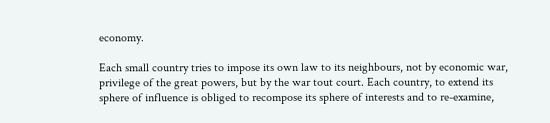economy.

Each small country tries to impose its own law to its neighbours, not by economic war, privilege of the great powers, but by the war tout court. Each country, to extend its sphere of influence is obliged to recompose its sphere of interests and to re-examine,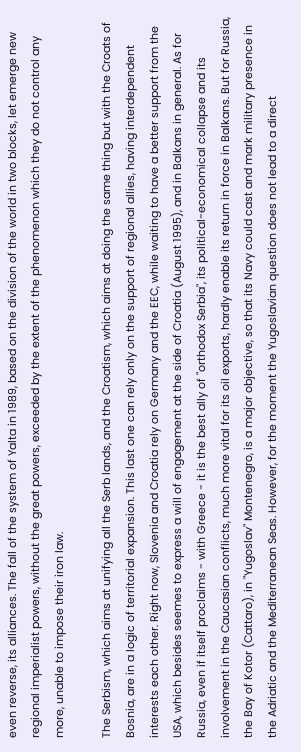even reverse, its alliances. The fall of the system of Yalta in 1989, based on the division of the world in two blocks, let emerge new regional imperialist powers, without the great powers, exceeded by the extent of the phenomenon which they do not control any more, unable to impose their iron law.

The Serbism, which aims at unifying all the Serb lands, and the Croatism, which aims at doing the same thing but with the Croats of Bosnia, are in a logic of territorial expansion. This last one can rely only on the support of regional allies, having interdependent interests each other. Right now, Slovenia and Croatia rely on Germany and the EEC, while waiting to have a better support from the USA, which besides seemes to express a will of engagement at the side of Croatia (August 1995), and in Balkans in general. As for Russia, even if itself proclaims - with Greece - it is the best ally of "orthodox Serbia", its political-economical collapse and its involvement in the Caucasian conflicts, much more vital for its oil exports, hardly enable its return in force in Balkans. But for Russia, the Bay of Kotor (Cattaro), in "Yugoslav" Montenegro, is a major objective, so that its Navy could cast and mark military presence in the Adriatic and the Mediterranean Seas. However, for the moment the Yugoslavian question does not lead to a direct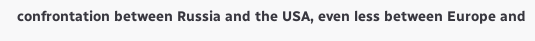confrontation between Russia and the USA, even less between Europe and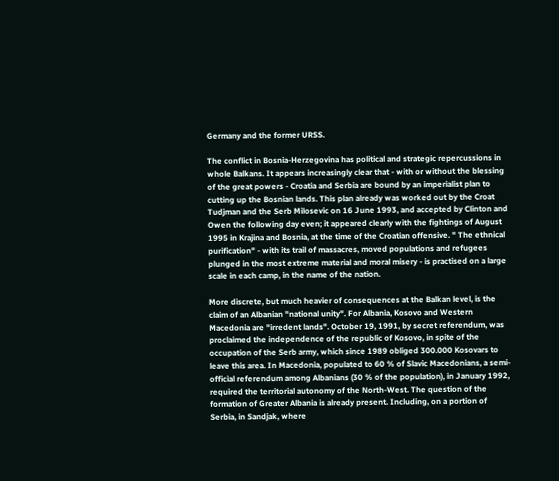Germany and the former URSS.

The conflict in Bosnia-Herzegovina has political and strategic repercussions in whole Balkans. It appears increasingly clear that - with or without the blessing of the great powers - Croatia and Serbia are bound by an imperialist plan to cutting up the Bosnian lands. This plan already was worked out by the Croat Tudjman and the Serb Milosevic on 16 June 1993, and accepted by Clinton and Owen the following day even; it appeared clearly with the fightings of August 1995 in Krajina and Bosnia, at the time of the Croatian offensive. " The ethnical purification" - with its trail of massacres, moved populations and refugees plunged in the most extreme material and moral misery - is practised on a large scale in each camp, in the name of the nation.

More discrete, but much heavier of consequences at the Balkan level, is the claim of an Albanian "national unity". For Albania, Kosovo and Western Macedonia are "irredent lands". October 19, 1991, by secret referendum, was proclaimed the independence of the republic of Kosovo, in spite of the occupation of the Serb army, which since 1989 obliged 300.000 Kosovars to leave this area. In Macedonia, populated to 60 % of Slavic Macedonians, a semi-official referendum among Albanians (30 % of the population), in January 1992, required the territorial autonomy of the North-West. The question of the formation of Greater Albania is already present. Including, on a portion of Serbia, in Sandjak, where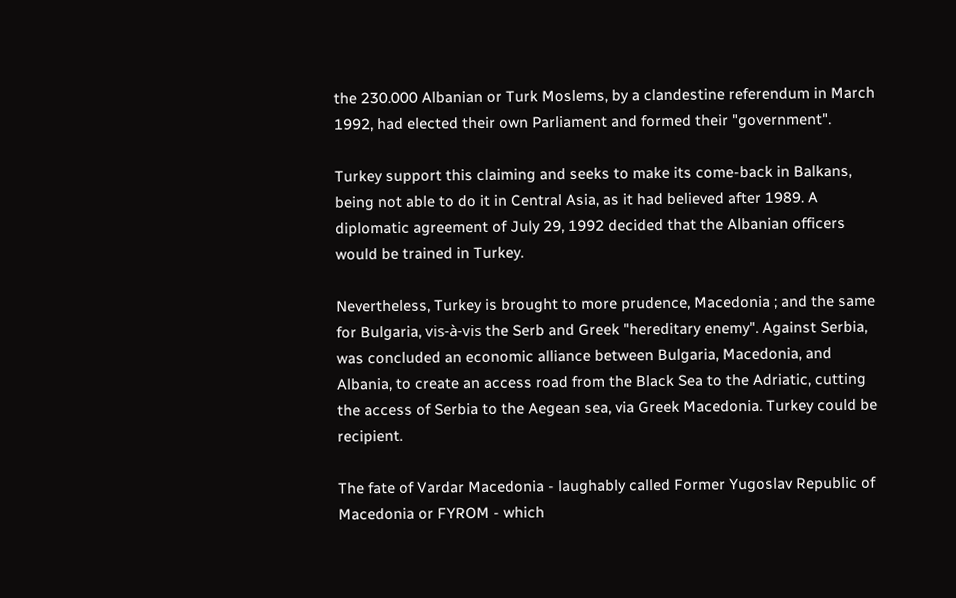the 230.000 Albanian or Turk Moslems, by a clandestine referendum in March 1992, had elected their own Parliament and formed their "government".

Turkey support this claiming and seeks to make its come-back in Balkans, being not able to do it in Central Asia, as it had believed after 1989. A diplomatic agreement of July 29, 1992 decided that the Albanian officers would be trained in Turkey.

Nevertheless, Turkey is brought to more prudence, Macedonia ; and the same for Bulgaria, vis-à-vis the Serb and Greek "hereditary enemy". Against Serbia, was concluded an economic alliance between Bulgaria, Macedonia, and Albania, to create an access road from the Black Sea to the Adriatic, cutting the access of Serbia to the Aegean sea, via Greek Macedonia. Turkey could be recipient.

The fate of Vardar Macedonia - laughably called Former Yugoslav Republic of Macedonia or FYROM - which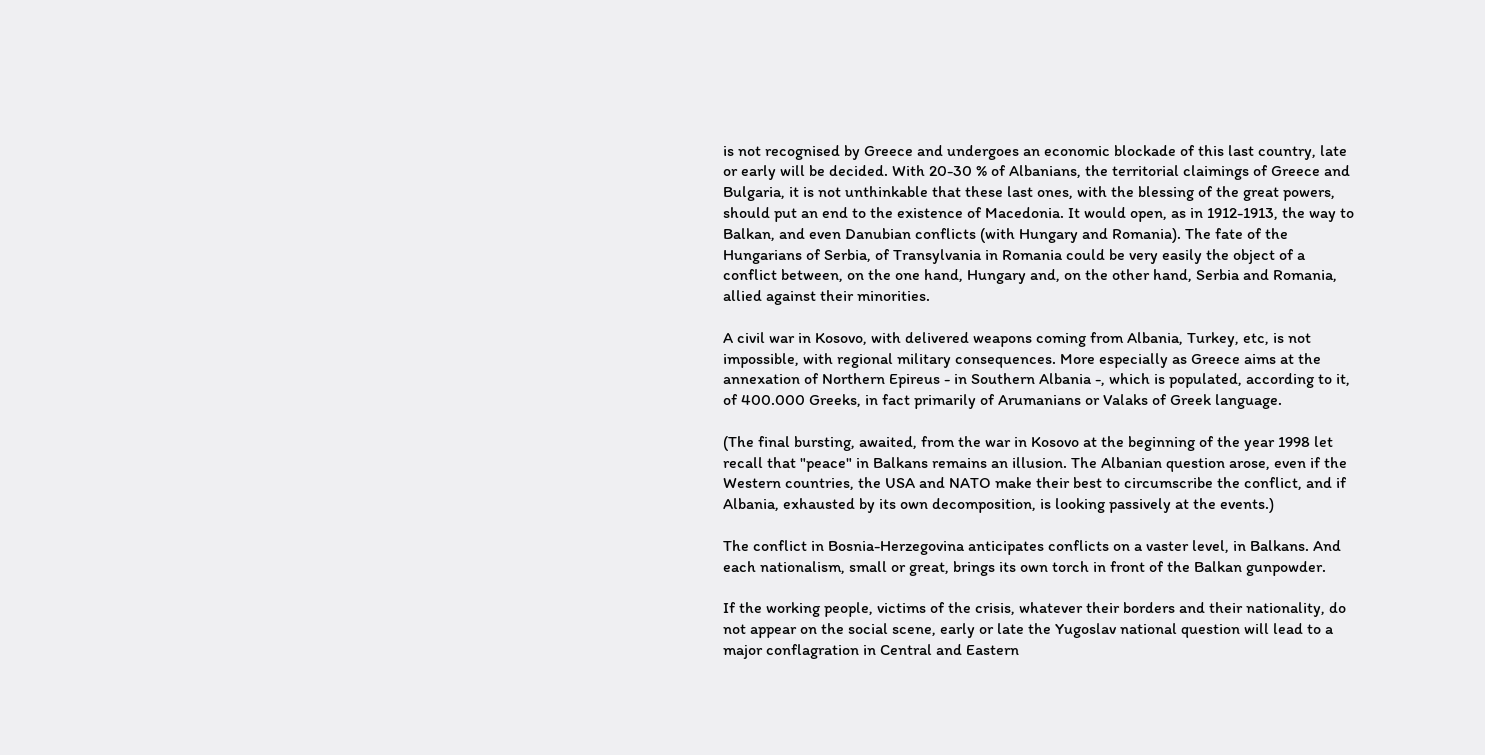is not recognised by Greece and undergoes an economic blockade of this last country, late or early will be decided. With 20-30 % of Albanians, the territorial claimings of Greece and Bulgaria, it is not unthinkable that these last ones, with the blessing of the great powers, should put an end to the existence of Macedonia. It would open, as in 1912-1913, the way to Balkan, and even Danubian conflicts (with Hungary and Romania). The fate of the Hungarians of Serbia, of Transylvania in Romania could be very easily the object of a conflict between, on the one hand, Hungary and, on the other hand, Serbia and Romania, allied against their minorities.

A civil war in Kosovo, with delivered weapons coming from Albania, Turkey, etc, is not impossible, with regional military consequences. More especially as Greece aims at the annexation of Northern Epireus - in Southern Albania -, which is populated, according to it, of 400.000 Greeks, in fact primarily of Arumanians or Valaks of Greek language.

(The final bursting, awaited, from the war in Kosovo at the beginning of the year 1998 let recall that "peace" in Balkans remains an illusion. The Albanian question arose, even if the Western countries, the USA and NATO make their best to circumscribe the conflict, and if Albania, exhausted by its own decomposition, is looking passively at the events.)

The conflict in Bosnia-Herzegovina anticipates conflicts on a vaster level, in Balkans. And each nationalism, small or great, brings its own torch in front of the Balkan gunpowder.

If the working people, victims of the crisis, whatever their borders and their nationality, do not appear on the social scene, early or late the Yugoslav national question will lead to a major conflagration in Central and Eastern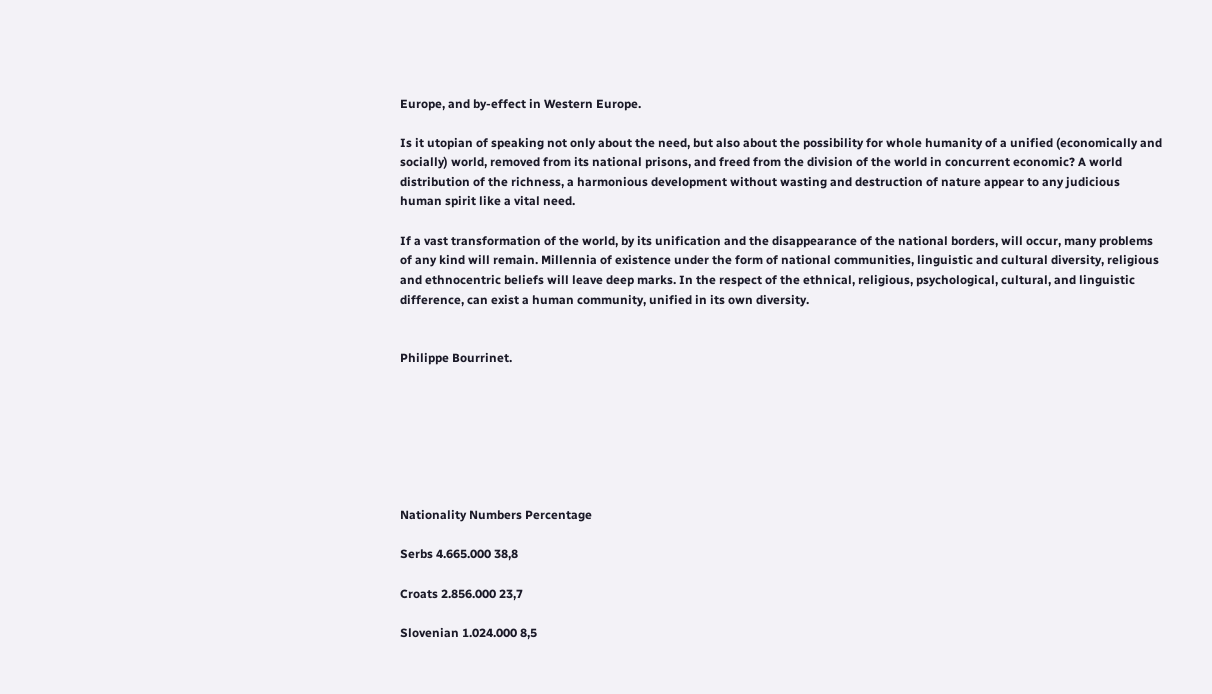Europe, and by-effect in Western Europe.

Is it utopian of speaking not only about the need, but also about the possibility for whole humanity of a unified (economically and socially) world, removed from its national prisons, and freed from the division of the world in concurrent economic? A world distribution of the richness, a harmonious development without wasting and destruction of nature appear to any judicious human spirit like a vital need.

If a vast transformation of the world, by its unification and the disappearance of the national borders, will occur, many problems of any kind will remain. Millennia of existence under the form of national communities, linguistic and cultural diversity, religious and ethnocentric beliefs will leave deep marks. In the respect of the ethnical, religious, psychological, cultural, and linguistic difference, can exist a human community, unified in its own diversity.


Philippe Bourrinet.







Nationality Numbers Percentage

Serbs 4.665.000 38,8

Croats 2.856.000 23,7

Slovenian 1.024.000 8,5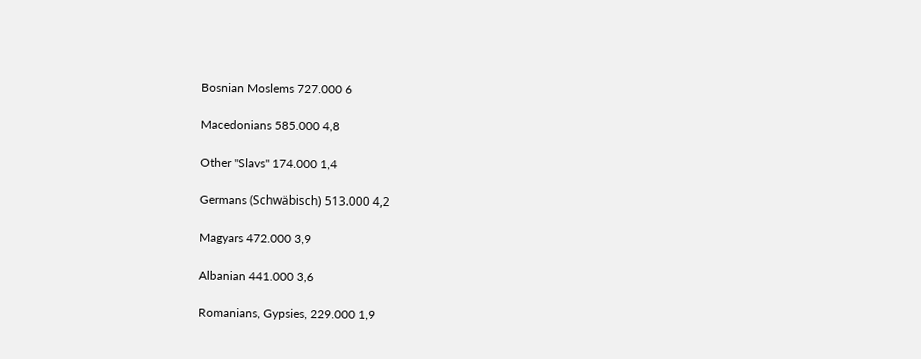Bosnian Moslems 727.000 6

Macedonians 585.000 4,8

Other "Slavs" 174.000 1,4

Germans (Schwäbisch) 513.000 4,2

Magyars 472.000 3,9

Albanian 441.000 3,6

Romanians, Gypsies, 229.000 1,9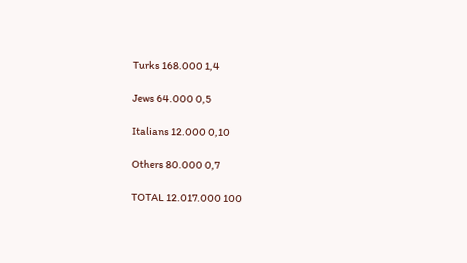Turks 168.000 1,4

Jews 64.000 0,5

Italians 12.000 0,10

Others 80.000 0,7

TOTAL 12.017.000 100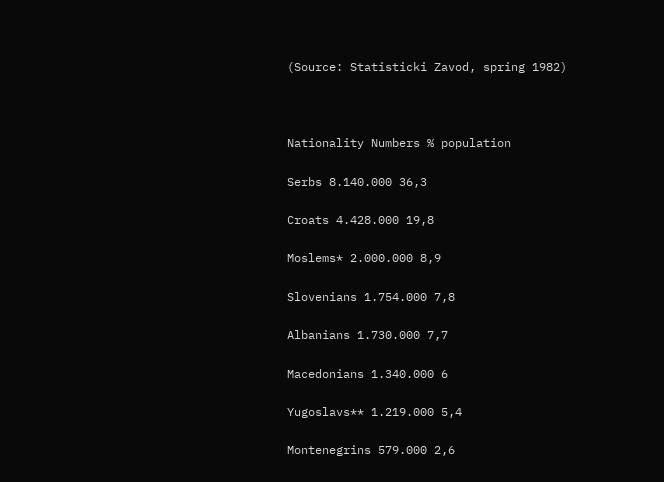(Source: Statisticki Zavod, spring 1982)



Nationality Numbers % population

Serbs 8.140.000 36,3

Croats 4.428.000 19,8

Moslems* 2.000.000 8,9

Slovenians 1.754.000 7,8

Albanians 1.730.000 7,7

Macedonians 1.340.000 6

Yugoslavs** 1.219.000 5,4

Montenegrins 579.000 2,6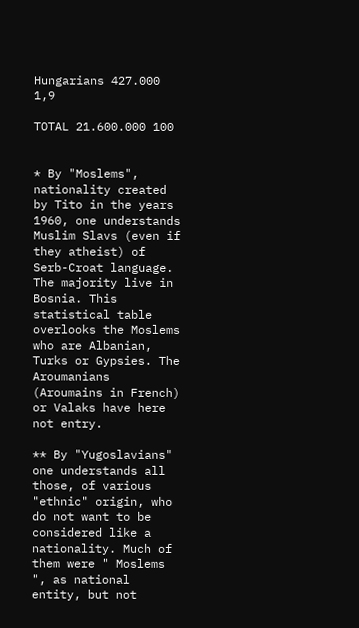Hungarians 427.000 1,9

TOTAL 21.600.000 100


* By "Moslems", nationality created by Tito in the years 1960, one understands Muslim Slavs (even if they atheist) of Serb-Croat language. The majority live in Bosnia. This statistical table overlooks the Moslems who are Albanian, Turks or Gypsies. The Aroumanians (Aroumains in French) or Valaks have here not entry.

** By "Yugoslavians" one understands all those, of various "ethnic" origin, who do not want to be considered like a nationality. Much of them were " Moslems ", as national entity, but not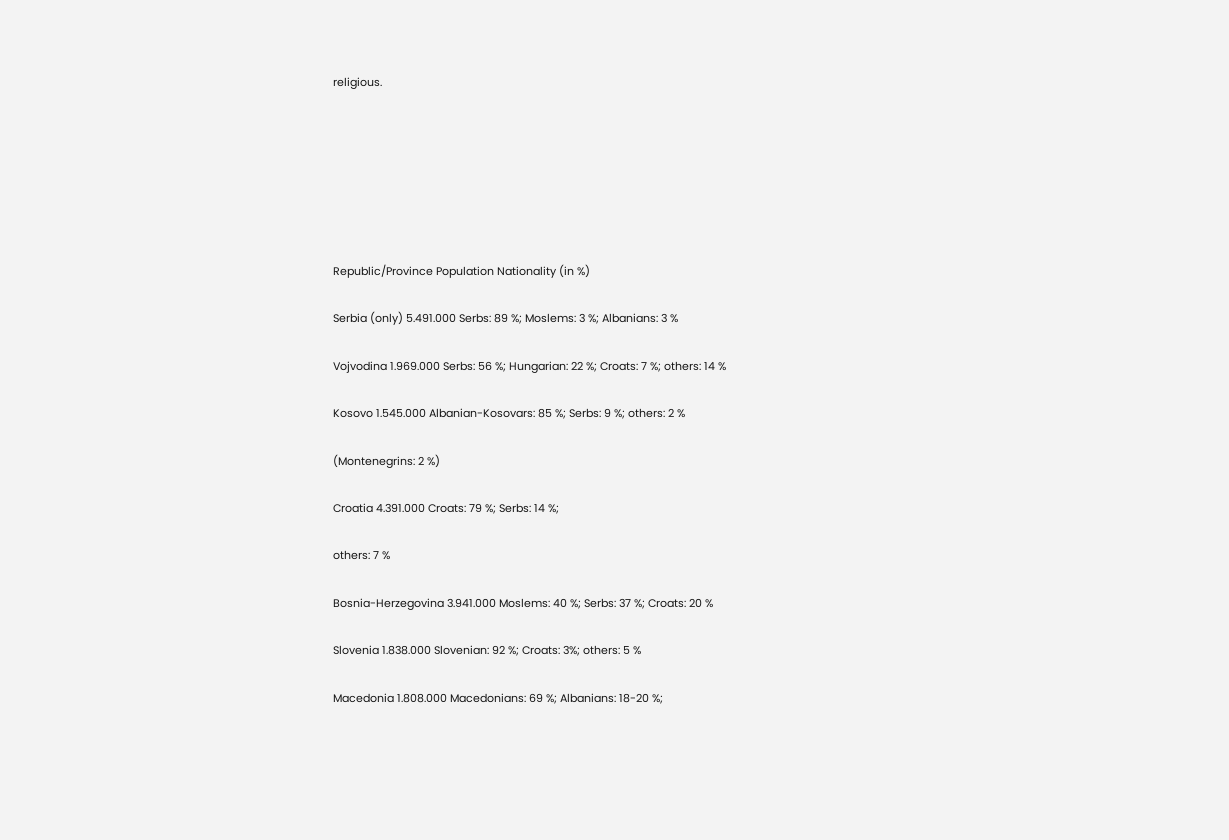religious.







Republic/Province Population Nationality (in %)

Serbia (only) 5.491.000 Serbs: 89 %; Moslems: 3 %; Albanians: 3 %

Vojvodina 1.969.000 Serbs: 56 %; Hungarian: 22 %; Croats: 7 %; others: 14 %

Kosovo 1.545.000 Albanian-Kosovars: 85 %; Serbs: 9 %; others: 2 %

(Montenegrins: 2 %)

Croatia 4.391.000 Croats: 79 %; Serbs: 14 %;

others: 7 %

Bosnia-Herzegovina 3.941.000 Moslems: 40 %; Serbs: 37 %; Croats: 20 %

Slovenia 1.838.000 Slovenian: 92 %; Croats: 3%; others: 5 %

Macedonia 1.808.000 Macedonians: 69 %; Albanians: 18-20 %;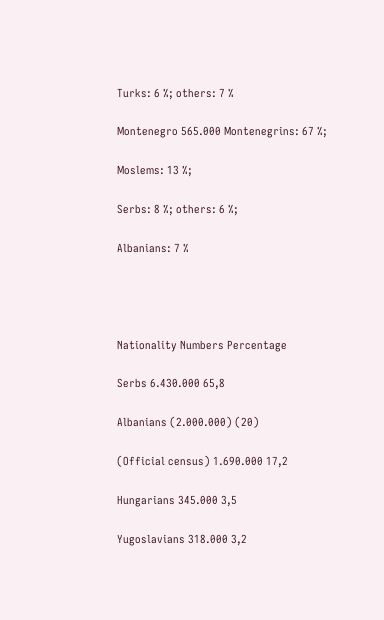Turks: 6 %; others: 7 %

Montenegro 565.000 Montenegrins: 67 %;

Moslems: 13 %;

Serbs: 8 %; others: 6 %;

Albanians: 7 %




Nationality Numbers Percentage

Serbs 6.430.000 65,8

Albanians (2.000.000) (20)

(Official census) 1.690.000 17,2

Hungarians 345.000 3,5

Yugoslavians 318.000 3,2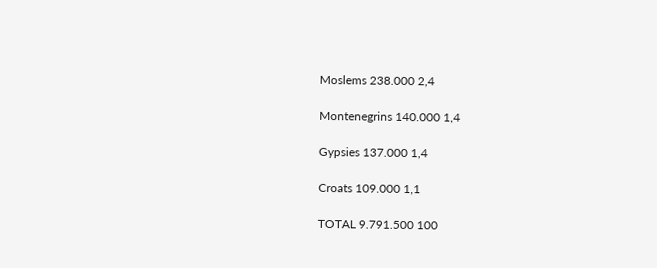Moslems 238.000 2,4

Montenegrins 140.000 1,4

Gypsies 137.000 1,4

Croats 109.000 1,1

TOTAL 9.791.500 100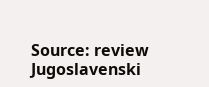Source: review Jugoslavenski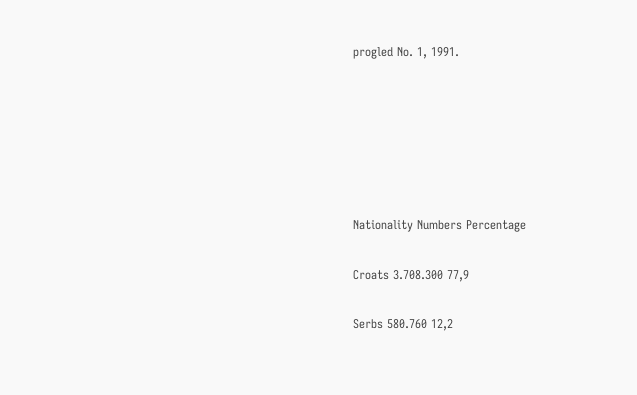progled No. 1, 1991.






Nationality Numbers Percentage

Croats 3.708.300 77,9

Serbs 580.760 12,2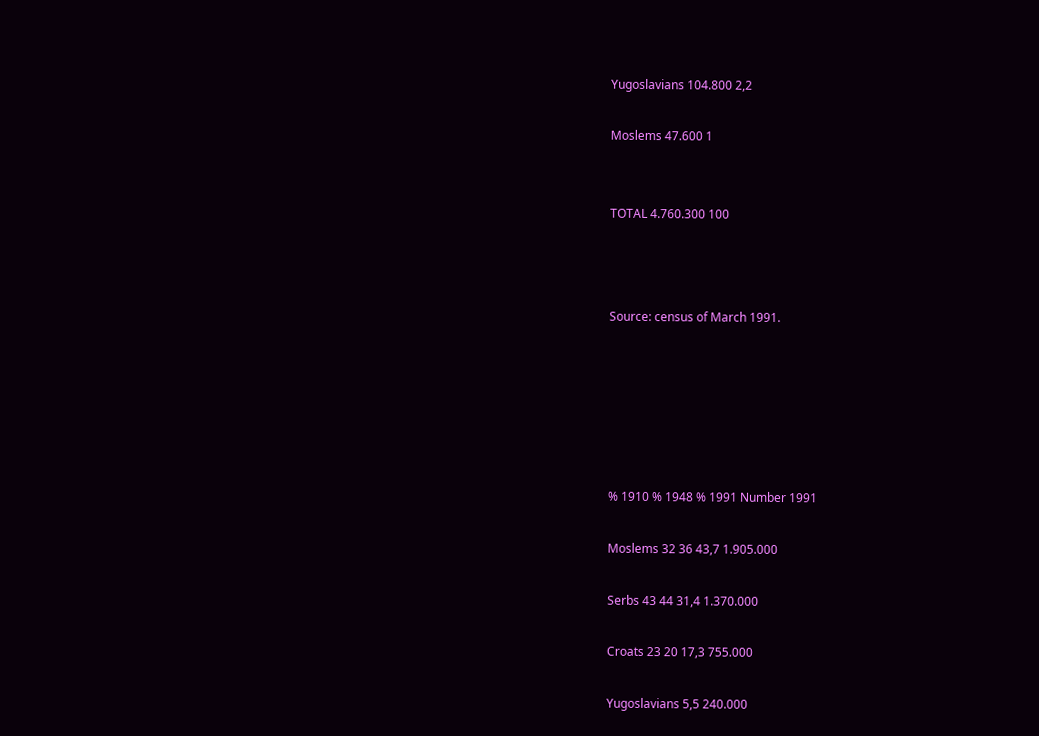Yugoslavians 104.800 2,2

Moslems 47.600 1


TOTAL 4.760.300 100



Source: census of March 1991.






% 1910 % 1948 % 1991 Number 1991

Moslems 32 36 43,7 1.905.000

Serbs 43 44 31,4 1.370.000

Croats 23 20 17,3 755.000

Yugoslavians 5,5 240.000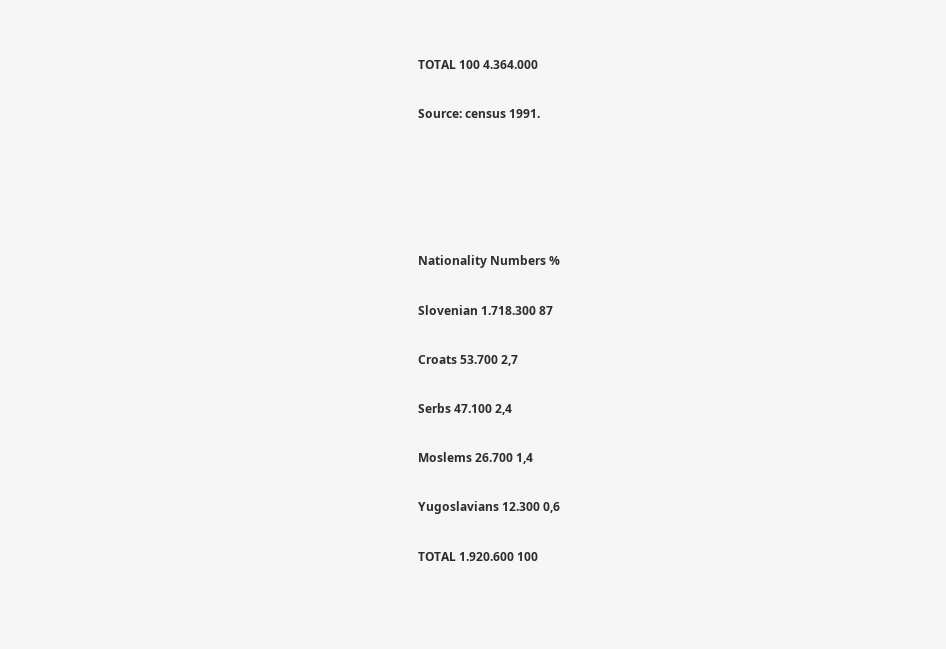TOTAL 100 4.364.000

Source: census 1991.





Nationality Numbers %

Slovenian 1.718.300 87

Croats 53.700 2,7

Serbs 47.100 2,4

Moslems 26.700 1,4

Yugoslavians 12.300 0,6

TOTAL 1.920.600 100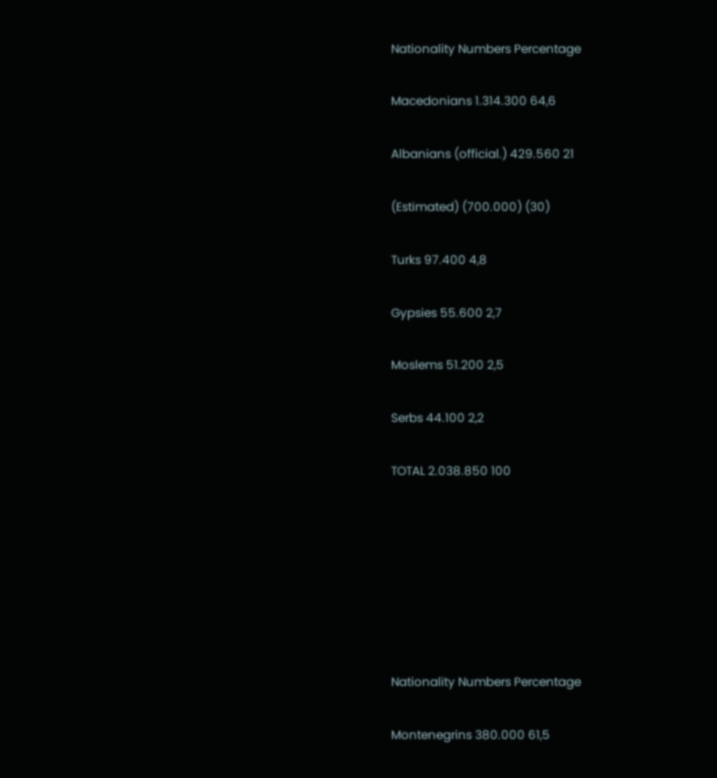Nationality Numbers Percentage

Macedonians 1.314.300 64,6

Albanians (official.) 429.560 21

(Estimated) (700.000) (30)

Turks 97.400 4,8

Gypsies 55.600 2,7

Moslems 51.200 2,5

Serbs 44.100 2,2

TOTAL 2.038.850 100







Nationality Numbers Percentage

Montenegrins 380.000 61,5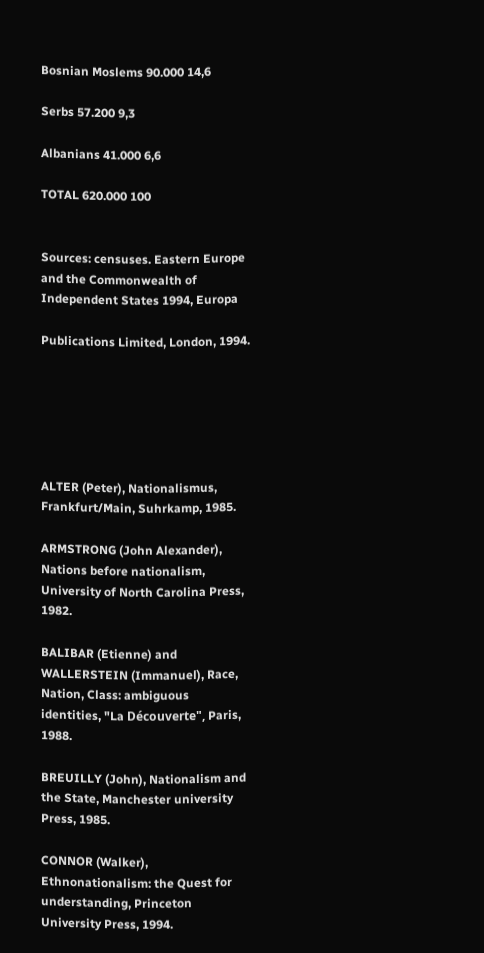Bosnian Moslems 90.000 14,6

Serbs 57.200 9,3

Albanians 41.000 6,6

TOTAL 620.000 100


Sources: censuses. Eastern Europe and the Commonwealth of Independent States 1994, Europa

Publications Limited, London, 1994.






ALTER (Peter), Nationalismus, Frankfurt/Main, Suhrkamp, 1985.

ARMSTRONG (John Alexander), Nations before nationalism, University of North Carolina Press, 1982.

BALIBAR (Etienne) and WALLERSTEIN (Immanuel), Race, Nation, Class: ambiguous identities, "La Découverte", Paris, 1988.

BREUILLY (John), Nationalism and the State, Manchester university Press, 1985.

CONNOR (Walker), Ethnonationalism: the Quest for understanding, Princeton University Press, 1994.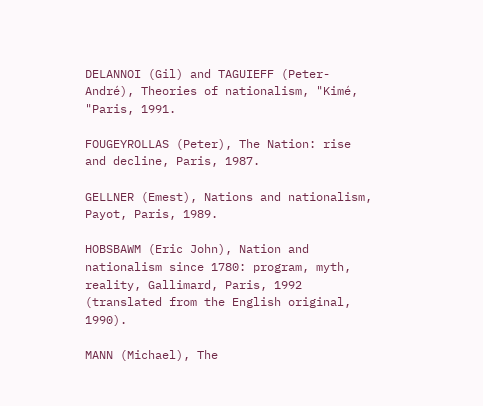DELANNOI (Gil) and TAGUIEFF (Peter-André), Theories of nationalism, "Kimé, "Paris, 1991.

FOUGEYROLLAS (Peter), The Nation: rise and decline, Paris, 1987.

GELLNER (Emest), Nations and nationalism, Payot, Paris, 1989.

HOBSBAWM (Eric John), Nation and nationalism since 1780: program, myth, reality, Gallimard, Paris, 1992 (translated from the English original, 1990).

MANN (Michael), The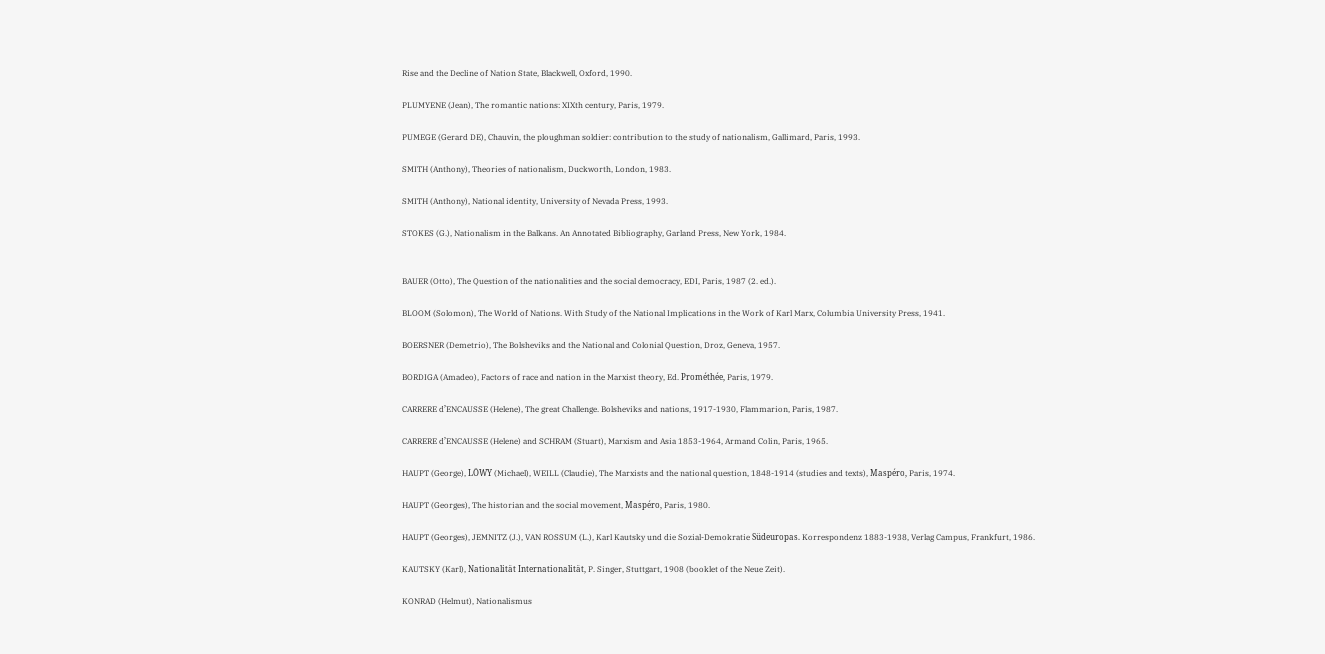Rise and the Decline of Nation State, Blackwell, Oxford, 1990.

PLUMYENE (Jean), The romantic nations: XIXth century, Paris, 1979.

PUMEGE (Gerard DE), Chauvin, the ploughman soldier: contribution to the study of nationalism, Gallimard, Paris, 1993.

SMITH (Anthony), Theories of nationalism, Duckworth, London, 1983.

SMITH (Anthony), National identity, University of Nevada Press, 1993.

STOKES (G.), Nationalism in the Balkans. An Annotated Bibliography, Garland Press, New York, 1984.


BAUER (Otto), The Question of the nationalities and the social democracy, EDI, Paris, 1987 (2. ed.).

BLOOM (Solomon), The World of Nations. With Study of the National Implications in the Work of Karl Marx, Columbia University Press, 1941.

BOERSNER (Demetrio), The Bolsheviks and the National and Colonial Question, Droz, Geneva, 1957.

BORDIGA (Amadeo), Factors of race and nation in the Marxist theory, Ed. Prométhée, Paris, 1979.

CARRERE d’ENCAUSSE (Helene), The great Challenge. Bolsheviks and nations, 1917-1930, Flammarion, Paris, 1987.

CARRERE d’ENCAUSSE (Helene) and SCHRAM (Stuart), Marxism and Asia 1853-1964, Armand Colin, Paris, 1965.

HAUPT (George), LÖWY (Michael), WEILL (Claudie), The Marxists and the national question, 1848-1914 (studies and texts), Maspéro, Paris, 1974.

HAUPT (Georges), The historian and the social movement, Maspéro, Paris, 1980.

HAUPT (Georges), JEMNITZ (J.), VAN ROSSUM (L.), Karl Kautsky und die Sozial-Demokratie Südeuropas. Korrespondenz 1883-1938, Verlag Campus, Frankfurt, 1986.

KAUTSKY (Karl), Nationalität Internationalität, P. Singer, Stuttgart, 1908 (booklet of the Neue Zeit).

KONRAD (Helmut), Nationalismus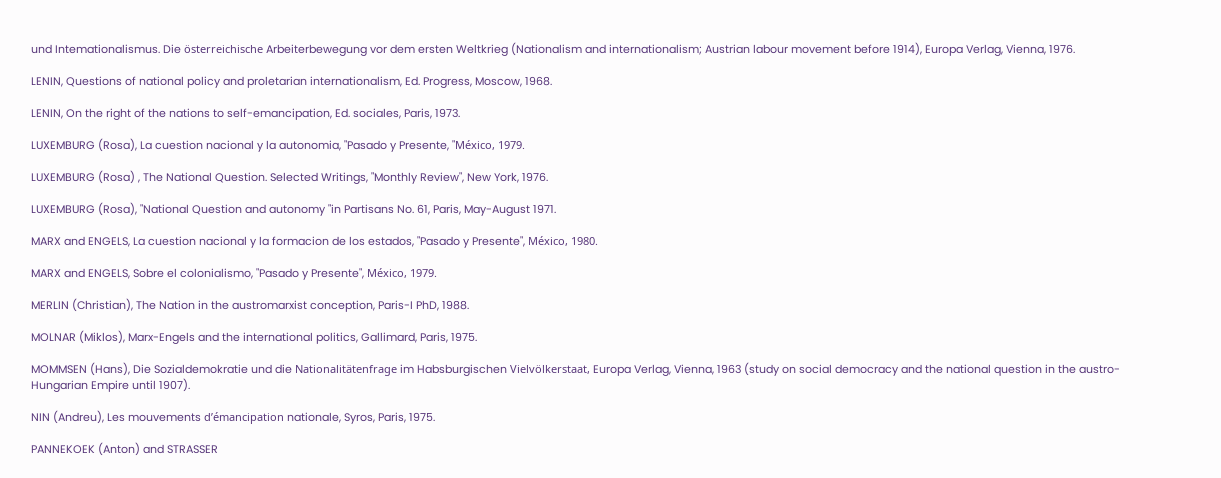und Intemationalismus. Die österreichische Arbeiterbewegung vor dem ersten Weltkrieg (Nationalism and internationalism; Austrian labour movement before 1914), Europa Verlag, Vienna, 1976.

LENIN, Questions of national policy and proletarian internationalism, Ed. Progress, Moscow, 1968.

LENIN, On the right of the nations to self-emancipation, Ed. sociales, Paris, 1973.

LUXEMBURG (Rosa), La cuestion nacional y la autonomia, "Pasado y Presente, "México, 1979.

LUXEMBURG (Rosa) , The National Question. Selected Writings, "Monthly Review", New York, 1976.

LUXEMBURG (Rosa), "National Question and autonomy "in Partisans No. 61, Paris, May-August 1971.

MARX and ENGELS, La cuestion nacional y la formacion de los estados, "Pasado y Presente", México, 1980.

MARX and ENGELS, Sobre el colonialismo, "Pasado y Presente", México, 1979.

MERLIN (Christian), The Nation in the austromarxist conception, Paris-I PhD, 1988.

MOLNAR (Miklos), Marx-Engels and the international politics, Gallimard, Paris, 1975.

MOMMSEN (Hans), Die Sozialdemokratie und die Nationalitätenfrage im Habsburgischen Vielvölkerstaat, Europa Verlag, Vienna, 1963 (study on social democracy and the national question in the austro-Hungarian Empire until 1907).

NIN (Andreu), Les mouvements d’émancipation nationale, Syros, Paris, 1975.

PANNEKOEK (Anton) and STRASSER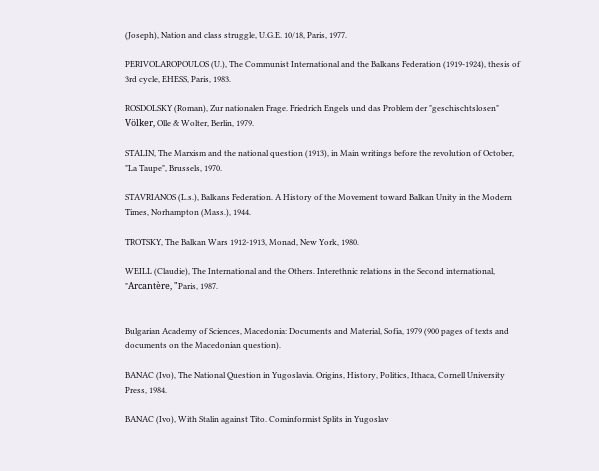(Joseph), Nation and class struggle, U.G.E. 10/18, Paris, 1977.

PERIVOLAROPOULOS (U.), The Communist International and the Balkans Federation (1919-1924), thesis of 3rd cycle, EHESS, Paris, 1983.

ROSDOLSKY (Roman), Zur nationalen Frage. Friedrich Engels und das Problem der "geschischtslosen" Völker, Olle & Wolter, Berlin, 1979.

STALIN, The Marxism and the national question (1913), in Main writings before the revolution of October, "La Taupe", Brussels, 1970.

STAVRIANOS (L.s.), Balkans Federation. A History of the Movement toward Balkan Unity in the Modern Times, Norhampton (Mass.), 1944.

TROTSKY, The Balkan Wars 1912-1913, Monad, New York, 1980.

WEILL (Claudie), The International and the Others. Interethnic relations in the Second international, "Arcantère, "Paris, 1987.


Bulgarian Academy of Sciences, Macedonia: Documents and Material, Sofia, 1979 (900 pages of texts and documents on the Macedonian question).

BANAC (Ivo), The National Question in Yugoslavia. Origins, History, Politics, Ithaca, Cornell University Press, 1984.

BANAC (Ivo), With Stalin against Tito. Cominformist Splits in Yugoslav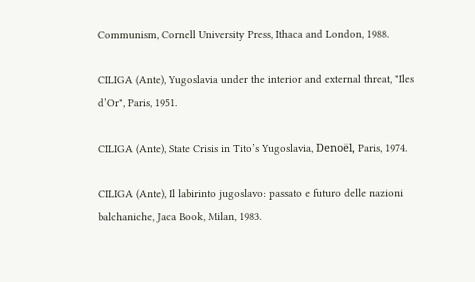Communism, Cornell University Press, Ithaca and London, 1988.

CILIGA (Ante), Yugoslavia under the interior and external threat, "Iles d’Or", Paris, 1951.

CILIGA (Ante), State Crisis in Tito’s Yugoslavia, Denoël, Paris, 1974.

CILIGA (Ante), Il labirinto jugoslavo: passato e futuro delle nazioni balchaniche, Jaca Book, Milan, 1983.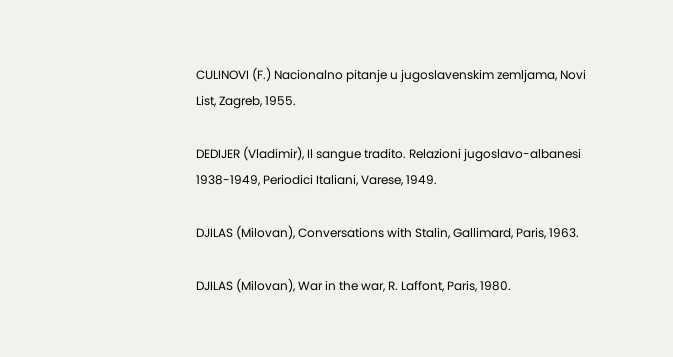CULINOVI (F.) Nacionalno pitanje u jugoslavenskim zemljama, Novi List, Zagreb, 1955.

DEDIJER (Vladimir), Il sangue tradito. Relazioni jugoslavo-albanesi 1938-1949, Periodici Italiani, Varese, 1949.

DJILAS (Milovan), Conversations with Stalin, Gallimard, Paris, 1963.

DJILAS (Milovan), War in the war, R. Laffont, Paris, 1980.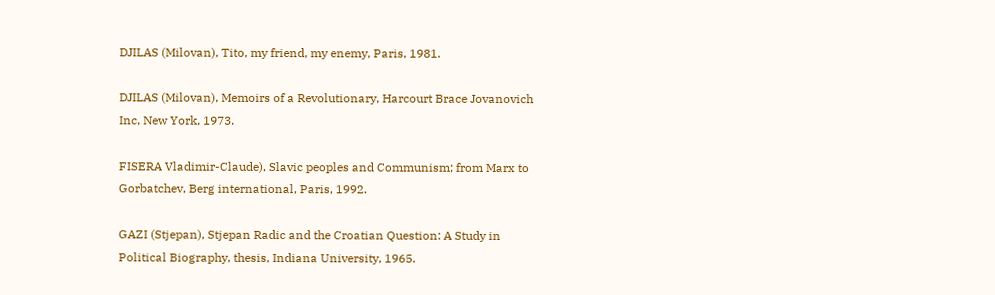DJILAS (Milovan), Tito, my friend, my enemy, Paris, 1981.

DJILAS (Milovan), Memoirs of a Revolutionary, Harcourt Brace Jovanovich Inc, New York, 1973.

FISERA Vladimir-Claude), Slavic peoples and Communism; from Marx to Gorbatchev, Berg international, Paris, 1992.

GAZI (Stjepan), Stjepan Radic and the Croatian Question: A Study in Political Biography, thesis, Indiana University, 1965.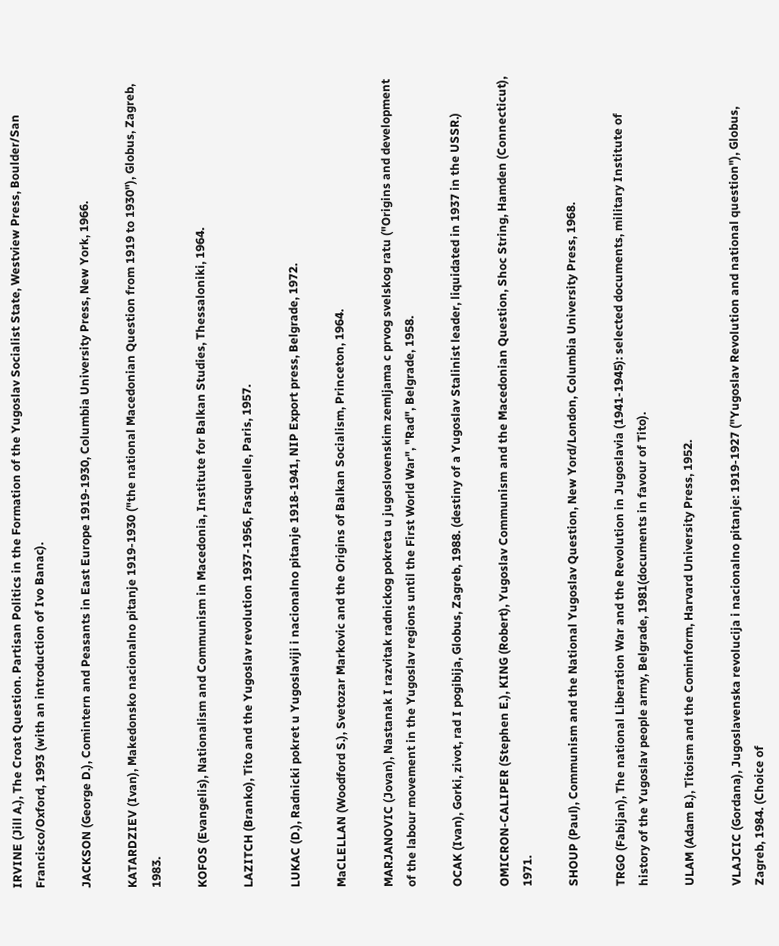IRVINE (Jill A.), The Croat Question. Partisan Politics in the Formation of the Yugoslav Socialist State, Westview Press, Boulder/San Francisco/Oxford, 1993 (with an introduction of Ivo Banac).

JACKSON (George D.), Comintern and Peasants in East Europe 1919-1930, Columbia University Press, New York, 1966.

KATARDZIEV (Ivan), Makedonsko nacionalno pitanje 1919-1930 ("the national Macedonian Question from 1919 to 1930"), Globus, Zagreb, 1983.

KOFOS (Evangelis), Nationalism and Communism in Macedonia, Institute for Balkan Studies, Thessaloniki, 1964.

LAZITCH (Branko), Tito and the Yugoslav revolution 1937-1956, Fasquelle, Paris, 1957.

LUKAC (D.), Radnicki pokret u Yugoslaviji i nacionalno pitanje 1918-1941, NIP Export press, Belgrade, 1972.

MaCLELLAN (Woodford S.), Svetozar Markovic and the Origins of Balkan Socialism, Princeton, 1964.

MARJANOVIC (Jovan), Nastanak I razvitak radnickog pokreta u jugoslovenskim zemljama c prvog svelskog ratu ("Origins and development of the labour movement in the Yugoslav regions until the First World War", "Rad", Belgrade, 1958.

OCAK (Ivan), Gorki, zivot, rad I pogibija, Globus, Zagreb, 1988. (destiny of a Yugoslav Stalinist leader, liquidated in 1937 in the USSR.)

OMICRON-CALIPER (Stephen E.), KING (Robert), Yugoslav Communism and the Macedonian Question, Shoc String, Hamden (Connecticut), 1971.

SHOUP (Paul), Communism and the National Yugoslav Question, New Yord/London, Columbia University Press, 1968.

TRGO (Fabijan), The national Liberation War and the Revolution in Jugoslavia (1941-1945): selected documents, military Institute of history of the Yugoslav people army, Belgrade, 1981(documents in favour of Tito).

ULAM (Adam B.), Titoism and the Cominform, Harvard University Press, 1952.

VLAJCIC (Gordana), Jugoslavenska revolucija i nacionalno pitanje: 1919-1927 ("Yugoslav Revolution and national question"), Globus, Zagreb, 1984. (Choice of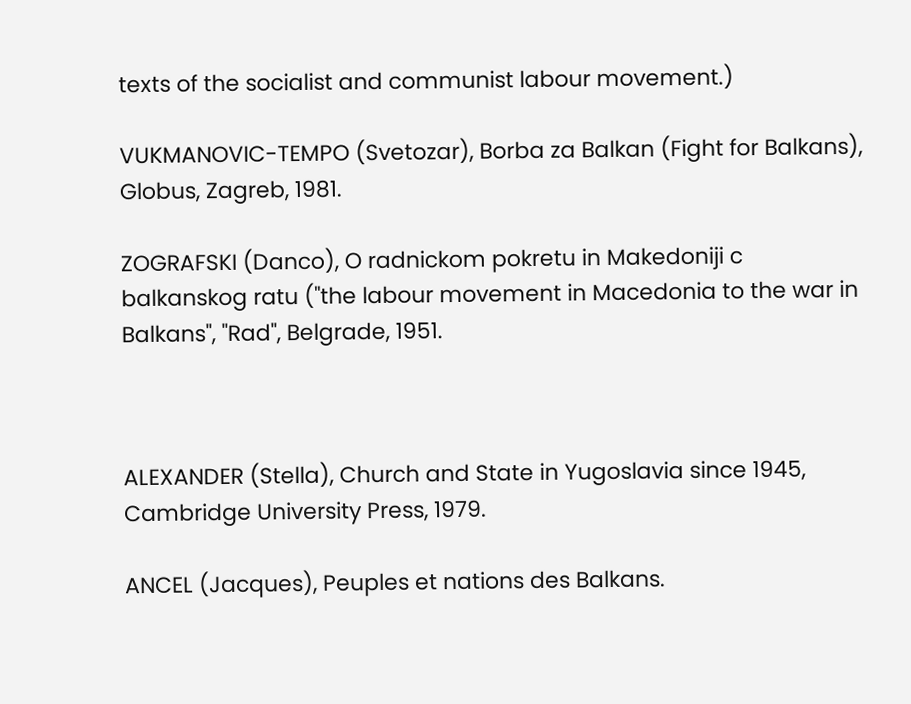texts of the socialist and communist labour movement.)

VUKMANOVIC-TEMPO (Svetozar), Borba za Balkan (Fight for Balkans), Globus, Zagreb, 1981.

ZOGRAFSKI (Danco), O radnickom pokretu in Makedoniji c balkanskog ratu ("the labour movement in Macedonia to the war in Balkans", "Rad", Belgrade, 1951.



ALEXANDER (Stella), Church and State in Yugoslavia since 1945, Cambridge University Press, 1979.

ANCEL (Jacques), Peuples et nations des Balkans.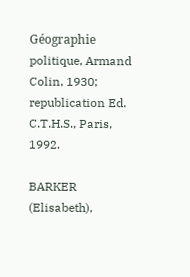Géographie politique, Armand Colin, 1930; republication Ed. C.T.H.S., Paris, 1992.

BARKER (Elisabeth),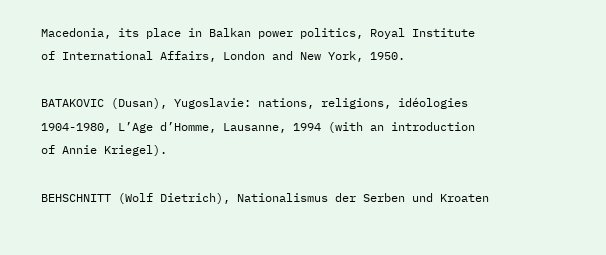Macedonia, its place in Balkan power politics, Royal Institute of International Affairs, London and New York, 1950.

BATAKOVIC (Dusan), Yugoslavie: nations, religions, idéologies 1904-1980, L’Age d’Homme, Lausanne, 1994 (with an introduction of Annie Kriegel).

BEHSCHNITT (Wolf Dietrich), Nationalismus der Serben und Kroaten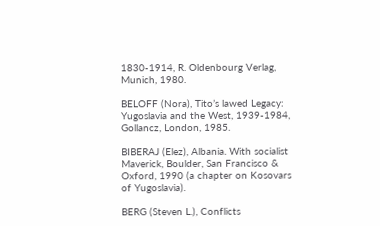1830-1914, R. Oldenbourg Verlag, Munich, 1980.

BELOFF (Nora), Tito’s lawed Legacy: Yugoslavia and the West, 1939-1984, Gollancz, London, 1985.

BIBERAJ (Elez), Albania. With socialist Maverick, Boulder, San Francisco & Oxford, 1990 (a chapter on Kosovars of Yugoslavia).

BERG (Steven L.), Conflicts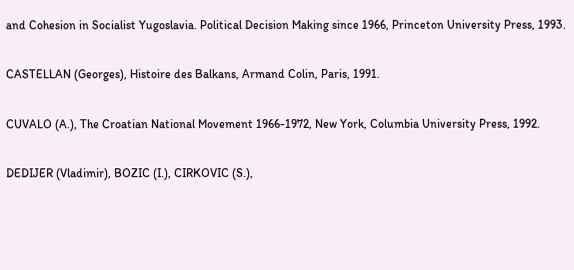and Cohesion in Socialist Yugoslavia. Political Decision Making since 1966, Princeton University Press, 1993.

CASTELLAN (Georges), Histoire des Balkans, Armand Colin, Paris, 1991.

CUVALO (A.), The Croatian National Movement 1966-1972, New York, Columbia University Press, 1992.

DEDIJER (Vladimir), BOZIC (I.), CIRKOVIC (S.),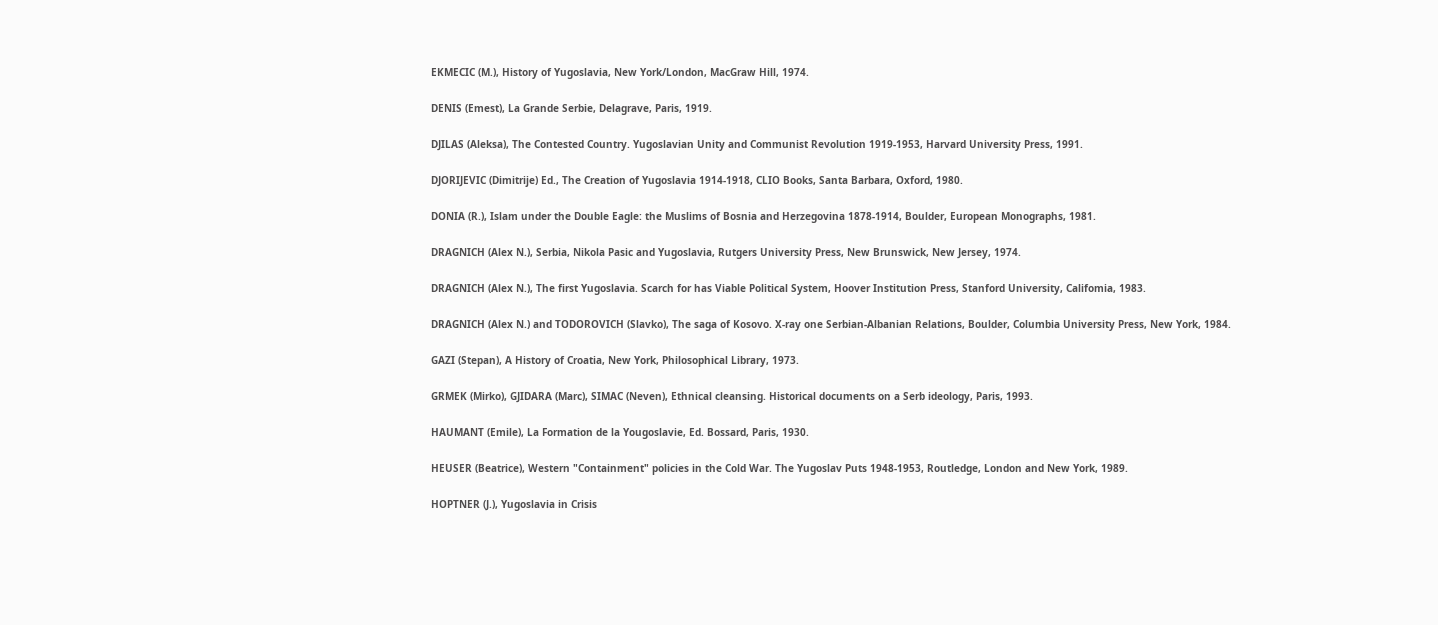EKMECIC (M.), History of Yugoslavia, New York/London, MacGraw Hill, 1974.

DENIS (Emest), La Grande Serbie, Delagrave, Paris, 1919.

DJILAS (Aleksa), The Contested Country. Yugoslavian Unity and Communist Revolution 1919-1953, Harvard University Press, 1991.

DJORIJEVIC (Dimitrije) Ed., The Creation of Yugoslavia 1914-1918, CLIO Books, Santa Barbara, Oxford, 1980.

DONIA (R.), Islam under the Double Eagle: the Muslims of Bosnia and Herzegovina 1878-1914, Boulder, European Monographs, 1981.

DRAGNICH (Alex N.), Serbia, Nikola Pasic and Yugoslavia, Rutgers University Press, New Brunswick, New Jersey, 1974.

DRAGNICH (Alex N.), The first Yugoslavia. Scarch for has Viable Political System, Hoover Institution Press, Stanford University, Califomia, 1983.

DRAGNICH (Alex N.) and TODOROVICH (Slavko), The saga of Kosovo. X-ray one Serbian-Albanian Relations, Boulder, Columbia University Press, New York, 1984.

GAZI (Stepan), A History of Croatia, New York, Philosophical Library, 1973.

GRMEK (Mirko), GJIDARA (Marc), SIMAC (Neven), Ethnical cleansing. Historical documents on a Serb ideology, Paris, 1993.

HAUMANT (Emile), La Formation de la Yougoslavie, Ed. Bossard, Paris, 1930.

HEUSER (Beatrice), Western "Containment" policies in the Cold War. The Yugoslav Puts 1948-1953, Routledge, London and New York, 1989.

HOPTNER (J.), Yugoslavia in Crisis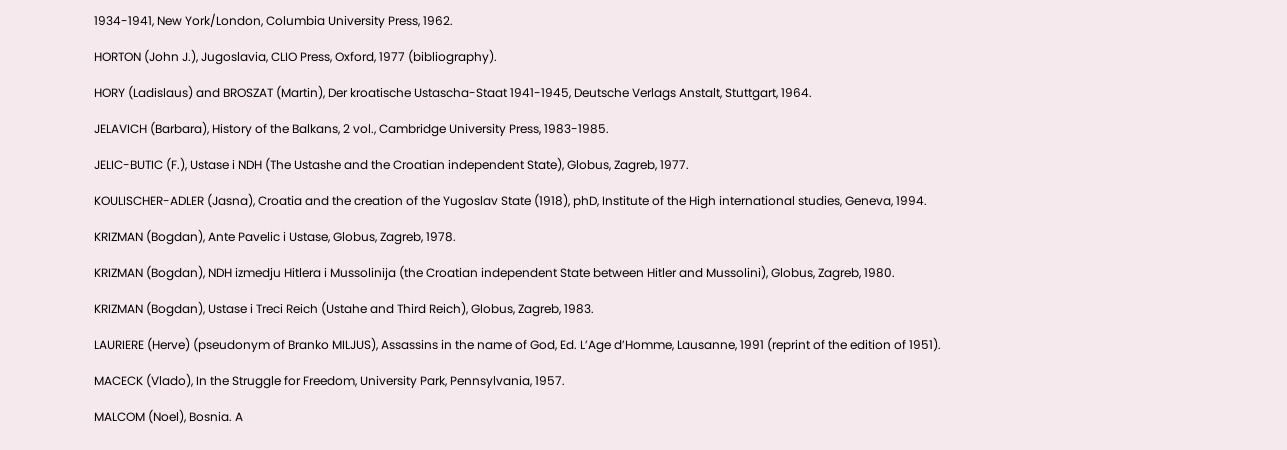1934-1941, New York/London, Columbia University Press, 1962.

HORTON (John J.), Jugoslavia, CLIO Press, Oxford, 1977 (bibliography).

HORY (Ladislaus) and BROSZAT (Martin), Der kroatische Ustascha-Staat 1941-1945, Deutsche Verlags Anstalt, Stuttgart, 1964.

JELAVICH (Barbara), History of the Balkans, 2 vol., Cambridge University Press, 1983-1985.

JELIC-BUTIC (F.), Ustase i NDH (The Ustashe and the Croatian independent State), Globus, Zagreb, 1977.

KOULISCHER-ADLER (Jasna), Croatia and the creation of the Yugoslav State (1918), phD, Institute of the High international studies, Geneva, 1994.

KRIZMAN (Bogdan), Ante Pavelic i Ustase, Globus, Zagreb, 1978.

KRIZMAN (Bogdan), NDH izmedju Hitlera i Mussolinija (the Croatian independent State between Hitler and Mussolini), Globus, Zagreb, 1980.

KRIZMAN (Bogdan), Ustase i Treci Reich (Ustahe and Third Reich), Globus, Zagreb, 1983.

LAURIERE (Herve) (pseudonym of Branko MILJUS), Assassins in the name of God, Ed. L’Age d’Homme, Lausanne, 1991 (reprint of the edition of 1951).

MACECK (Vlado), In the Struggle for Freedom, University Park, Pennsylvania, 1957.

MALCOM (Noel), Bosnia. A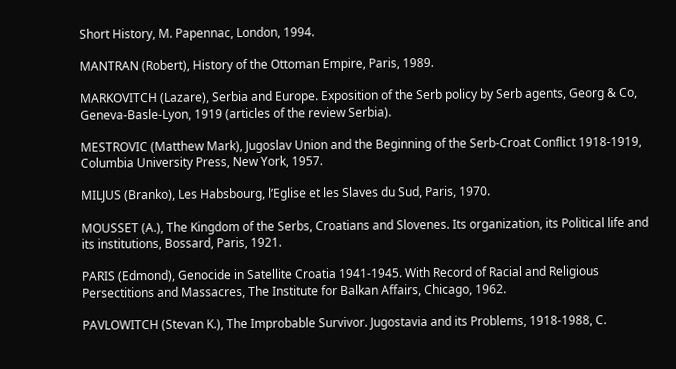Short History, M. Papennac, London, 1994.

MANTRAN (Robert), History of the Ottoman Empire, Paris, 1989.

MARKOVITCH (Lazare), Serbia and Europe. Exposition of the Serb policy by Serb agents, Georg & Co, Geneva-Basle-Lyon, 1919 (articles of the review Serbia).

MESTROVIC (Matthew Mark), Jugoslav Union and the Beginning of the Serb-Croat Conflict 1918-1919, Columbia University Press, New York, 1957.

MILJUS (Branko), Les Habsbourg, l’Eglise et les Slaves du Sud, Paris, 1970.

MOUSSET (A.), The Kingdom of the Serbs, Croatians and Slovenes. Its organization, its Political life and its institutions, Bossard, Paris, 1921.

PARIS (Edmond), Genocide in Satellite Croatia 1941-1945. With Record of Racial and Religious Persectitions and Massacres, The Institute for Balkan Affairs, Chicago, 1962.

PAVLOWITCH (Stevan K.), The Improbable Survivor. Jugostavia and its Problems, 1918-1988, C.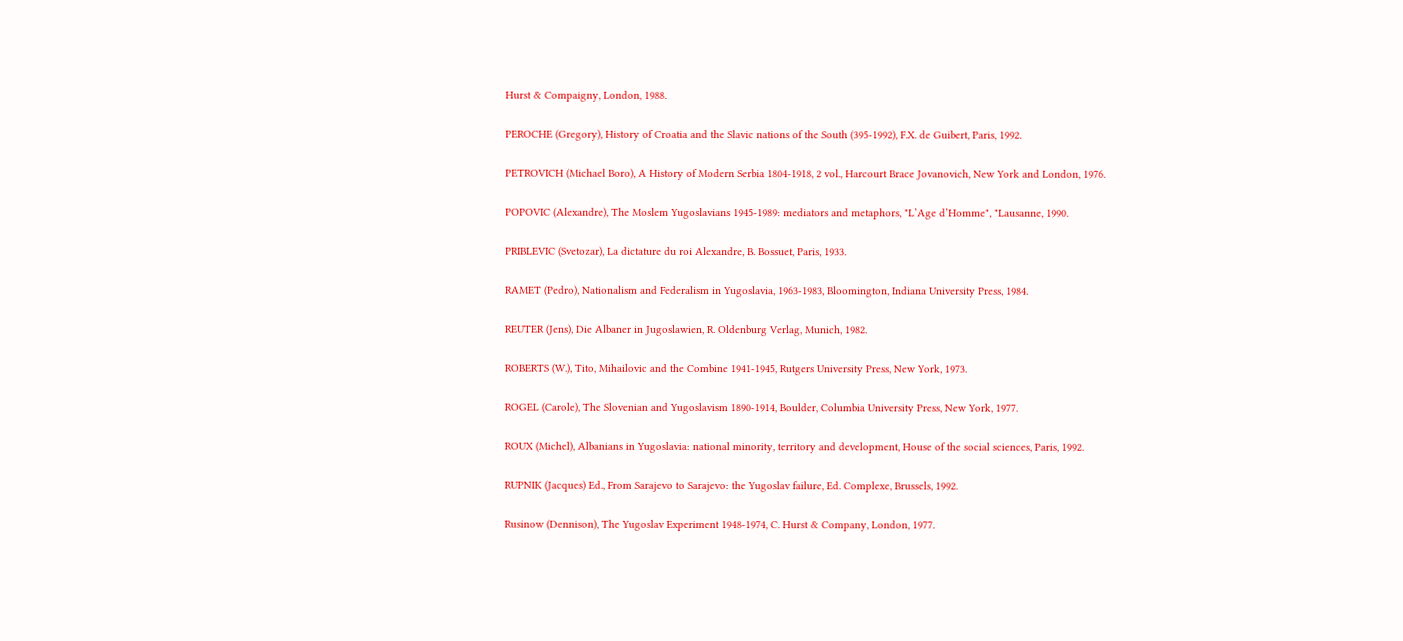Hurst & Compaigny, London, 1988.

PEROCHE (Gregory), History of Croatia and the Slavic nations of the South (395-1992), F.X. de Guibert, Paris, 1992.

PETROVICH (Michael Boro), A History of Modern Serbia 1804-1918, 2 vol., Harcourt Brace Jovanovich, New York and London, 1976.

POPOVIC (Alexandre), The Moslem Yugoslavians 1945-1989: mediators and metaphors, "L’Age d’Homme", "Lausanne, 1990.

PRIBLEVIC (Svetozar), La dictature du roi Alexandre, B. Bossuet, Paris, 1933.

RAMET (Pedro), Nationalism and Federalism in Yugoslavia, 1963-1983, Bloomington, Indiana University Press, 1984.

REUTER (Jens), Die Albaner in Jugoslawien, R. Oldenburg Verlag, Munich, 1982.

ROBERTS (W.), Tito, Mihailovic and the Combine 1941-1945, Rutgers University Press, New York, 1973.

ROGEL (Carole), The Slovenian and Yugoslavism 1890-1914, Boulder, Columbia University Press, New York, 1977.

ROUX (Michel), Albanians in Yugoslavia: national minority, territory and development, House of the social sciences, Paris, 1992.

RUPNIK (Jacques) Ed., From Sarajevo to Sarajevo: the Yugoslav failure, Ed. Complexe, Brussels, 1992.

Rusinow (Dennison), The Yugoslav Experiment 1948-1974, C. Hurst & Company, London, 1977.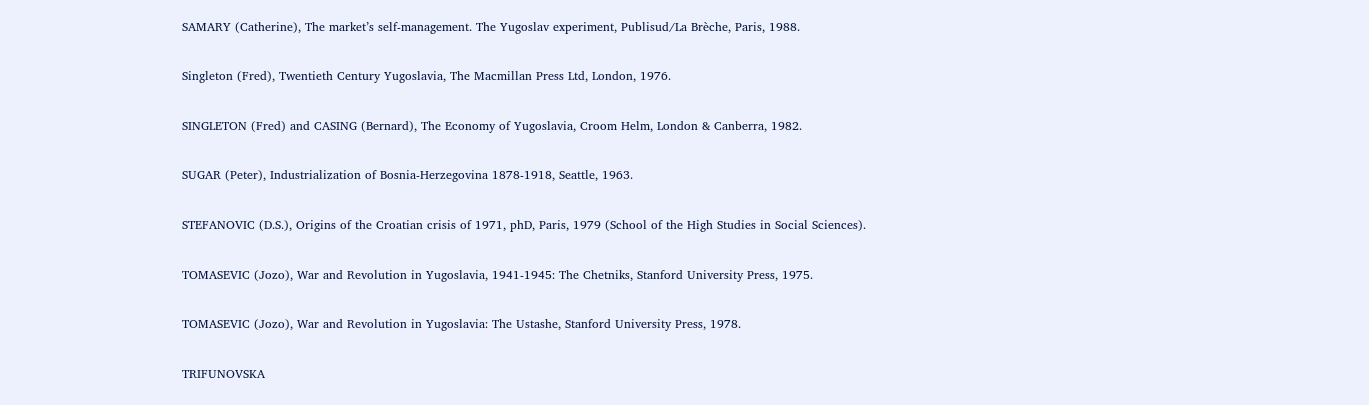SAMARY (Catherine), The market’s self-management. The Yugoslav experiment, Publisud/La Brèche, Paris, 1988.

Singleton (Fred), Twentieth Century Yugoslavia, The Macmillan Press Ltd, London, 1976.

SINGLETON (Fred) and CASING (Bernard), The Economy of Yugoslavia, Croom Helm, London & Canberra, 1982.

SUGAR (Peter), Industrialization of Bosnia-Herzegovina 1878-1918, Seattle, 1963.

STEFANOVIC (D.S.), Origins of the Croatian crisis of 1971, phD, Paris, 1979 (School of the High Studies in Social Sciences).

TOMASEVIC (Jozo), War and Revolution in Yugoslavia, 1941-1945: The Chetniks, Stanford University Press, 1975.

TOMASEVIC (Jozo), War and Revolution in Yugoslavia: The Ustashe, Stanford University Press, 1978.

TRIFUNOVSKA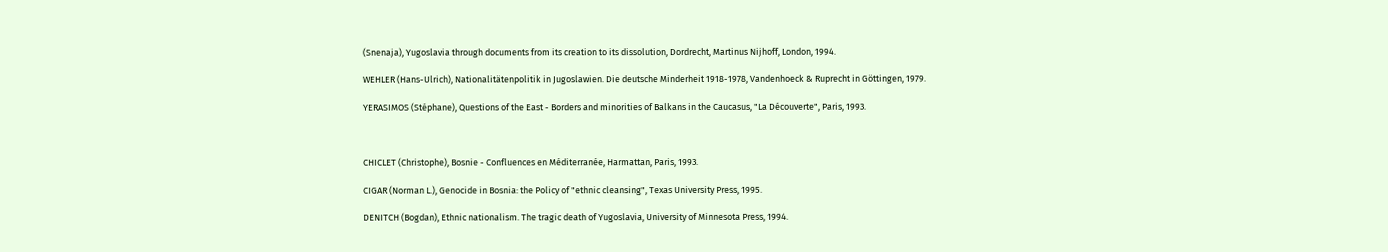(Snenaja), Yugoslavia through documents from its creation to its dissolution, Dordrecht, Martinus Nijhoff, London, 1994.

WEHLER (Hans-Ulrich), Nationalitätenpolitik in Jugoslawien. Die deutsche Minderheit 1918-1978, Vandenhoeck & Ruprecht in Göttingen, 1979.

YERASIMOS (Stéphane), Questions of the East - Borders and minorities of Balkans in the Caucasus, "La Découverte", Paris, 1993.



CHICLET (Christophe), Bosnie - Confluences en Méditerranée, Harmattan, Paris, 1993.

CIGAR (Norman L.), Genocide in Bosnia: the Policy of "ethnic cleansing", Texas University Press, 1995.

DENITCH (Bogdan), Ethnic nationalism. The tragic death of Yugoslavia, University of Minnesota Press, 1994.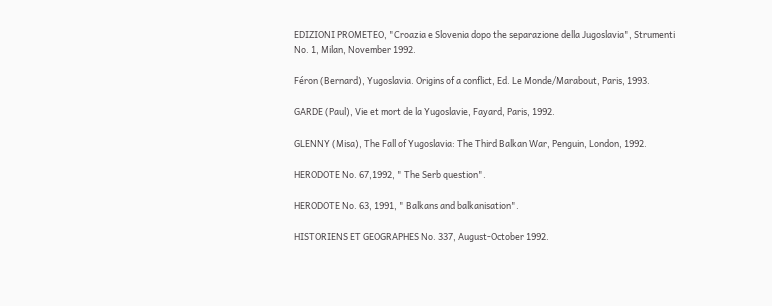EDIZIONI PROMETEO, "Croazia e Slovenia dopo the separazione della Jugoslavia", Strumenti No. 1, Milan, November 1992.

Féron (Bernard), Yugoslavia. Origins of a conflict, Ed. Le Monde/Marabout, Paris, 1993.

GARDE (Paul), Vie et mort de la Yugoslavie, Fayard, Paris, 1992.

GLENNY (Misa), The Fall of Yugoslavia: The Third Balkan War, Penguin, London, 1992.

HERODOTE No. 67,1992, " The Serb question".

HERODOTE No. 63, 1991, " Balkans and balkanisation".

HISTORIENS ET GEOGRAPHES No. 337, August-October 1992.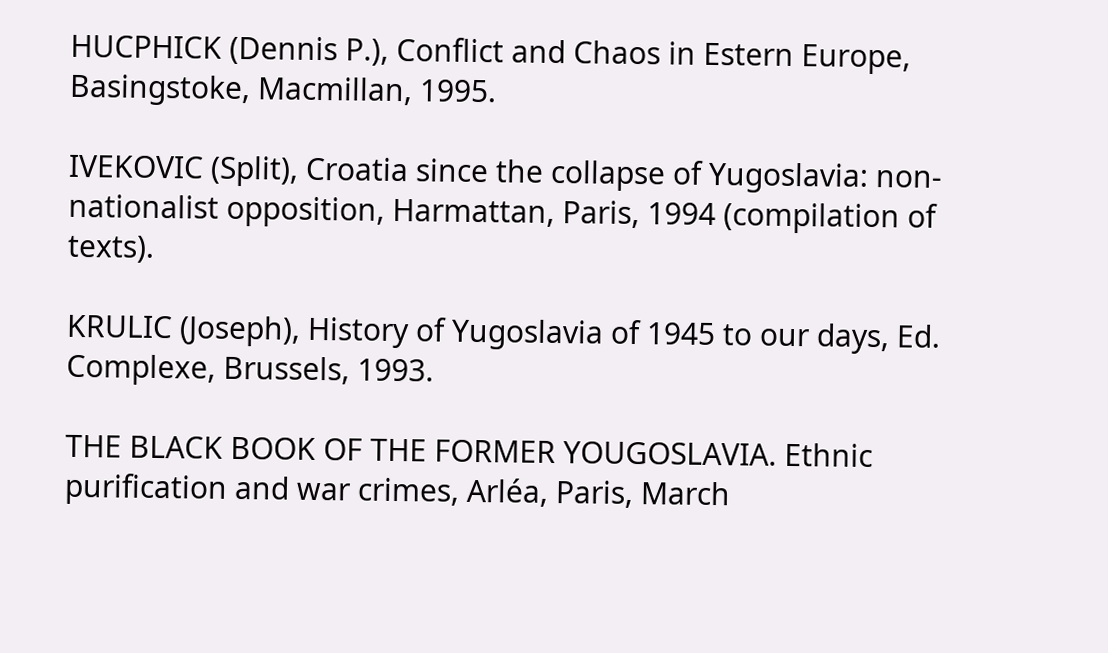HUCPHICK (Dennis P.), Conflict and Chaos in Estern Europe, Basingstoke, Macmillan, 1995.

IVEKOVIC (Split), Croatia since the collapse of Yugoslavia: non-nationalist opposition, Harmattan, Paris, 1994 (compilation of texts).

KRULIC (Joseph), History of Yugoslavia of 1945 to our days, Ed. Complexe, Brussels, 1993.

THE BLACK BOOK OF THE FORMER YOUGOSLAVIA. Ethnic purification and war crimes, Arléa, Paris, March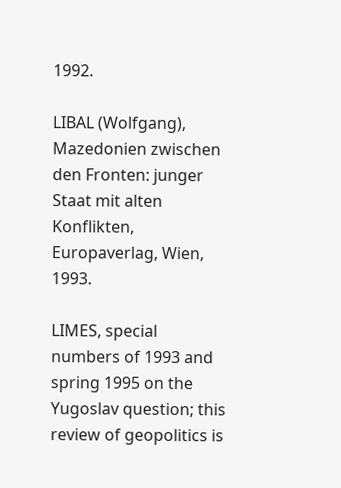1992.

LIBAL (Wolfgang), Mazedonien zwischen den Fronten: junger Staat mit alten Konflikten, Europaverlag, Wien, 1993.

LIMES, special numbers of 1993 and spring 1995 on the Yugoslav question; this review of geopolitics is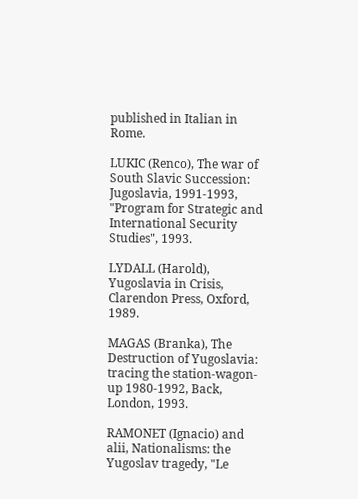published in Italian in Rome.

LUKIC (Renco), The war of South Slavic Succession: Jugoslavia, 1991-1993, "Program for Strategic and International Security Studies", 1993.

LYDALL (Harold), Yugoslavia in Crisis, Clarendon Press, Oxford, 1989.

MAGAS (Branka), The Destruction of Yugoslavia: tracing the station-wagon-up 1980-1992, Back, London, 1993.

RAMONET (Ignacio) and alii, Nationalisms: the Yugoslav tragedy, "Le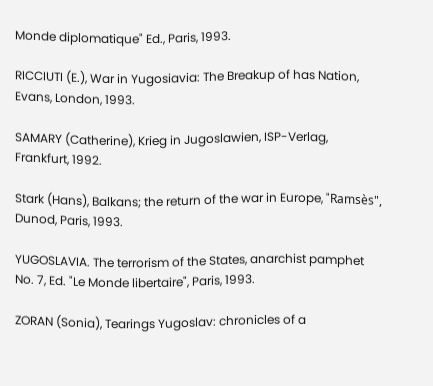Monde diplomatique" Ed., Paris, 1993.

RICCIUTI (E.), War in Yugosiavia: The Breakup of has Nation, Evans, London, 1993.

SAMARY (Catherine), Krieg in Jugoslawien, ISP-Verlag, Frankfurt, 1992.

Stark (Hans), Balkans; the return of the war in Europe, "Ramsès", Dunod, Paris, 1993.

YUGOSLAVIA. The terrorism of the States, anarchist pamphet No. 7, Ed. "Le Monde libertaire", Paris, 1993.

ZORAN (Sonia), Tearings Yugoslav: chronicles of a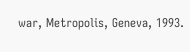war, Metropolis, Geneva, 1993.